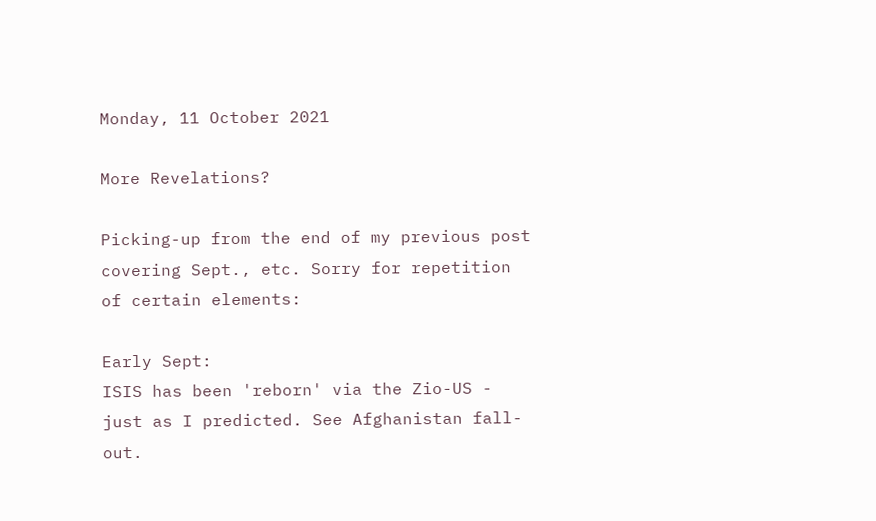Monday, 11 October 2021

More Revelations?

Picking-up from the end of my previous post covering Sept., etc. Sorry for repetition of certain elements:

Early Sept:
ISIS has been 'reborn' via the Zio-US - just as I predicted. See Afghanistan fall-out.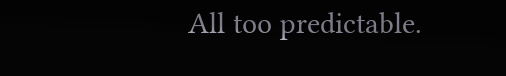All too predictable.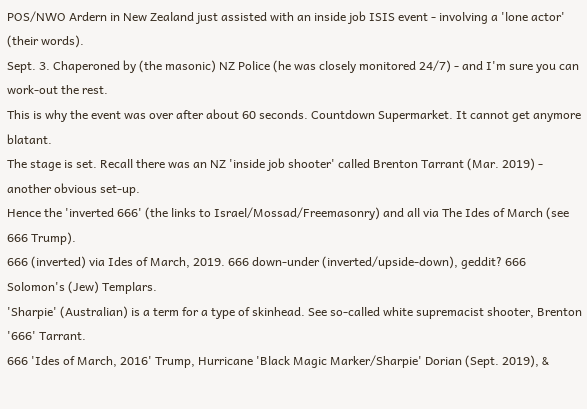POS/NWO Ardern in New Zealand just assisted with an inside job ISIS event - involving a 'lone actor' (their words).
Sept. 3. Chaperoned by (the masonic) NZ Police (he was closely monitored 24/7) - and I'm sure you can work-out the rest.
This is why the event was over after about 60 seconds. Countdown Supermarket. It cannot get anymore blatant.
The stage is set. Recall there was an NZ 'inside job shooter' called Brenton Tarrant (Mar. 2019) - another obvious set-up.
Hence the 'inverted 666' (the links to Israel/Mossad/Freemasonry) and all via The Ides of March (see 666 Trump).
666 (inverted) via Ides of March, 2019. 666 down-under (inverted/upside-down), geddit? 666 Solomon's (Jew) Templars.
'Sharpie' (Australian) is a term for a type of skinhead. See so-called white supremacist shooter, Brenton '666' Tarrant.
666 'Ides of March, 2016' Trump, Hurricane 'Black Magic Marker/Sharpie' Dorian (Sept. 2019), &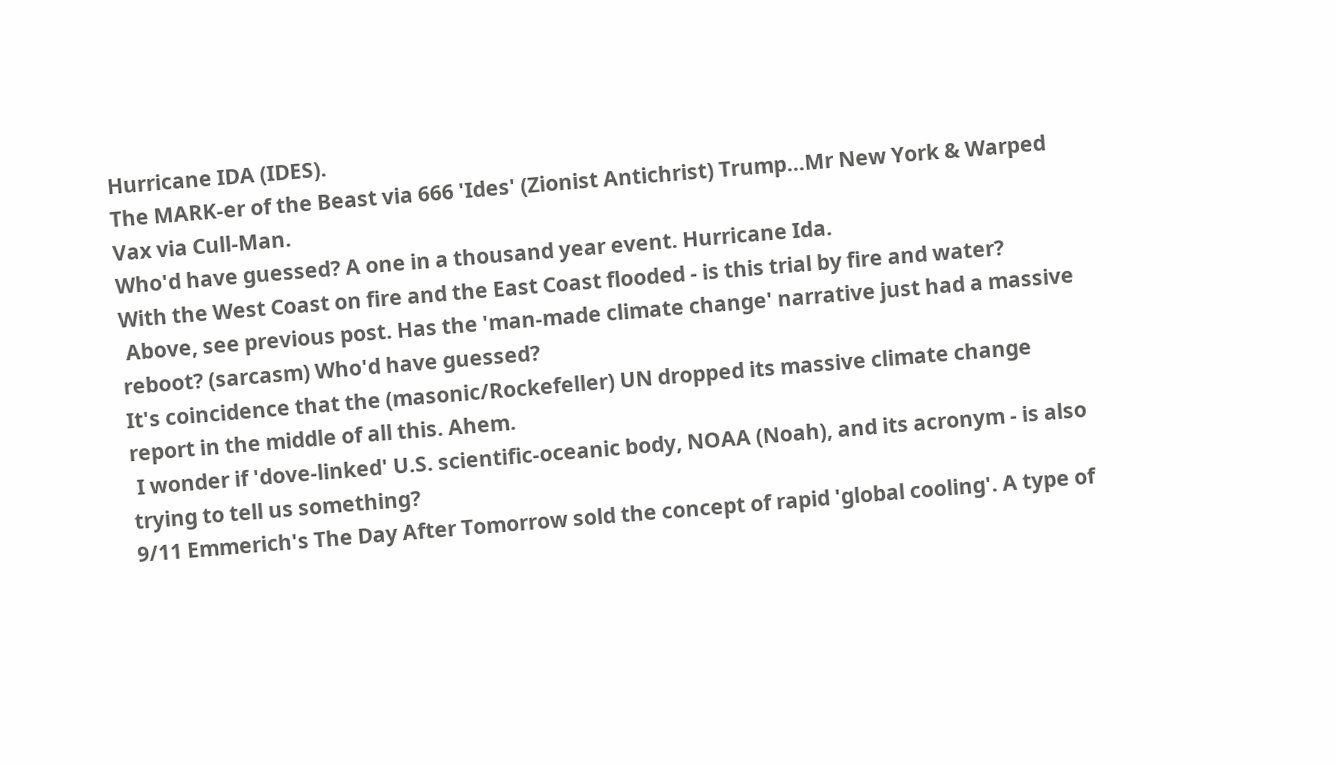Hurricane IDA (IDES).
The MARK-er of the Beast via 666 'Ides' (Zionist Antichrist) Trump...Mr New York & Warped Vax via Cull-Man.
Who'd have guessed? A one in a thousand year event. Hurricane Ida.
With the West Coast on fire and the East Coast flooded - is this trial by fire and water?
 Above, see previous post. Has the 'man-made climate change' narrative just had a massive reboot? (sarcasm) Who'd have guessed?
It's coincidence that the (masonic/Rockefeller) UN dropped its massive climate change report in the middle of all this. Ahem.
 I wonder if 'dove-linked' U.S. scientific-oceanic body, NOAA (Noah), and its acronym - is also trying to tell us something?
9/11 Emmerich's The Day After Tomorrow sold the concept of rapid 'global cooling'. A type of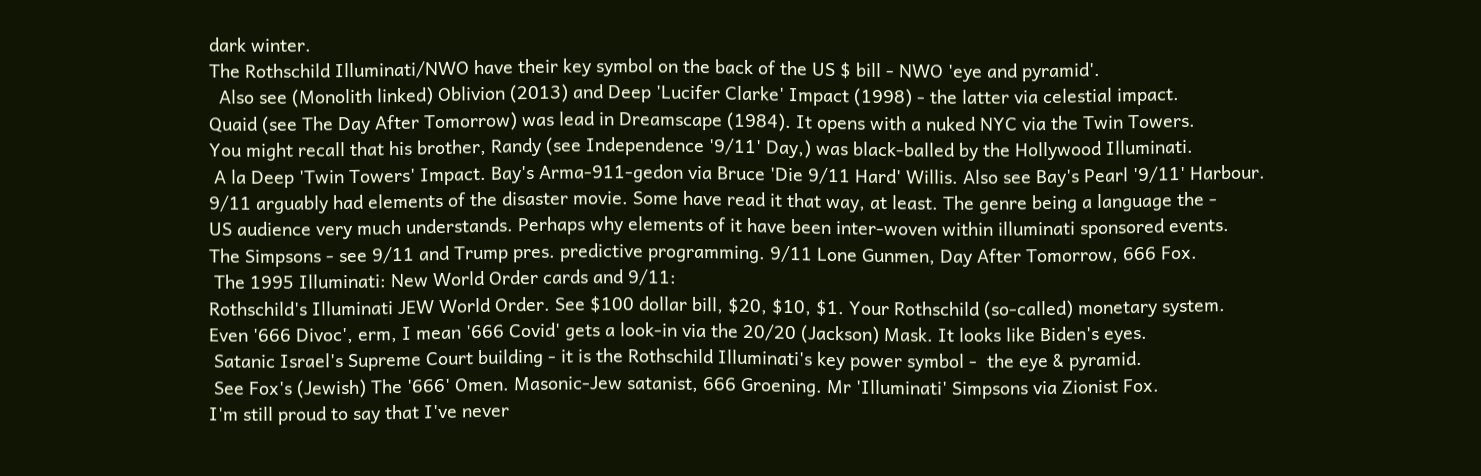dark winter.
The Rothschild Illuminati/NWO have their key symbol on the back of the US $ bill - NWO 'eye and pyramid'.
  Also see (Monolith linked) Oblivion (2013) and Deep 'Lucifer Clarke' Impact (1998) - the latter via celestial impact.
Quaid (see The Day After Tomorrow) was lead in Dreamscape (1984). It opens with a nuked NYC via the Twin Towers.
You might recall that his brother, Randy (see Independence '9/11' Day,) was black-balled by the Hollywood Illuminati.
 A la Deep 'Twin Towers' Impact. Bay's Arma-911-gedon via Bruce 'Die 9/11 Hard' Willis. Also see Bay's Pearl '9/11' Harbour.
9/11 arguably had elements of the disaster movie. Some have read it that way, at least. The genre being a language the -
US audience very much understands. Perhaps why elements of it have been inter-woven within illuminati sponsored events.
The Simpsons - see 9/11 and Trump pres. predictive programming. 9/11 Lone Gunmen, Day After Tomorrow, 666 Fox.
 The 1995 Illuminati: New World Order cards and 9/11:
Rothschild's Illuminati JEW World Order. See $100 dollar bill, $20, $10, $1. Your Rothschild (so-called) monetary system.
Even '666 Divoc', erm, I mean '666 Covid' gets a look-in via the 20/20 (Jackson) Mask. It looks like Biden's eyes.
 Satanic Israel's Supreme Court building - it is the Rothschild Illuminati's key power symbol -  the eye & pyramid.
 See Fox's (Jewish) The '666' Omen. Masonic-Jew satanist, 666 Groening. Mr 'Illuminati' Simpsons via Zionist Fox.
I'm still proud to say that I've never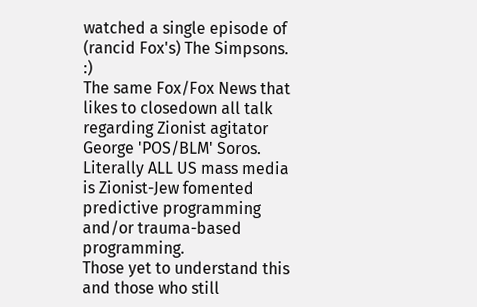watched a single episode of (rancid Fox's) The Simpsons. :)
The same Fox/Fox News that likes to closedown all talk regarding Zionist agitator George 'POS/BLM' Soros.
Literally ALL US mass media is Zionist-Jew fomented predictive programming and/or trauma-based programming.
Those yet to understand this and those who still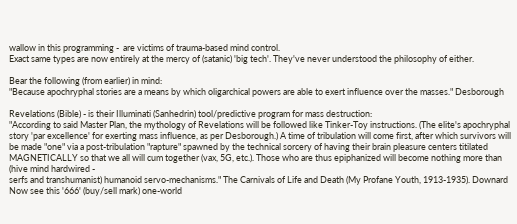wallow in this programming -  are victims of trauma-based mind control.
Exact same types are now entirely at the mercy of (satanic) 'big tech'. They've never understood the philosophy of either.

Bear the following (from earlier) in mind:
"Because apochryphal stories are a means by which oligarchical powers are able to exert influence over the masses." Desborough

Revelations (Bible) - is their Illuminati (Sanhedrin) tool/predictive program for mass destruction:
"According to said Master Plan, the mythology of Revelations will be followed like Tinker-Toy instructions. (The elite's apochryphal story 'par excellence' for exerting mass influence, as per Desborough.) A time of tribulation will come first, after which survivors will be made "one" via a post-tribulation "rapture" spawned by the technical sorcery of having their brain pleasure centers titilated MAGNETICALLY so that we all will cum together (vax, 5G, etc.). Those who are thus epiphanized will become nothing more than (hive mind hardwired -
serfs and transhumanist) humanoid servo-mechanisms." The Carnivals of Life and Death (My Profane Youth, 1913-1935). Downard
Now see this '666' (buy/sell mark) one-world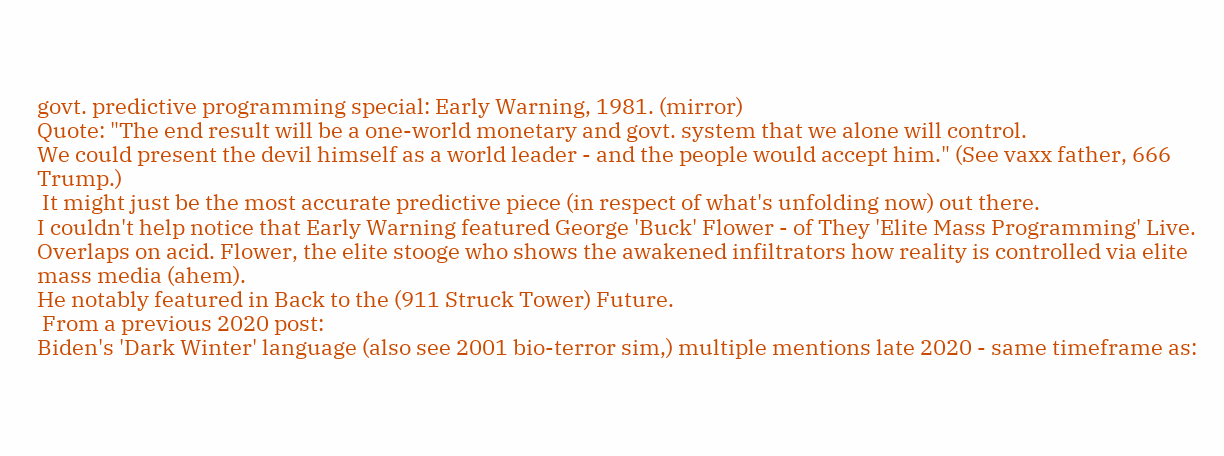govt. predictive programming special: Early Warning, 1981. (mirror)
Quote: "The end result will be a one-world monetary and govt. system that we alone will control.
We could present the devil himself as a world leader - and the people would accept him." (See vaxx father, 666 Trump.)
 It might just be the most accurate predictive piece (in respect of what's unfolding now) out there.
I couldn't help notice that Early Warning featured George 'Buck' Flower - of They 'Elite Mass Programming' Live.
Overlaps on acid. Flower, the elite stooge who shows the awakened infiltrators how reality is controlled via elite mass media (ahem).
He notably featured in Back to the (911 Struck Tower) Future.
 From a previous 2020 post:
Biden's 'Dark Winter' language (also see 2001 bio-terror sim,) multiple mentions late 2020 - same timeframe as: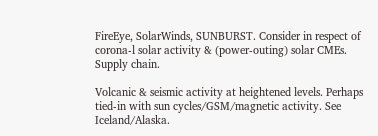FireEye, SolarWinds, SUNBURST. Consider in respect of corona-l solar activity & (power-outing) solar CMEs. Supply chain.

Volcanic & seismic activity at heightened levels. Perhaps tied-in with sun cycles/GSM/magnetic activity. See Iceland/Alaska.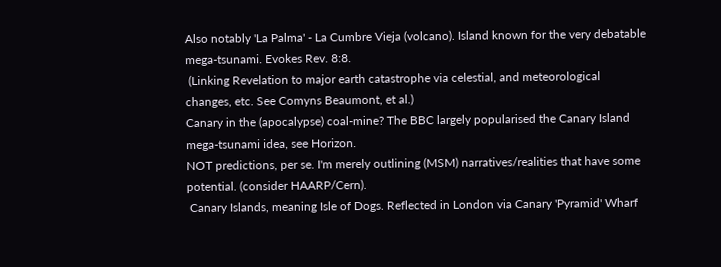Also notably 'La Palma' - La Cumbre Vieja (volcano). Island known for the very debatable mega-tsunami. Evokes Rev. 8:8.
 (Linking Revelation to major earth catastrophe via celestial, and meteorological changes, etc. See Comyns Beaumont, et al.)
Canary in the (apocalypse) coal-mine? The BBC largely popularised the Canary Island mega-tsunami idea, see Horizon.
NOT predictions, per se. I'm merely outlining (MSM) narratives/realities that have some potential. (consider HAARP/Cern).
 Canary Islands, meaning Isle of Dogs. Reflected in London via Canary 'Pyramid' Wharf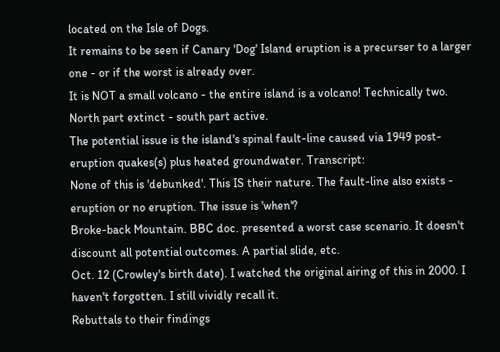located on the Isle of Dogs.
It remains to be seen if Canary 'Dog' Island eruption is a precurser to a larger one - or if the worst is already over.
It is NOT a small volcano - the entire island is a volcano! Technically two. North part extinct - south part active.
The potential issue is the island's spinal fault-line caused via 1949 post-eruption quakes(s) plus heated groundwater. Transcript:
None of this is 'debunked'. This IS their nature. The fault-line also exists - eruption or no eruption. The issue is 'when'?
Broke-back Mountain. BBC doc. presented a worst case scenario. It doesn't discount all potential outcomes. A partial slide, etc.
Oct. 12 (Crowley's birth date). I watched the original airing of this in 2000. I haven't forgotten. I still vividly recall it.
Rebuttals to their findings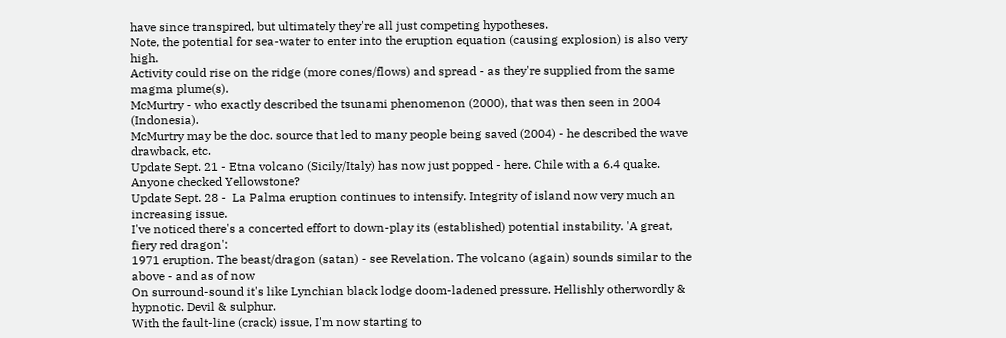have since transpired, but ultimately they're all just competing hypotheses.
Note, the potential for sea-water to enter into the eruption equation (causing explosion) is also very high.
Activity could rise on the ridge (more cones/flows) and spread - as they're supplied from the same magma plume(s).
McMurtry - who exactly described the tsunami phenomenon (2000), that was then seen in 2004 (Indonesia).
McMurtry may be the doc. source that led to many people being saved (2004) - he described the wave drawback, etc.
Update Sept. 21 - Etna volcano (Sicily/Italy) has now just popped - here. Chile with a 6.4 quake. Anyone checked Yellowstone?
Update Sept. 28 -  La Palma eruption continues to intensify. Integrity of island now very much an increasing issue.
I've noticed there's a concerted effort to down-play its (established) potential instability. 'A great, fiery red dragon':
1971 eruption. The beast/dragon (satan) - see Revelation. The volcano (again) sounds similar to the above - and as of now
On surround-sound it's like Lynchian black lodge doom-ladened pressure. Hellishly otherwordly & hypnotic. Devil & sulphur.
With the fault-line (crack) issue, I'm now starting to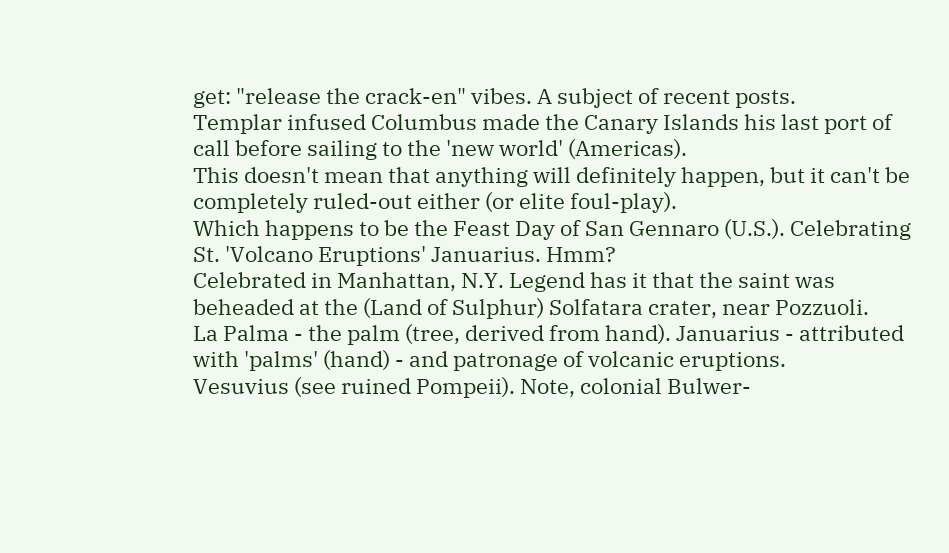get: "release the crack-en" vibes. A subject of recent posts.
Templar infused Columbus made the Canary Islands his last port of call before sailing to the 'new world' (Americas).
This doesn't mean that anything will definitely happen, but it can't be completely ruled-out either (or elite foul-play).
Which happens to be the Feast Day of San Gennaro (U.S.). Celebrating St. 'Volcano Eruptions' Januarius. Hmm?
Celebrated in Manhattan, N.Y. Legend has it that the saint was beheaded at the (Land of Sulphur) Solfatara crater, near Pozzuoli.
La Palma - the palm (tree, derived from hand). Januarius - attributed with 'palms' (hand) - and patronage of volcanic eruptions.
Vesuvius (see ruined Pompeii). Note, colonial Bulwer-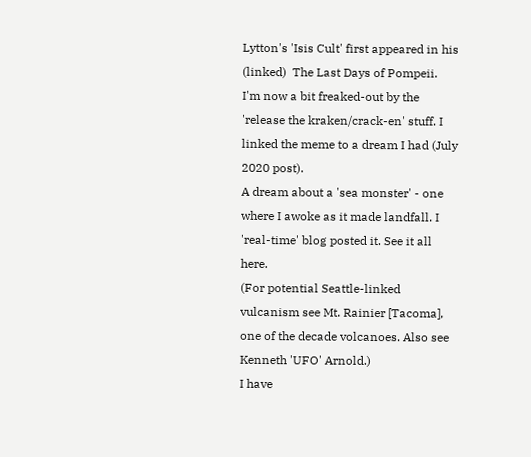Lytton's 'Isis Cult' first appeared in his (linked)  The Last Days of Pompeii.
I'm now a bit freaked-out by the 'release the kraken/crack-en' stuff. I linked the meme to a dream I had (July 2020 post).
A dream about a 'sea monster' - one where I awoke as it made landfall. I 'real-time' blog posted it. See it all here.
(For potential Seattle-linked vulcanism see Mt. Rainier [Tacoma], one of the decade volcanoes. Also see Kenneth 'UFO' Arnold.)
I have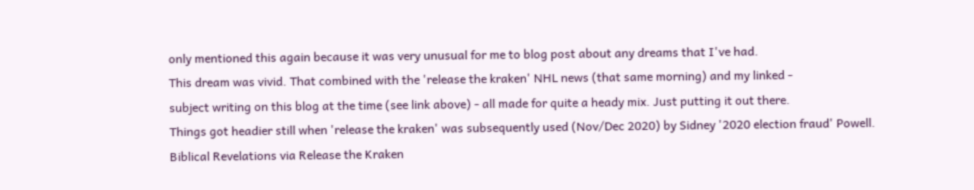only mentioned this again because it was very unusual for me to blog post about any dreams that I've had.
This dream was vivid. That combined with the 'release the kraken' NHL news (that same morning) and my linked -
subject writing on this blog at the time (see link above) - all made for quite a heady mix. Just putting it out there.
Things got headier still when 'release the kraken' was subsequently used (Nov/Dec 2020) by Sidney '2020 election fraud' Powell.
Biblical Revelations via Release the Kraken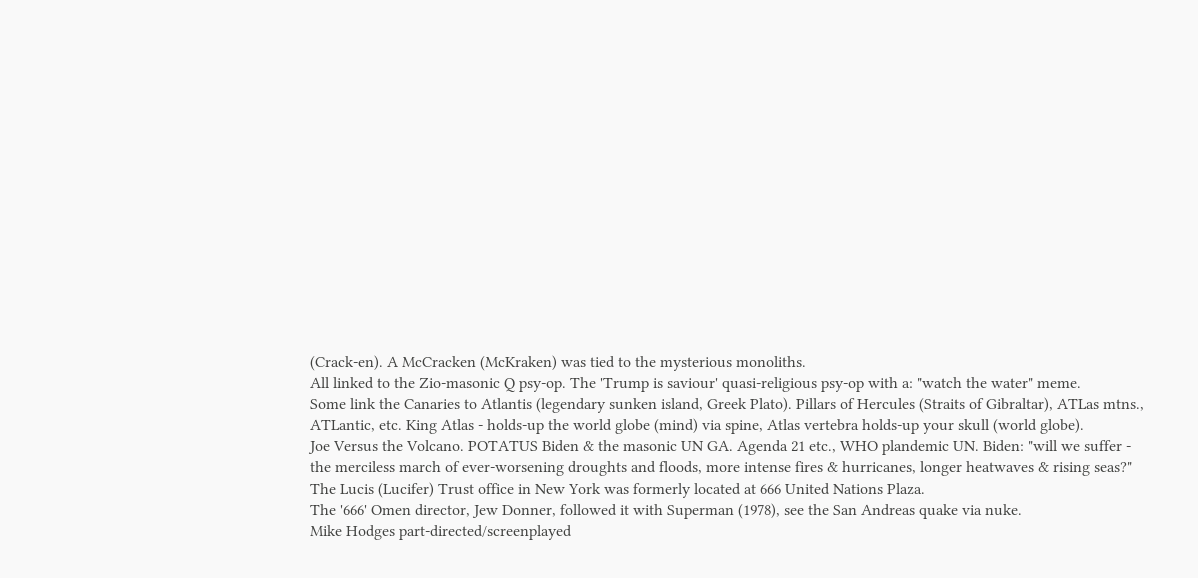(Crack-en). A McCracken (McKraken) was tied to the mysterious monoliths.
All linked to the Zio-masonic Q psy-op. The 'Trump is saviour' quasi-religious psy-op with a: "watch the water" meme.
Some link the Canaries to Atlantis (legendary sunken island, Greek Plato). Pillars of Hercules (Straits of Gibraltar), ATLas mtns.,
ATLantic, etc. King Atlas - holds-up the world globe (mind) via spine, Atlas vertebra holds-up your skull (world globe).
Joe Versus the Volcano. POTATUS Biden & the masonic UN GA. Agenda 21 etc., WHO plandemic UN. Biden: "will we suffer -
the merciless march of ever-worsening droughts and floods, more intense fires & hurricanes, longer heatwaves & rising seas?"
The Lucis (Lucifer) Trust office in New York was formerly located at 666 United Nations Plaza.
The '666' Omen director, Jew Donner, followed it with Superman (1978), see the San Andreas quake via nuke.
Mike Hodges part-directed/screenplayed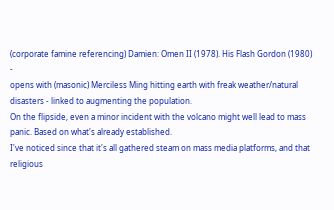(corporate famine referencing) Damien: Omen II (1978). His Flash Gordon (1980) -
opens with (masonic) Merciless Ming hitting earth with freak weather/natural disasters - linked to augmenting the population.
On the flipside, even a minor incident with the volcano might well lead to mass panic. Based on what's already established.
I've noticed since that it's all gathered steam on mass media platforms, and that religious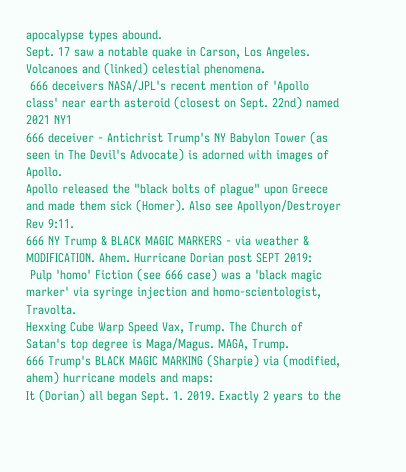apocalypse types abound.
Sept. 17 saw a notable quake in Carson, Los Angeles. Volcanoes and (linked) celestial phenomena.
 666 deceivers NASA/JPL's recent mention of 'Apollo class' near earth asteroid (closest on Sept. 22nd) named 2021 NY1
666 deceiver - Antichrist Trump's NY Babylon Tower (as seen in The Devil's Advocate) is adorned with images of Apollo.
Apollo released the "black bolts of plague" upon Greece and made them sick (Homer). Also see Apollyon/Destroyer Rev 9:11.
666 NY Trump & BLACK MAGIC MARKERS - via weather & MODIFICATION. Ahem. Hurricane Dorian post SEPT 2019:
 Pulp 'homo' Fiction (see 666 case) was a 'black magic marker' via syringe injection and homo-scientologist, Travolta.
Hexxing Cube Warp Speed Vax, Trump. The Church of Satan's top degree is Maga/Magus. MAGA, Trump.
666 Trump's BLACK MAGIC MARKING (Sharpie) via (modified, ahem) hurricane models and maps:
It (Dorian) all began Sept. 1. 2019. Exactly 2 years to the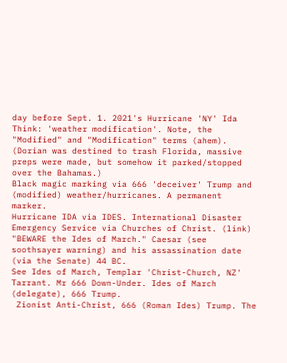day before Sept. 1. 2021's Hurricane 'NY' Ida
Think: 'weather modification'. Note, the "Modified" and "Modification" terms (ahem).
(Dorian was destined to trash Florida, massive preps were made, but somehow it parked/stopped over the Bahamas.)
Black magic marking via 666 'deceiver' Trump and (modified) weather/hurricanes. A permanent marker.
Hurricane IDA via IDES. International Disaster Emergency Service via Churches of Christ. (link)
"BEWARE the Ides of March." Caesar (see soothsayer warning) and his assassination date (via the Senate) 44 BC.
See Ides of March, Templar 'Christ-Church, NZ' Tarrant. Mr 666 Down-Under. Ides of March (delegate), 666 Trump.
 Zionist Anti-Christ, 666 (Roman Ides) Trump. The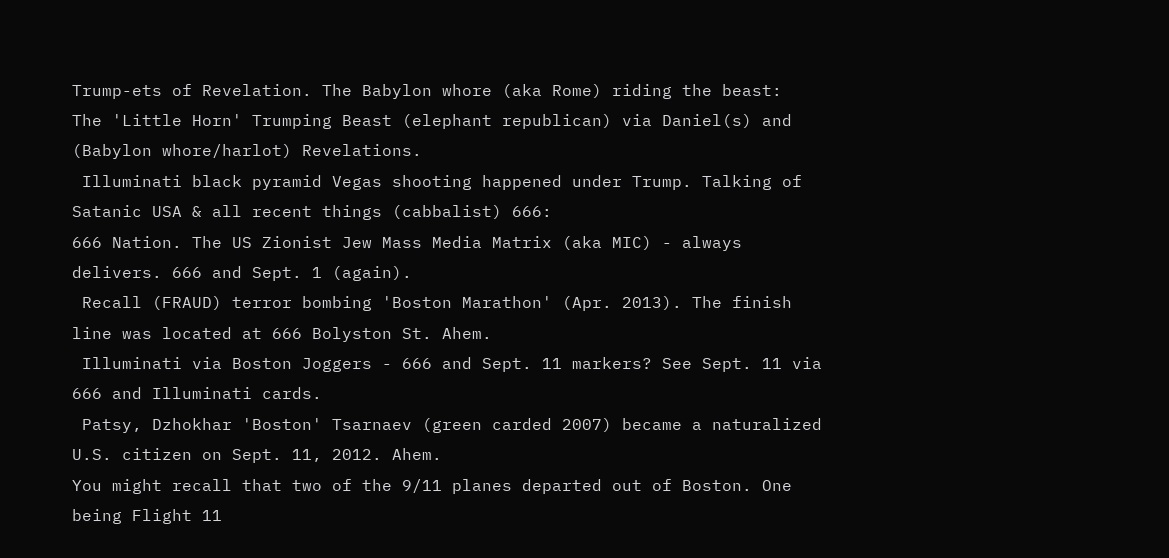Trump-ets of Revelation. The Babylon whore (aka Rome) riding the beast:
The 'Little Horn' Trumping Beast (elephant republican) via Daniel(s) and (Babylon whore/harlot) Revelations.
 Illuminati black pyramid Vegas shooting happened under Trump. Talking of Satanic USA & all recent things (cabbalist) 666:
666 Nation. The US Zionist Jew Mass Media Matrix (aka MIC) - always delivers. 666 and Sept. 1 (again).
 Recall (FRAUD) terror bombing 'Boston Marathon' (Apr. 2013). The finish line was located at 666 Bolyston St. Ahem.
 Illuminati via Boston Joggers - 666 and Sept. 11 markers? See Sept. 11 via 666 and Illuminati cards.
 Patsy, Dzhokhar 'Boston' Tsarnaev (green carded 2007) became a naturalized U.S. citizen on Sept. 11, 2012. Ahem.
You might recall that two of the 9/11 planes departed out of Boston. One being Flight 11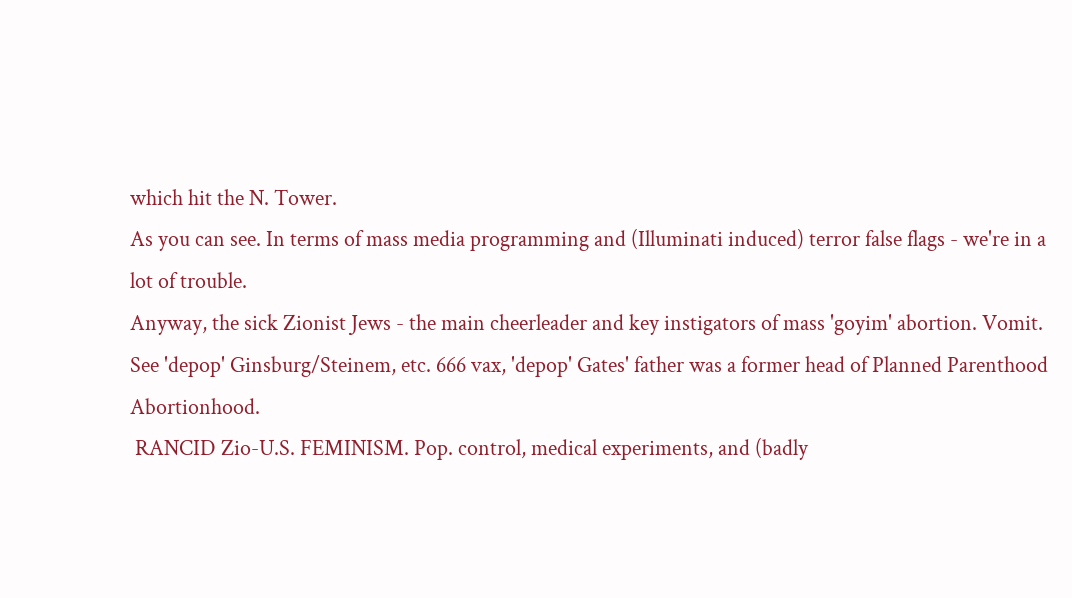which hit the N. Tower.
As you can see. In terms of mass media programming and (Illuminati induced) terror false flags - we're in a lot of trouble.
Anyway, the sick Zionist Jews - the main cheerleader and key instigators of mass 'goyim' abortion. Vomit.
See 'depop' Ginsburg/Steinem, etc. 666 vax, 'depop' Gates' father was a former head of Planned Parenthood Abortionhood.
 RANCID Zio-U.S. FEMINISM. Pop. control, medical experiments, and (badly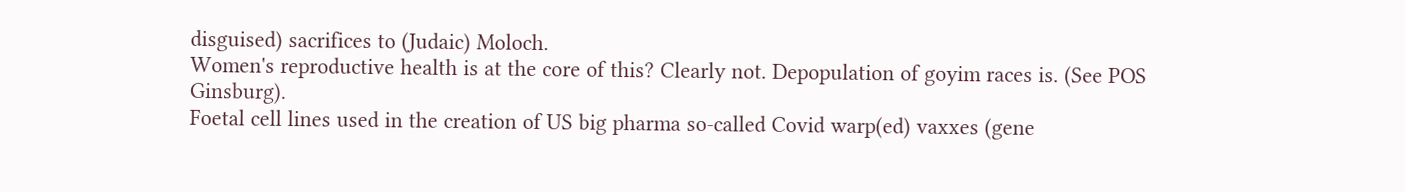disguised) sacrifices to (Judaic) Moloch.
Women's reproductive health is at the core of this? Clearly not. Depopulation of goyim races is. (See POS Ginsburg).
Foetal cell lines used in the creation of US big pharma so-called Covid warp(ed) vaxxes (gene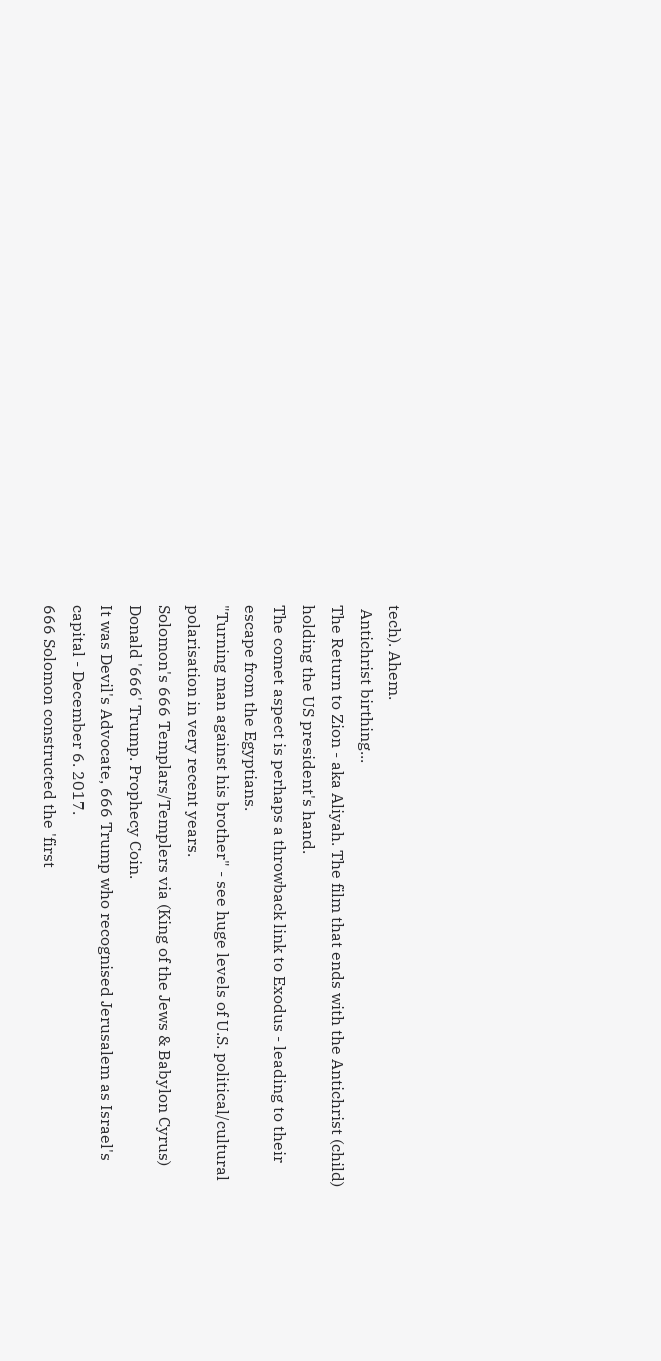tech). Ahem.
 Antichrist birthing...
The Return to Zion - aka Aliyah. The film that ends with the Antichrist (child) holding the US president's hand.
The comet aspect is perhaps a throwback link to Exodus - leading to their escape from the Egyptians.
"Turning man against his brother" - see huge levels of U.S. political/cultural polarisation in very recent years.
Solomon's 666 Templars/Templers via (King of the Jews & Babylon Cyrus) Donald '666' Trump. Prophecy Coin.
It was Devil's Advocate, 666 Trump who recognised Jerusalem as Israel's capital - December 6. 2017.
666 Solomon constructed the 'first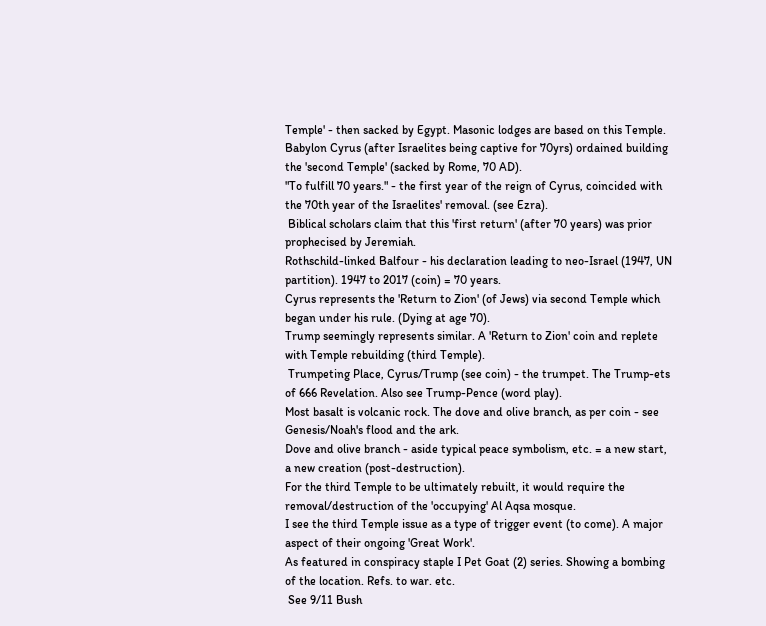Temple' - then sacked by Egypt. Masonic lodges are based on this Temple.
Babylon Cyrus (after Israelites being captive for 70yrs) ordained building the 'second Temple' (sacked by Rome, 70 AD).
"To fulfill 70 years." - the first year of the reign of Cyrus, coincided with the 70th year of the Israelites' removal. (see Ezra).
 Biblical scholars claim that this 'first return' (after 70 years) was prior prophecised by Jeremiah.
Rothschild-linked Balfour - his declaration leading to neo-Israel (1947, UN partition). 1947 to 2017 (coin) = 70 years.
Cyrus represents the 'Return to Zion' (of Jews) via second Temple which began under his rule. (Dying at age 70).
Trump seemingly represents similar. A 'Return to Zion' coin and replete with Temple rebuilding (third Temple).
 Trumpeting Place, Cyrus/Trump (see coin) - the trumpet. The Trump-ets of 666 Revelation. Also see Trump-Pence (word play).
Most basalt is volcanic rock. The dove and olive branch, as per coin - see Genesis/Noah's flood and the ark.
Dove and olive branch - aside typical peace symbolism, etc. = a new start, a new creation (post-destruction).
For the third Temple to be ultimately rebuilt, it would require the removal/destruction of the 'occupying' Al Aqsa mosque.
I see the third Temple issue as a type of trigger event (to come). A major aspect of their ongoing 'Great Work'.
As featured in conspiracy staple I Pet Goat (2) series. Showing a bombing of the location. Refs. to war. etc.
 See 9/11 Bush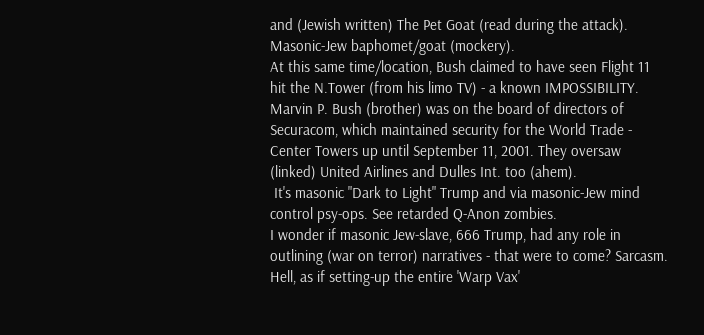and (Jewish written) The Pet Goat (read during the attack). Masonic-Jew baphomet/goat (mockery).
At this same time/location, Bush claimed to have seen Flight 11 hit the N.Tower (from his limo TV) - a known IMPOSSIBILITY.
Marvin P. Bush (brother) was on the board of directors of Securacom, which maintained security for the World Trade -
Center Towers up until September 11, 2001. They oversaw (linked) United Airlines and Dulles Int. too (ahem).
 It's masonic "Dark to Light" Trump and via masonic-Jew mind control psy-ops. See retarded Q-Anon zombies.
I wonder if masonic Jew-slave, 666 Trump, had any role in outlining (war on terror) narratives - that were to come? Sarcasm.
Hell, as if setting-up the entire 'Warp Vax'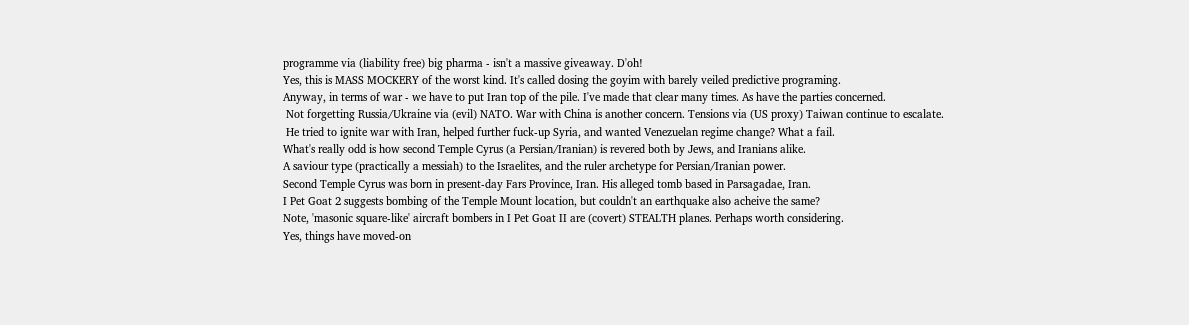programme via (liability free) big pharma - isn't a massive giveaway. D'oh!
Yes, this is MASS MOCKERY of the worst kind. It's called dosing the goyim with barely veiled predictive programing.
Anyway, in terms of war - we have to put Iran top of the pile. I've made that clear many times. As have the parties concerned.
 Not forgetting Russia/Ukraine via (evil) NATO. War with China is another concern. Tensions via (US proxy) Taiwan continue to escalate.
 He tried to ignite war with Iran, helped further fuck-up Syria, and wanted Venezuelan regime change? What a fail.
What's really odd is how second Temple Cyrus (a Persian/Iranian) is revered both by Jews, and Iranians alike.
A saviour type (practically a messiah) to the Israelites, and the ruler archetype for Persian/Iranian power.
Second Temple Cyrus was born in present-day Fars Province, Iran. His alleged tomb based in Parsagadae, Iran.
I Pet Goat 2 suggests bombing of the Temple Mount location, but couldn't an earthquake also acheive the same?
Note, 'masonic square-like' aircraft bombers in I Pet Goat II are (covert) STEALTH planes. Perhaps worth considering.
Yes, things have moved-on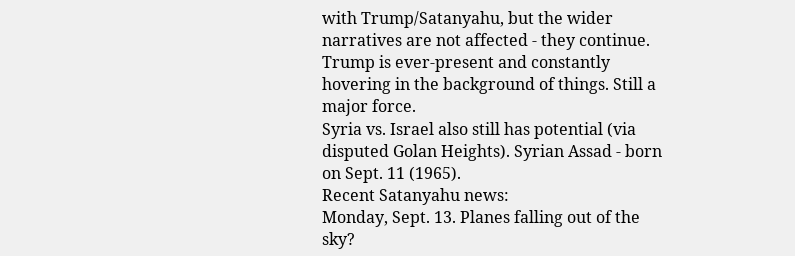with Trump/Satanyahu, but the wider narratives are not affected - they continue.
Trump is ever-present and constantly hovering in the background of things. Still a major force.
Syria vs. Israel also still has potential (via disputed Golan Heights). Syrian Assad - born on Sept. 11 (1965).
Recent Satanyahu news:
Monday, Sept. 13. Planes falling out of the sky?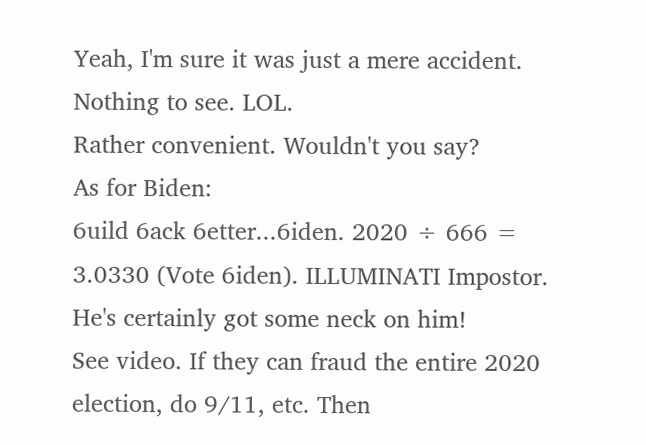Yeah, I'm sure it was just a mere accident. Nothing to see. LOL.
Rather convenient. Wouldn't you say?
As for Biden:
6uild 6ack 6etter...6iden. 2020 ÷ 666 = 3.0330 (Vote 6iden). ILLUMINATI Impostor. He's certainly got some neck on him!
See video. If they can fraud the entire 2020 election, do 9/11, etc. Then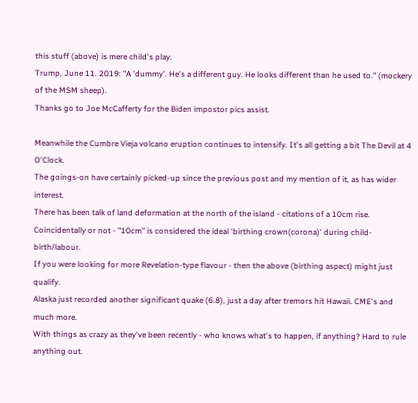this stuff (above) is mere child's play.
Trump, June 11. 2019: "A 'dummy'. He's a different guy. He looks different than he used to." (mockery of the MSM sheep).
Thanks go to Joe McCafferty for the Biden impostor pics assist.

Meanwhile the Cumbre Vieja volcano eruption continues to intensify. It's all getting a bit The Devil at 4 O'Clock.
The goings-on have certainly picked-up since the previous post and my mention of it, as has wider interest.
There has been talk of land deformation at the north of the island - citations of a 10cm rise.
Coincidentally or not - "10cm" is considered the ideal 'birthing crown(corona)' during child-birth/labour.
If you were looking for more Revelation-type flavour - then the above (birthing aspect) might just qualify.
Alaska just recorded another significant quake (6.8), just a day after tremors hit Hawaii. CME's and much more.
With things as crazy as they've been recently - who knows what's to happen, if anything? Hard to rule anything out.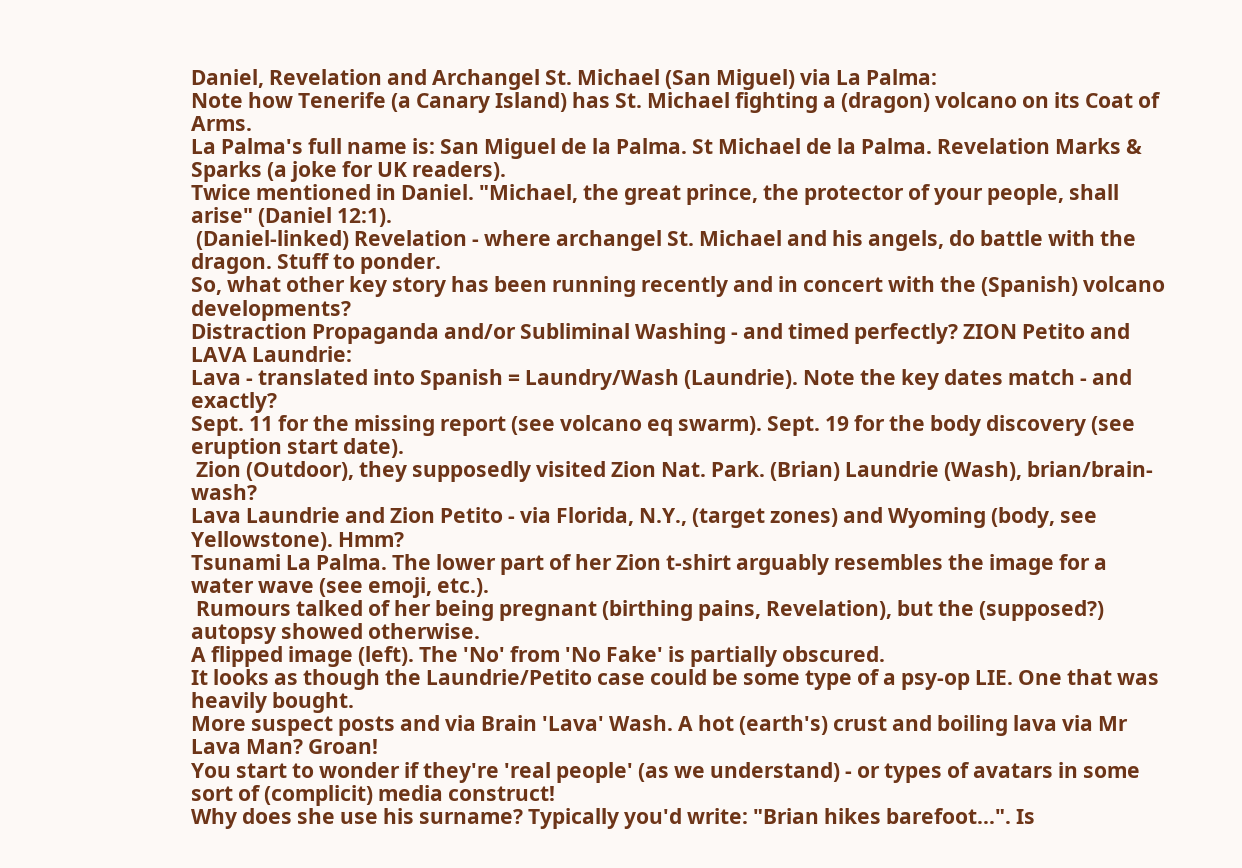Daniel, Revelation and Archangel St. Michael (San Miguel) via La Palma:
Note how Tenerife (a Canary Island) has St. Michael fighting a (dragon) volcano on its Coat of Arms.
La Palma's full name is: San Miguel de la Palma. St Michael de la Palma. Revelation Marks & Sparks (a joke for UK readers).
Twice mentioned in Daniel. "Michael, the great prince, the protector of your people, shall arise" (Daniel 12:1).
 (Daniel-linked) Revelation - where archangel St. Michael and his angels, do battle with the dragon. Stuff to ponder.
So, what other key story has been running recently and in concert with the (Spanish) volcano developments?
Distraction Propaganda and/or Subliminal Washing - and timed perfectly? ZION Petito and LAVA Laundrie:
Lava - translated into Spanish = Laundry/Wash (Laundrie). Note the key dates match - and exactly?
Sept. 11 for the missing report (see volcano eq swarm). Sept. 19 for the body discovery (see eruption start date).
 Zion (Outdoor), they supposedly visited Zion Nat. Park. (Brian) Laundrie (Wash), brian/brain-wash?
Lava Laundrie and Zion Petito - via Florida, N.Y., (target zones) and Wyoming (body, see Yellowstone). Hmm?
Tsunami La Palma. The lower part of her Zion t-shirt arguably resembles the image for a water wave (see emoji, etc.).
 Rumours talked of her being pregnant (birthing pains, Revelation), but the (supposed?) autopsy showed otherwise.
A flipped image (left). The 'No' from 'No Fake' is partially obscured.
It looks as though the Laundrie/Petito case could be some type of a psy-op LIE. One that was heavily bought.
More suspect posts and via Brain 'Lava' Wash. A hot (earth's) crust and boiling lava via Mr Lava Man? Groan!
You start to wonder if they're 'real people' (as we understand) - or types of avatars in some sort of (complicit) media construct!
Why does she use his surname? Typically you'd write: "Brian hikes barefoot...". Is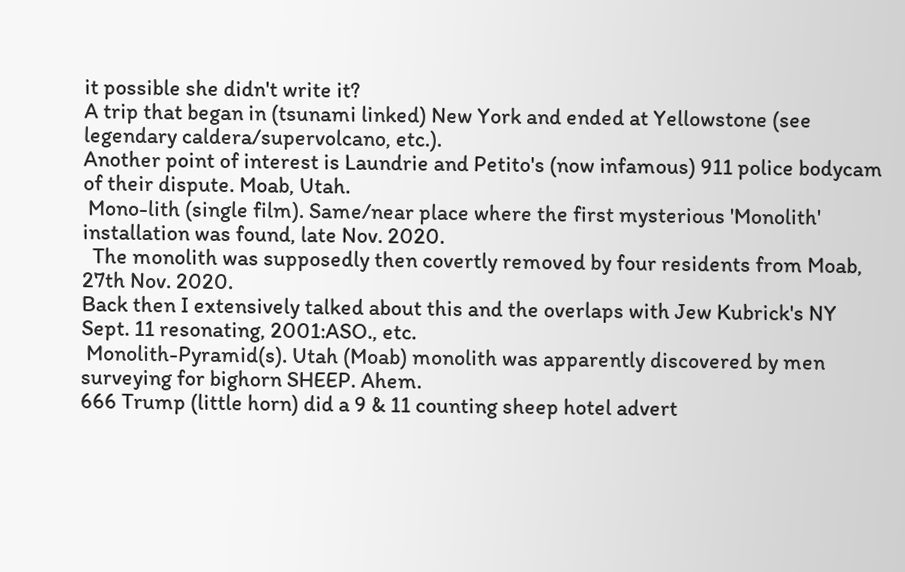it possible she didn't write it?
A trip that began in (tsunami linked) New York and ended at Yellowstone (see legendary caldera/supervolcano, etc.).
Another point of interest is Laundrie and Petito's (now infamous) 911 police bodycam of their dispute. Moab, Utah.
 Mono-lith (single film). Same/near place where the first mysterious 'Monolith' installation was found, late Nov. 2020.
  The monolith was supposedly then covertly removed by four residents from Moab, 27th Nov. 2020.
Back then I extensively talked about this and the overlaps with Jew Kubrick's NY Sept. 11 resonating, 2001:ASO., etc.
 Monolith-Pyramid(s). Utah (Moab) monolith was apparently discovered by men surveying for bighorn SHEEP. Ahem.
666 Trump (little horn) did a 9 & 11 counting sheep hotel advert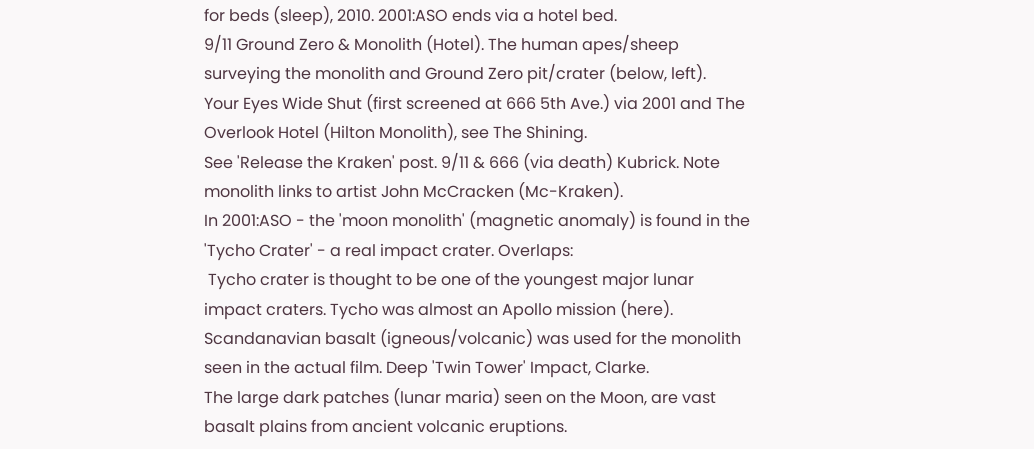for beds (sleep), 2010. 2001:ASO ends via a hotel bed.
9/11 Ground Zero & Monolith (Hotel). The human apes/sheep surveying the monolith and Ground Zero pit/crater (below, left).
Your Eyes Wide Shut (first screened at 666 5th Ave.) via 2001 and The Overlook Hotel (Hilton Monolith), see The Shining.
See 'Release the Kraken' post. 9/11 & 666 (via death) Kubrick. Note monolith links to artist John McCracken (Mc-Kraken).
In 2001:ASO - the 'moon monolith' (magnetic anomaly) is found in the 'Tycho Crater' - a real impact crater. Overlaps:
 Tycho crater is thought to be one of the youngest major lunar impact craters. Tycho was almost an Apollo mission (here).
Scandanavian basalt (igneous/volcanic) was used for the monolith seen in the actual film. Deep 'Twin Tower' Impact, Clarke.
The large dark patches (lunar maria) seen on the Moon, are vast basalt plains from ancient volcanic eruptions.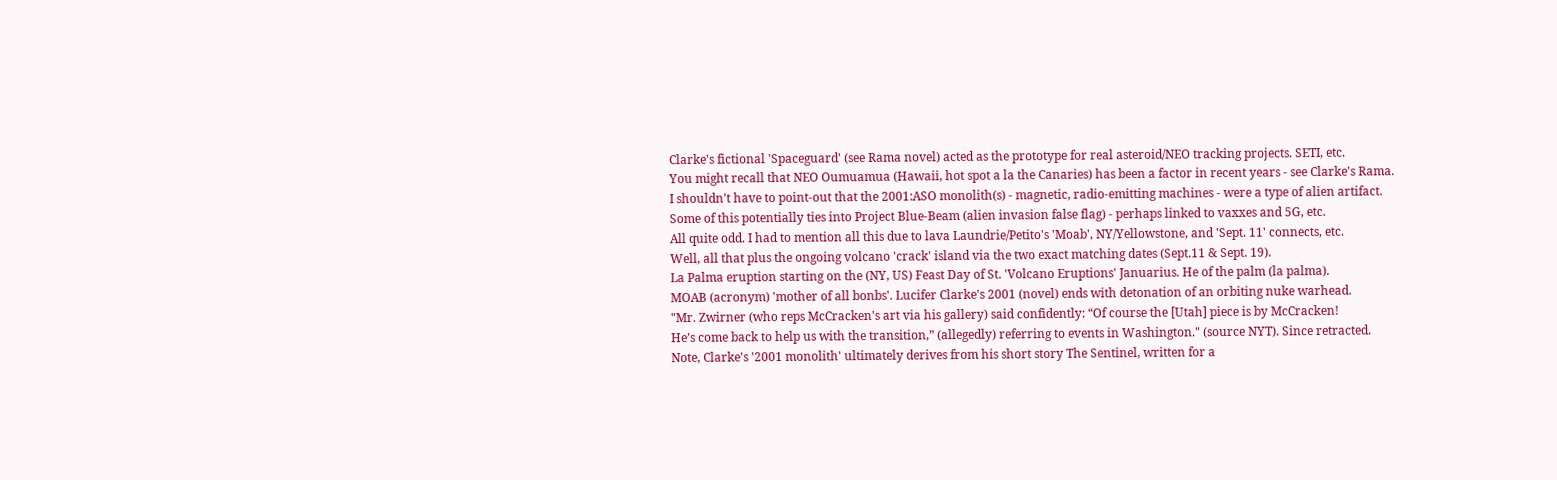Clarke's fictional 'Spaceguard' (see Rama novel) acted as the prototype for real asteroid/NEO tracking projects. SETI, etc.
You might recall that NEO Oumuamua (Hawaii, hot spot a la the Canaries) has been a factor in recent years - see Clarke's Rama.
I shouldn't have to point-out that the 2001:ASO monolith(s) - magnetic, radio-emitting machines - were a type of alien artifact.
Some of this potentially ties into Project Blue-Beam (alien invasion false flag) - perhaps linked to vaxxes and 5G, etc.
All quite odd. I had to mention all this due to lava Laundrie/Petito's 'Moab', NY/Yellowstone, and 'Sept. 11' connects, etc.
Well, all that plus the ongoing volcano 'crack' island via the two exact matching dates (Sept.11 & Sept. 19).
La Palma eruption starting on the (NY, US) Feast Day of St. 'Volcano Eruptions' Januarius. He of the palm (la palma).
MOAB (acronym) 'mother of all bonbs'. Lucifer Clarke's 2001 (novel) ends with detonation of an orbiting nuke warhead.
"Mr. Zwirner (who reps McCracken's art via his gallery) said confidently: “Of course the [Utah] piece is by McCracken!
He’s come back to help us with the transition,” (allegedly) referring to events in Washington." (source NYT). Since retracted.
Note, Clarke's '2001 monolith' ultimately derives from his short story The Sentinel, written for a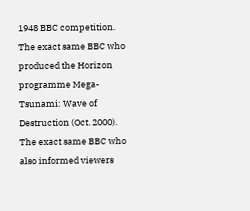1948 BBC competition.
The exact same BBC who produced the Horizon programme Mega-Tsunami: Wave of Destruction (Oct. 2000).
The exact same BBC who also informed viewers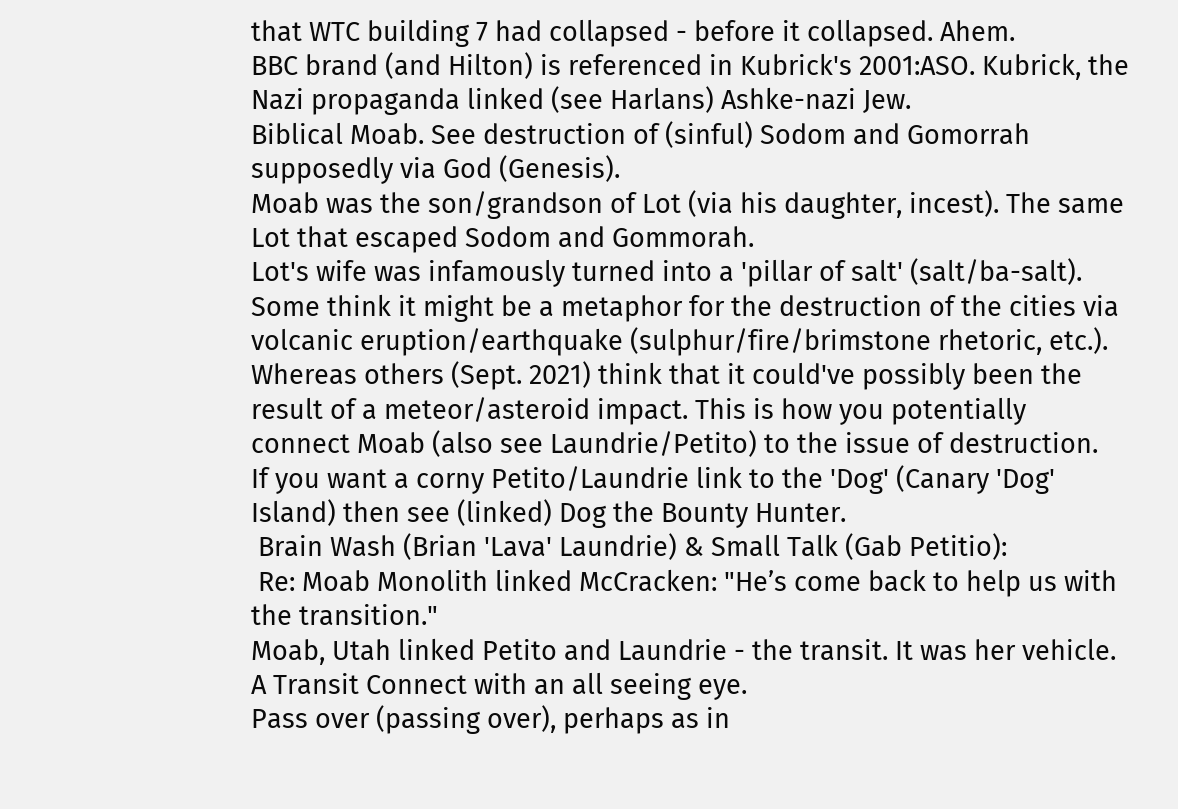that WTC building 7 had collapsed - before it collapsed. Ahem.
BBC brand (and Hilton) is referenced in Kubrick's 2001:ASO. Kubrick, the Nazi propaganda linked (see Harlans) Ashke-nazi Jew.
Biblical Moab. See destruction of (sinful) Sodom and Gomorrah supposedly via God (Genesis).
Moab was the son/grandson of Lot (via his daughter, incest). The same Lot that escaped Sodom and Gommorah.
Lot's wife was infamously turned into a 'pillar of salt' (salt/ba-salt). Some think it might be a metaphor for the destruction of the cities via volcanic eruption/earthquake (sulphur/fire/brimstone rhetoric, etc.). Whereas others (Sept. 2021) think that it could've possibly been the result of a meteor/asteroid impact. This is how you potentially connect Moab (also see Laundrie/Petito) to the issue of destruction.
If you want a corny Petito/Laundrie link to the 'Dog' (Canary 'Dog' Island) then see (linked) Dog the Bounty Hunter.
 Brain Wash (Brian 'Lava' Laundrie) & Small Talk (Gab Petitio):
 Re: Moab Monolith linked McCracken: "He’s come back to help us with the transition."
Moab, Utah linked Petito and Laundrie - the transit. It was her vehicle. A Transit Connect with an all seeing eye.
Pass over (passing over), perhaps as in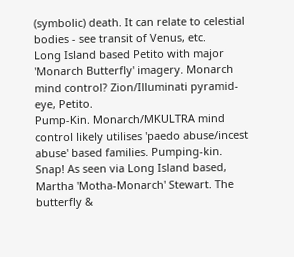(symbolic) death. It can relate to celestial bodies - see transit of Venus, etc.
Long Island based Petito with major 'Monarch Butterfly' imagery. Monarch mind control? Zion/Illuminati pyramid-eye, Petito.
Pump-Kin. Monarch/MKULTRA mind control likely utilises 'paedo abuse/incest abuse' based families. Pumping-kin.
Snap! As seen via Long Island based, Martha 'Motha-Monarch' Stewart. The butterfly &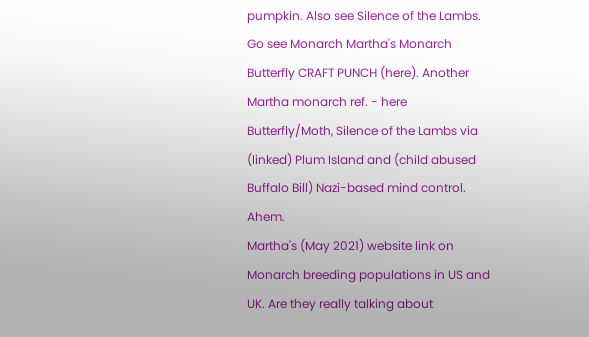pumpkin. Also see Silence of the Lambs.
Go see Monarch Martha's Monarch Butterfly CRAFT PUNCH (here). Another Martha monarch ref. - here
Butterfly/Moth, Silence of the Lambs via (linked) Plum Island and (child abused Buffalo Bill) Nazi-based mind control. Ahem.
Martha's (May 2021) website link on Monarch breeding populations in US and UK. Are they really talking about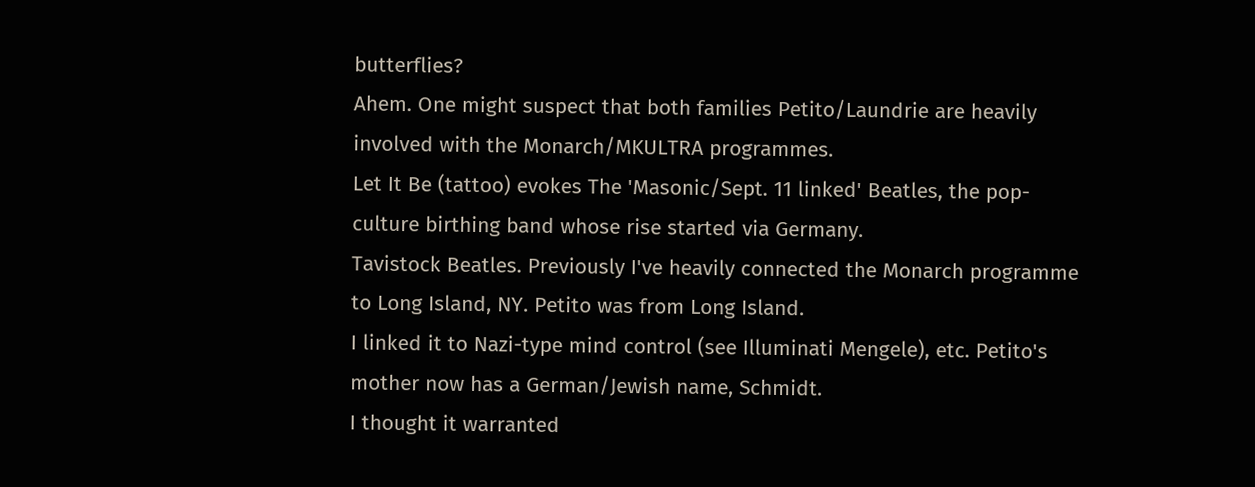butterflies?
Ahem. One might suspect that both families Petito/Laundrie are heavily involved with the Monarch/MKULTRA programmes.
Let It Be (tattoo) evokes The 'Masonic/Sept. 11 linked' Beatles, the pop-culture birthing band whose rise started via Germany.
Tavistock Beatles. Previously I've heavily connected the Monarch programme to Long Island, NY. Petito was from Long Island.
I linked it to Nazi-type mind control (see Illuminati Mengele), etc. Petito's mother now has a German/Jewish name, Schmidt.
I thought it warranted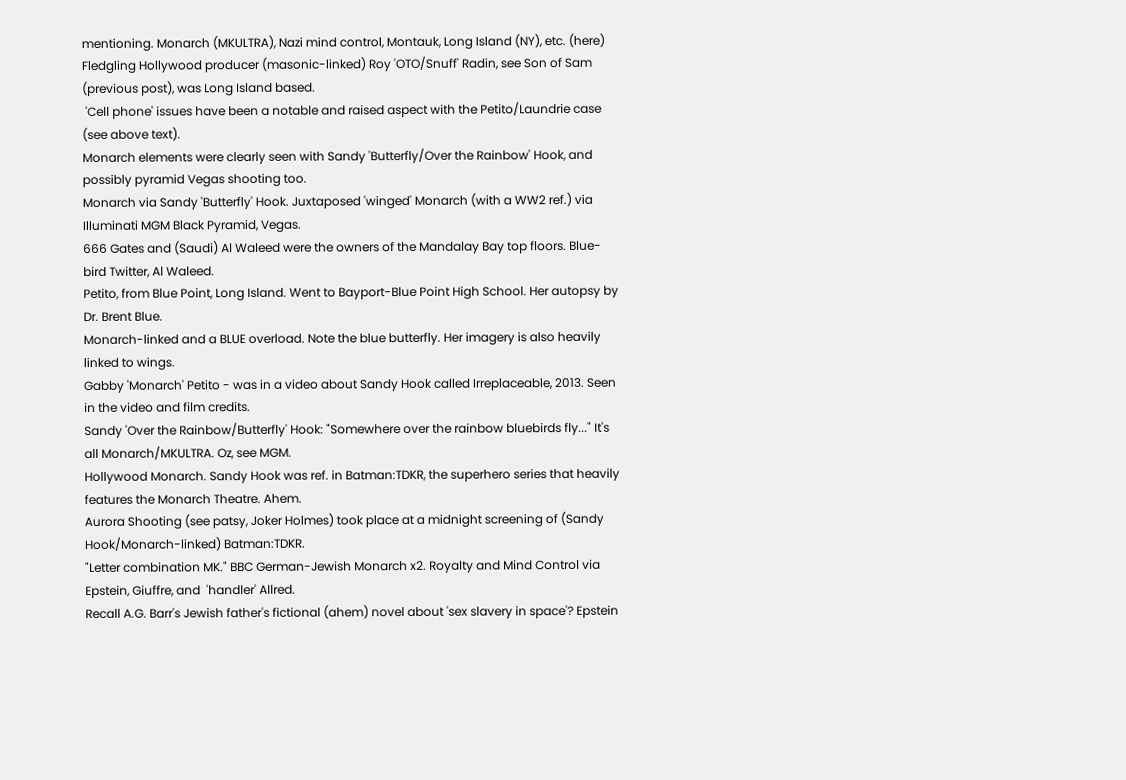mentioning. Monarch (MKULTRA), Nazi mind control, Montauk, Long Island (NY), etc. (here)
Fledgling Hollywood producer (masonic-linked) Roy 'OTO/Snuff' Radin, see Son of Sam (previous post), was Long Island based.
 'Cell phone' issues have been a notable and raised aspect with the Petito/Laundrie case (see above text).
Monarch elements were clearly seen with Sandy 'Butterfly/Over the Rainbow' Hook, and possibly pyramid Vegas shooting too.
Monarch via Sandy 'Butterfly' Hook. Juxtaposed 'winged' Monarch (with a WW2 ref.) via Illuminati MGM Black Pyramid, Vegas.
666 Gates and (Saudi) Al Waleed were the owners of the Mandalay Bay top floors. Blue-bird Twitter, Al Waleed.
Petito, from Blue Point, Long Island. Went to Bayport-Blue Point High School. Her autopsy by Dr. Brent Blue.
Monarch-linked and a BLUE overload. Note the blue butterfly. Her imagery is also heavily linked to wings.
Gabby 'Monarch' Petito - was in a video about Sandy Hook called Irreplaceable, 2013. Seen in the video and film credits.
Sandy 'Over the Rainbow/Butterfly' Hook: "Somewhere over the rainbow bluebirds fly..." It's all Monarch/MKULTRA. Oz, see MGM.
Hollywood Monarch. Sandy Hook was ref. in Batman:TDKR, the superhero series that heavily features the Monarch Theatre. Ahem.
Aurora Shooting (see patsy, Joker Holmes) took place at a midnight screening of (Sandy Hook/Monarch-linked) Batman:TDKR.
"Letter combination MK." BBC German-Jewish Monarch x2. Royalty and Mind Control via Epstein, Giuffre, and  'handler' Allred.
Recall A.G. Barr's Jewish father's fictional (ahem) novel about 'sex slavery in space'? Epstein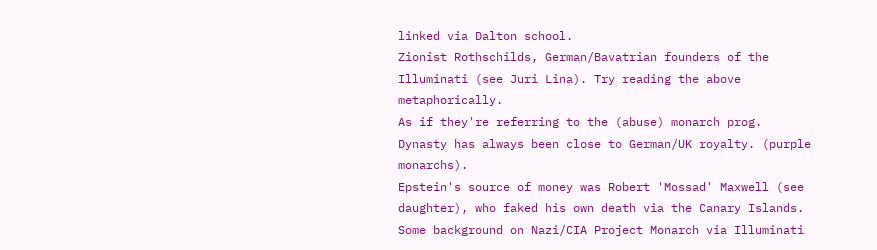linked via Dalton school.
Zionist Rothschilds, German/Bavatrian founders of the Illuminati (see Juri Lina). Try reading the above metaphorically.
As if they're referring to the (abuse) monarch prog. Dynasty has always been close to German/UK royalty. (purple monarchs).
Epstein's source of money was Robert 'Mossad' Maxwell (see daughter), who faked his own death via the Canary Islands.
Some background on Nazi/CIA Project Monarch via Illuminati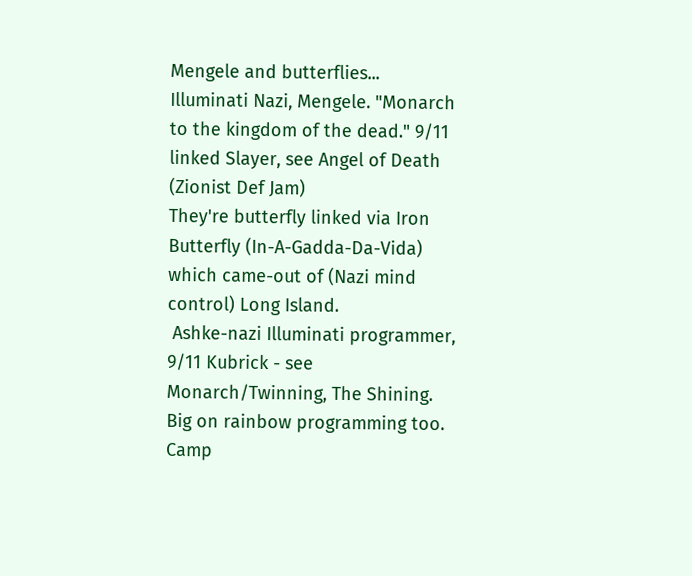Mengele and butterflies...
Illuminati Nazi, Mengele. "Monarch to the kingdom of the dead." 9/11 linked Slayer, see Angel of Death (Zionist Def Jam)
They're butterfly linked via Iron Butterfly (In-A-Gadda-Da-Vida) which came-out of (Nazi mind control) Long Island.
 Ashke-nazi Illuminati programmer, 9/11 Kubrick - see Monarch/Twinning, The Shining. Big on rainbow programming too.
Camp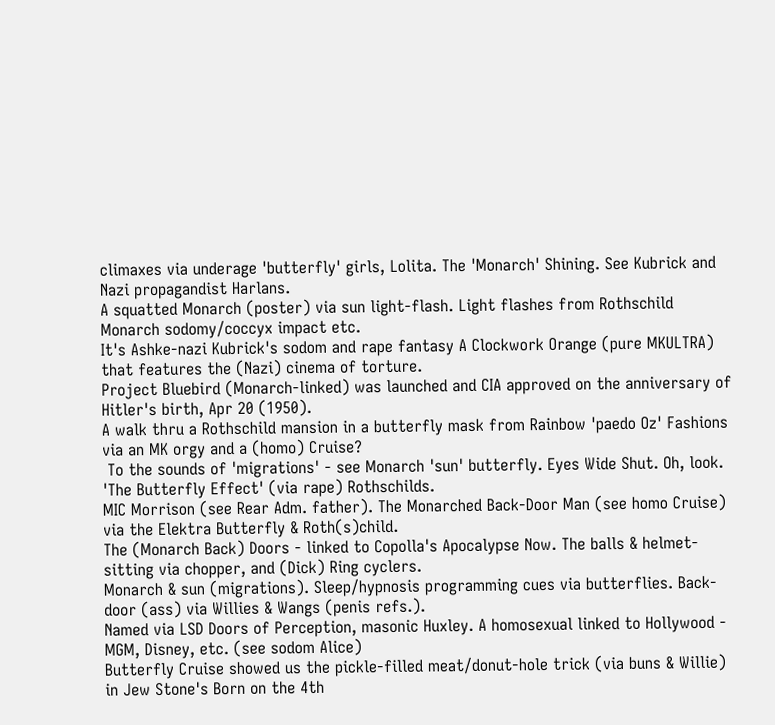climaxes via underage 'butterfly' girls, Lolita. The 'Monarch' Shining. See Kubrick and Nazi propagandist Harlans.
A squatted Monarch (poster) via sun light-flash. Light flashes from Rothschild Monarch sodomy/coccyx impact etc.
It's Ashke-nazi Kubrick's sodom and rape fantasy A Clockwork Orange (pure MKULTRA) that features the (Nazi) cinema of torture.
Project Bluebird (Monarch-linked) was launched and CIA approved on the anniversary of Hitler's birth, Apr 20 (1950).
A walk thru a Rothschild mansion in a butterfly mask from Rainbow 'paedo Oz' Fashions via an MK orgy and a (homo) Cruise?
 To the sounds of 'migrations' - see Monarch 'sun' butterfly. Eyes Wide Shut. Oh, look. 'The Butterfly Effect' (via rape) Rothschilds.
MIC Morrison (see Rear Adm. father). The Monarched Back-Door Man (see homo Cruise) via the Elektra Butterfly & Roth(s)child.
The (Monarch Back) Doors - linked to Copolla's Apocalypse Now. The balls & helmet-sitting via chopper, and (Dick) Ring cyclers.
Monarch & sun (migrations). Sleep/hypnosis programming cues via butterflies. Back-door (ass) via Willies & Wangs (penis refs.).
Named via LSD Doors of Perception, masonic Huxley. A homosexual linked to Hollywood - MGM, Disney, etc. (see sodom Alice)
Butterfly Cruise showed us the pickle-filled meat/donut-hole trick (via buns & Willie) in Jew Stone's Born on the 4th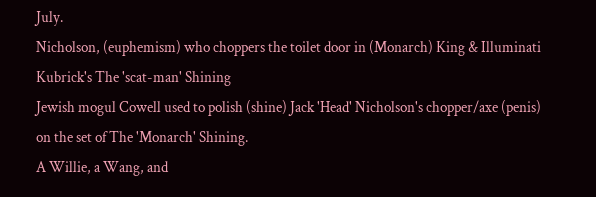July.
Nicholson, (euphemism) who choppers the toilet door in (Monarch) King & Illuminati Kubrick's The 'scat-man' Shining
Jewish mogul Cowell used to polish (shine) Jack 'Head' Nicholson's chopper/axe (penis) on the set of The 'Monarch' Shining.
A Willie, a Wang, and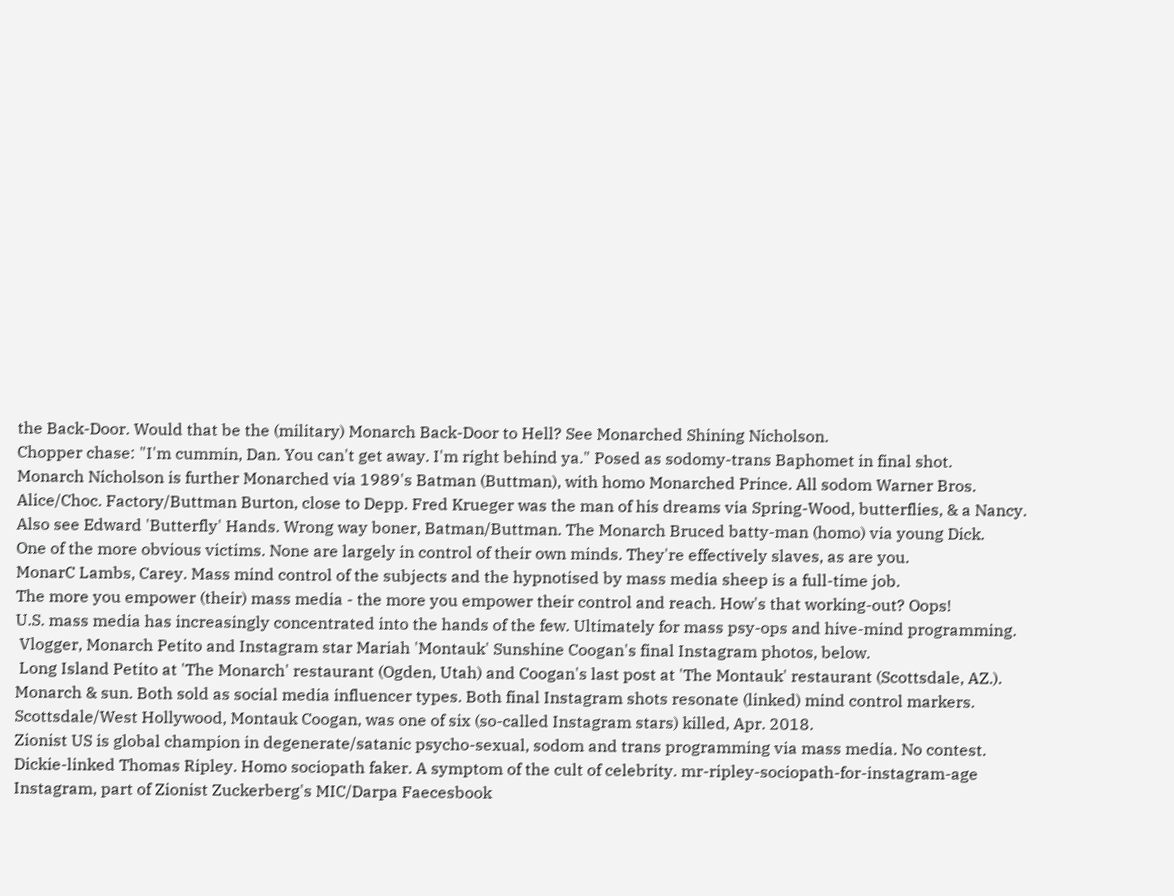the Back-Door. Would that be the (military) Monarch Back-Door to Hell? See Monarched Shining Nicholson.
Chopper chase: "I'm cummin, Dan. You can't get away. I'm right behind ya." Posed as sodomy-trans Baphomet in final shot.
Monarch Nicholson is further Monarched via 1989's Batman (Buttman), with homo Monarched Prince. All sodom Warner Bros.
Alice/Choc. Factory/Buttman Burton, close to Depp. Fred Krueger was the man of his dreams via Spring-Wood, butterflies, & a Nancy.
Also see Edward 'Butterfly' Hands. Wrong way boner, Batman/Buttman. The Monarch Bruced batty-man (homo) via young Dick.
One of the more obvious victims. None are largely in control of their own minds. They're effectively slaves, as are you.
MonarC Lambs, Carey. Mass mind control of the subjects and the hypnotised by mass media sheep is a full-time job.
The more you empower (their) mass media - the more you empower their control and reach. How's that working-out? Oops!
U.S. mass media has increasingly concentrated into the hands of the few. Ultimately for mass psy-ops and hive-mind programming.
 Vlogger, Monarch Petito and Instagram star Mariah 'Montauk' Sunshine Coogan's final Instagram photos, below.
 Long Island Petito at 'The Monarch' restaurant (Ogden, Utah) and Coogan's last post at 'The Montauk' restaurant (Scottsdale, AZ.).
Monarch & sun. Both sold as social media influencer types. Both final Instagram shots resonate (linked) mind control markers.
Scottsdale/West Hollywood, Montauk Coogan, was one of six (so-called Instagram stars) killed, Apr. 2018.
Zionist US is global champion in degenerate/satanic psycho-sexual, sodom and trans programming via mass media. No contest.
Dickie-linked Thomas Ripley. Homo sociopath faker. A symptom of the cult of celebrity. mr-ripley-sociopath-for-instagram-age
Instagram, part of Zionist Zuckerberg's MIC/Darpa Faecesbook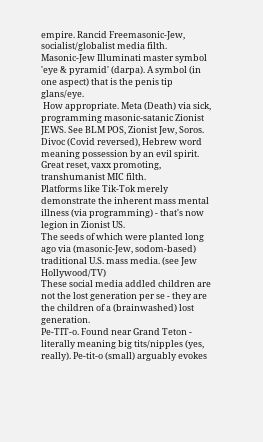empire. Rancid Freemasonic-Jew, socialist/globalist media filth.
Masonic-Jew Illuminati master symbol 'eye & pyramid' (darpa). A symbol (in one aspect) that is the penis tip glans/eye.
 How appropriate. Meta (Death) via sick, programming masonic-satanic Zionist JEWS. See BLM POS, Zionist Jew, Soros.
Divoc (Covid reversed), Hebrew word meaning possession by an evil spirit. Great reset, vaxx promoting, transhumanist MIC filth.
Platforms like Tik-Tok merely demonstrate the inherent mass mental illness (via programming) - that's now legion in Zionist US.
The seeds of which were planted long ago via (masonic-Jew, sodom-based) traditional U.S. mass media. (see Jew Hollywood/TV)
These social media addled children are not the lost generation per se - they are the children of a (brainwashed) lost generation.
Pe-TIT-o. Found near Grand Teton - literally meaning big tits/nipples (yes, really). Pe-tit-o (small) arguably evokes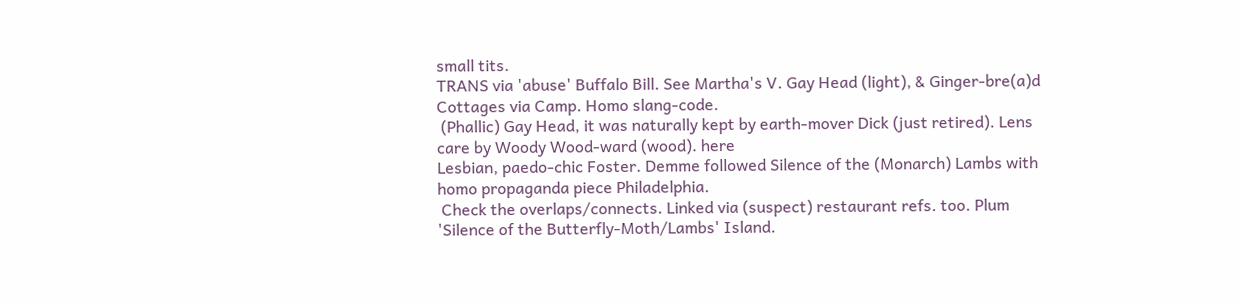small tits.
TRANS via 'abuse' Buffalo Bill. See Martha's V. Gay Head (light), & Ginger-bre(a)d Cottages via Camp. Homo slang-code.
 (Phallic) Gay Head, it was naturally kept by earth-mover Dick (just retired). Lens care by Woody Wood-ward (wood). here
Lesbian, paedo-chic Foster. Demme followed Silence of the (Monarch) Lambs with homo propaganda piece Philadelphia.
 Check the overlaps/connects. Linked via (suspect) restaurant refs. too. Plum 'Silence of the Butterfly-Moth/Lambs' Island.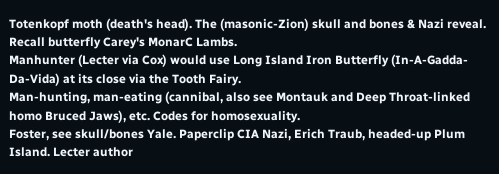Totenkopf moth (death's head). The (masonic-Zion) skull and bones & Nazi reveal. Recall butterfly Carey's MonarC Lambs.
Manhunter (Lecter via Cox) would use Long Island Iron Butterfly (In-A-Gadda-Da-Vida) at its close via the Tooth Fairy.
Man-hunting, man-eating (cannibal, also see Montauk and Deep Throat-linked homo Bruced Jaws), etc. Codes for homosexuality.
Foster, see skull/bones Yale. Paperclip CIA Nazi, Erich Traub, headed-up Plum Island. Lecter author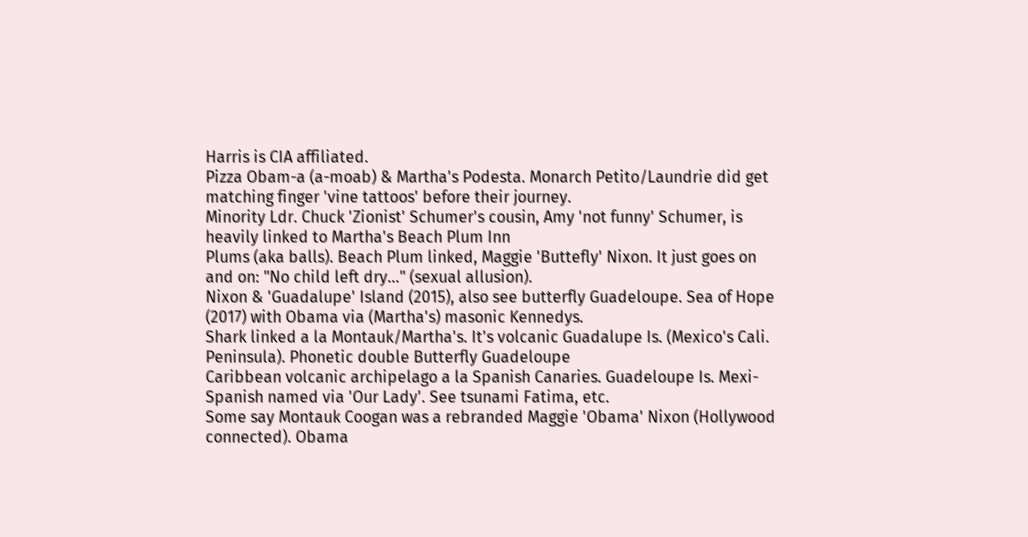Harris is CIA affiliated.
Pizza Obam-a (a-moab) & Martha's Podesta. Monarch Petito/Laundrie did get matching finger 'vine tattoos' before their journey.
Minority Ldr. Chuck 'Zionist' Schumer's cousin, Amy 'not funny' Schumer, is heavily linked to Martha's Beach Plum Inn
Plums (aka balls). Beach Plum linked, Maggie 'Buttefly' Nixon. It just goes on and on: "No child left dry..." (sexual allusion).
Nixon & 'Guadalupe' Island (2015), also see butterfly Guadeloupe. Sea of Hope (2017) with Obama via (Martha's) masonic Kennedys.
Shark linked a la Montauk/Martha's. It's volcanic Guadalupe Is. (Mexico's Cali. Peninsula). Phonetic double Butterfly Guadeloupe
Caribbean volcanic archipelago a la Spanish Canaries. Guadeloupe Is. Mexi-Spanish named via 'Our Lady'. See tsunami Fatima, etc.
Some say Montauk Coogan was a rebranded Maggie 'Obama' Nixon (Hollywood connected). Obama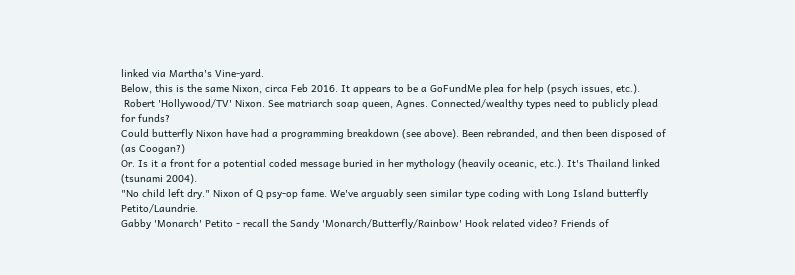linked via Martha's Vine-yard.
Below, this is the same Nixon, circa Feb 2016. It appears to be a GoFundMe plea for help (psych issues, etc.).
 Robert 'Hollywood/TV' Nixon. See matriarch soap queen, Agnes. Connected/wealthy types need to publicly plead for funds?
Could butterfly Nixon have had a programming breakdown (see above). Been rebranded, and then been disposed of (as Coogan?)
Or. Is it a front for a potential coded message buried in her mythology (heavily oceanic, etc.). It's Thailand linked (tsunami 2004).
"No child left dry." Nixon of Q psy-op fame. We've arguably seen similar type coding with Long Island butterfly Petito/Laundrie.
Gabby 'Monarch' Petito - recall the Sandy 'Monarch/Butterfly/Rainbow' Hook related video? Friends of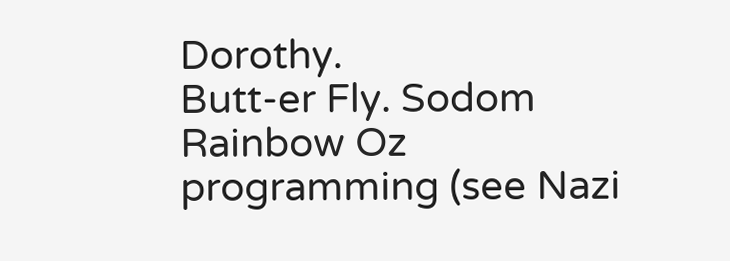Dorothy.
Butt-er Fly. Sodom Rainbow Oz programming (see Nazi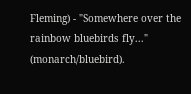Fleming) - "Somewhere over the rainbow bluebirds fly..." (monarch/bluebird).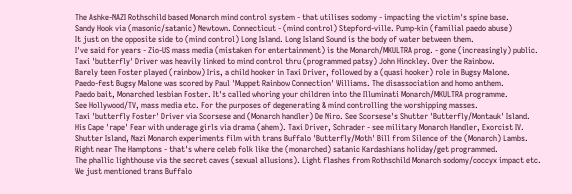The Ashke-NAZI Rothschild based Monarch mind control system - that utilises sodomy - impacting the victim's spine base.
Sandy Hook via (masonic/satanic) Newtown. Connecticut - (mind control) Stepford-ville. Pump-kin (familial paedo abuse)
It just on the opposite side to (mind control) Long Island. Long Island Sound is the body of water between them.
I've said for years - Zio-US mass media (mistaken for entertainment) is the Monarch/MKULTRA prog. - gone (increasingly) public.
Taxi 'butterfly' Driver was heavily linked to mind control thru (programmed patsy) John Hinckley. Over the Rainbow.
Barely teen Foster played (rainbow) Iris, a child hooker in Taxi Driver, followed by a (quasi hooker) role in Bugsy Malone.
Paedo-fest Bugsy Malone was scored by Paul 'Muppet Rainbow Connection' Williams. The disassociation and homo anthem.
Paedo bait, Monarched lesbian Foster. It's called whoring your children into the Illuminati Monarch/MKULTRA programme.
See Hollywood/TV, mass media etc. For the purposes of degenerating & mind controlling the worshipping masses.
Taxi 'butterfly Foster' Driver via Scorsese and (Monarch handler) De Niro. See Scorsese's Shutter 'Butterfly/Montauk' Island.
His Cape 'rape' Fear with underage girls via drama (ahem). Taxi Driver, Schrader - see military Monarch Handler, Exorcist IV.
Shutter Island, Nazi Monarch experiments film with trans Buffalo 'Butterfly/Moth' Bill from Silence of the (Monarch) Lambs.
Right near The Hamptons - that's where celeb folk like the (monarched) satanic Kardashians holiday/get programmed.
The phallic lighthouse via the secret caves (sexual allusions). Light flashes from Rothschild Monarch sodomy/coccyx impact etc.
We just mentioned trans Buffalo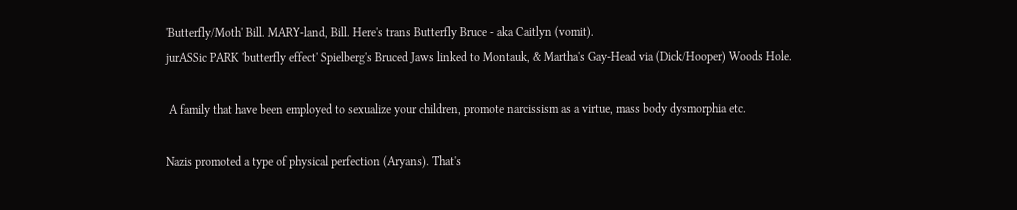'Butterfly/Moth' Bill. MARY-land, Bill. Here's trans Butterfly Bruce - aka Caitlyn (vomit).
jurASSic PARK 'butterfly effect' Spielberg's Bruced Jaws linked to Montauk, & Martha's Gay-Head via (Dick/Hooper) Woods Hole.

 A family that have been employed to sexualize your children, promote narcissism as a virtue, mass body dysmorphia etc.

Nazis promoted a type of physical perfection (Aryans). That's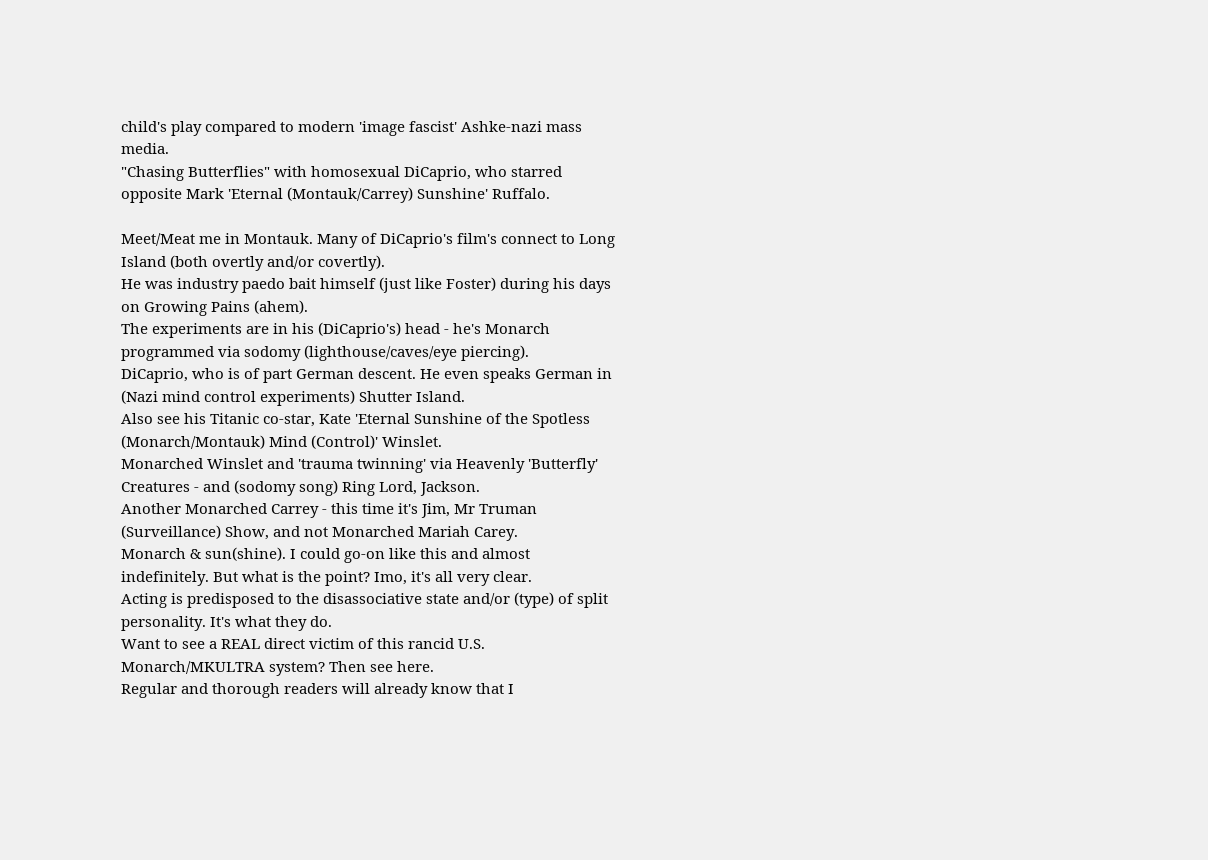child's play compared to modern 'image fascist' Ashke-nazi mass media.
"Chasing Butterflies" with homosexual DiCaprio, who starred opposite Mark 'Eternal (Montauk/Carrey) Sunshine' Ruffalo.

Meet/Meat me in Montauk. Many of DiCaprio's film's connect to Long Island (both overtly and/or covertly).
He was industry paedo bait himself (just like Foster) during his days on Growing Pains (ahem).
The experiments are in his (DiCaprio's) head - he's Monarch programmed via sodomy (lighthouse/caves/eye piercing).
DiCaprio, who is of part German descent. He even speaks German in (Nazi mind control experiments) Shutter Island.
Also see his Titanic co-star, Kate 'Eternal Sunshine of the Spotless (Monarch/Montauk) Mind (Control)' Winslet.
Monarched Winslet and 'trauma twinning' via Heavenly 'Butterfly' Creatures - and (sodomy song) Ring Lord, Jackson.
Another Monarched Carrey - this time it's Jim, Mr Truman (Surveillance) Show, and not Monarched Mariah Carey.
Monarch & sun(shine). I could go-on like this and almost indefinitely. But what is the point? Imo, it's all very clear.
Acting is predisposed to the disassociative state and/or (type) of split personality. It's what they do.
Want to see a REAL direct victim of this rancid U.S. Monarch/MKULTRA system? Then see here.
Regular and thorough readers will already know that I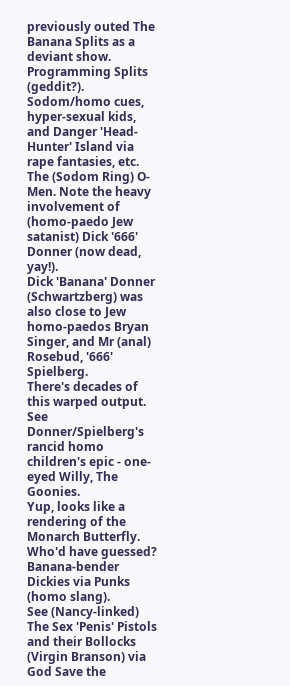previously outed The Banana Splits as a deviant show.
Programming Splits (geddit?). Sodom/homo cues, hyper-sexual kids, and Danger 'Head-Hunter' Island via rape fantasies, etc.
The (Sodom Ring) O-Men. Note the heavy involvement of (homo-paedo Jew satanist) Dick '666' Donner (now dead, yay!).
Dick 'Banana' Donner (Schwartzberg) was also close to Jew homo-paedos Bryan Singer, and Mr (anal) Rosebud, '666' Spielberg.
There's decades of this warped output. See Donner/Spielberg's rancid homo children's epic - one-eyed Willy, The Goonies.
Yup, looks like a rendering of the Monarch Butterfly. Who'd have guessed? Banana-bender Dickies via Punks (homo slang).
See (Nancy-linked) The Sex 'Penis' Pistols and their Bollocks (Virgin Branson) via God Save the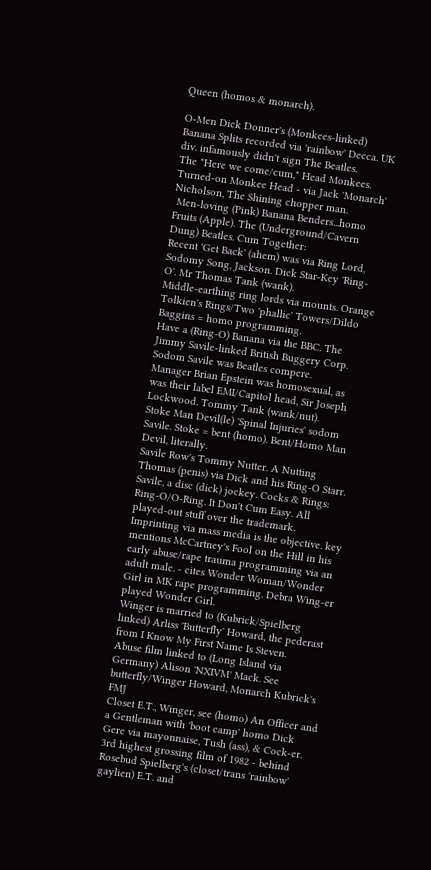Queen (homos & monarch).

O-Men Dick Donner's (Monkees-linked) Banana Splits recorded via 'rainbow' Decca. UK div. infamously didn't sign The Beatles.
The "Here we come/cum," Head Monkees. Turned-on Monkee Head - via Jack 'Monarch' Nicholson, The Shining chopper man.
 Men-loving (Pink) Banana Benders...homo Fruits (Apple). The (Underground/Cavern Dung) Beatles. Cum Together:
Recent 'Get Back' (ahem) was via Ring Lord, Sodomy Song, Jackson. Dick Star-Key 'Ring-O'. Mr Thomas Tank (wank).
Middle-earthing ring lords via mounts. Orange Tolkien's Rings/Two 'phallic' Towers/Dildo Baggins = homo programming.
Have a (Ring-O) Banana via the BBC. The Jimmy Savile-linked British Buggery Corp. Sodom Savile was Beatles compere.
Manager Brian Epstein was homosexual, as was their label EMI/Capitol head, Sir Joseph Lockwood. Tommy Tank (wank/nut).
Stoke Man Devil(le) 'Spinal Injuries' sodom Savile. Stoke = bent (homo). Bent/Homo Man Devil, literally.
Savile Row's Tommy Nutter. A Nutting Thomas (penis) via Dick and his Ring-O Starr. Savile, a disc (dick) jockey. Cocks & Rings:
Ring-O/O-Ring. It Don't Cum Easy. All played-out stuff over the trademark. Imprinting via mass media is the objective. key mentions McCartney's Fool on the Hill in his early abuse/rape trauma programming via an adult male. - cites Wonder Woman/Wonder Girl in MK rape programming. Debra Wing-er played Wonder Girl.
Winger is married to (Kubrick/Spielberg linked) Arliss 'Butterfly' Howard, the pederast from I Know My First Name Is Steven.
Abuse film linked to (Long Island via Germany) Alison 'NXIVM' Mack. See butterfly/Winger Howard, Monarch Kubrick's FMJ
Closet E.T., Winger, see (homo) An Officer and a Gentleman with 'boot camp' homo Dick Gere via mayonnaise, Tush (ass), & Cock-er.
3rd highest grossing film of 1982 - behind Rosebud Spielberg's (closet/trans 'rainbow' gaylien) E.T. and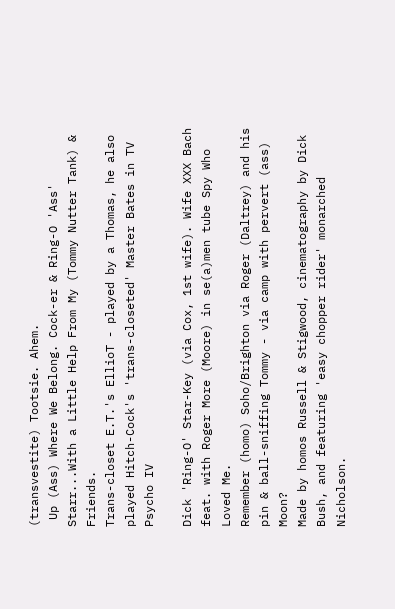(transvestite) Tootsie. Ahem.
 Up (Ass) Where We Belong. Cock-er & Ring-O 'Ass' Starr...With a Little Help From My (Tommy Nutter Tank) & Friends.
Trans-closet E.T.'s EllioT - played by a Thomas, he also played Hitch-Cock's 'trans-closeted' Master Bates in TV Psycho IV

Dick 'Ring-O' Star-Key (via Cox, 1st wife). Wife XXX Bach feat. with Roger More (Moore) in se(a)men tube Spy Who Loved Me.
Remember (homo) Soho/Brighton via Roger (Daltrey) and his pin & ball-sniffing Tommy - via camp with pervert (ass) Moon?
Made by homos Russell & Stigwood, cinematography by Dick Bush, and featuring 'easy chopper rider' monarched Nicholson.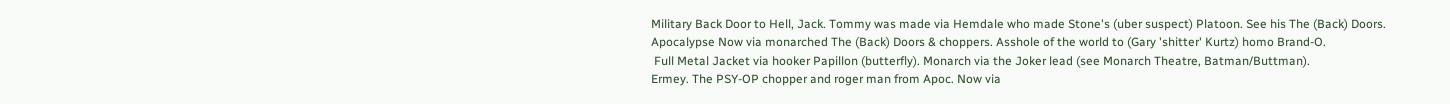Military Back Door to Hell, Jack. Tommy was made via Hemdale who made Stone's (uber suspect) Platoon. See his The (Back) Doors.
Apocalypse Now via monarched The (Back) Doors & choppers. Asshole of the world to (Gary 'shitter' Kurtz) homo Brand-O.
 Full Metal Jacket via hooker Papillon (butterfly). Monarch via the Joker lead (see Monarch Theatre, Batman/Buttman).
Ermey. The PSY-OP chopper and roger man from Apoc. Now via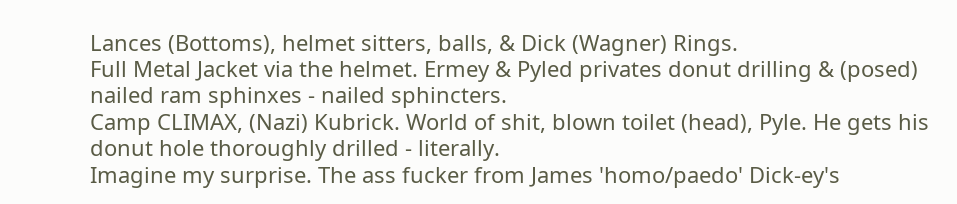Lances (Bottoms), helmet sitters, balls, & Dick (Wagner) Rings.
Full Metal Jacket via the helmet. Ermey & Pyled privates donut drilling & (posed) nailed ram sphinxes - nailed sphincters.
Camp CLIMAX, (Nazi) Kubrick. World of shit, blown toilet (head), Pyle. He gets his donut hole thoroughly drilled - literally.
Imagine my surprise. The ass fucker from James 'homo/paedo' Dick-ey's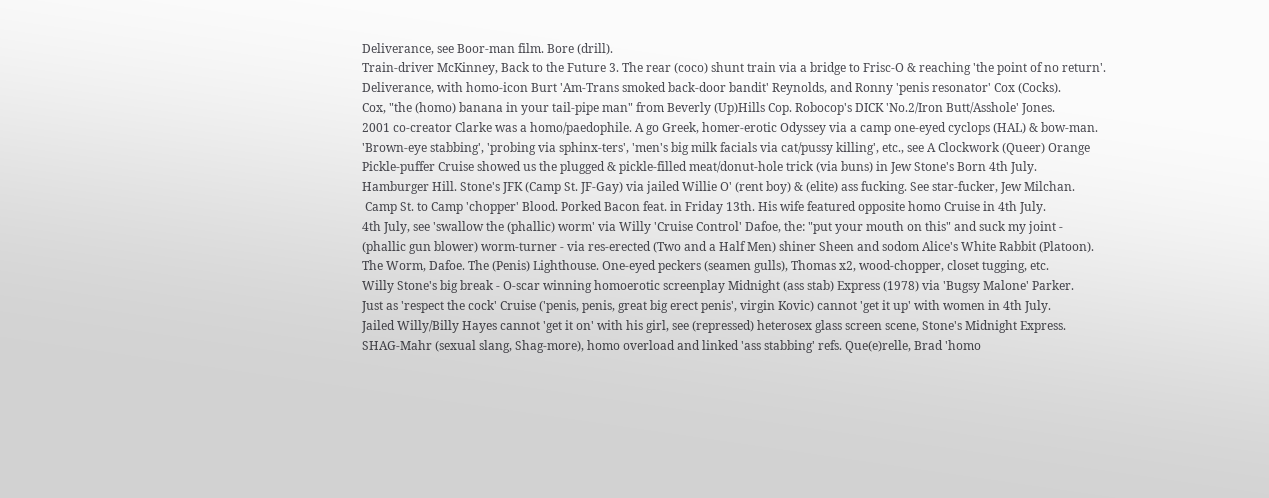Deliverance, see Boor-man film. Bore (drill).
Train-driver McKinney, Back to the Future 3. The rear (coco) shunt train via a bridge to Frisc-O & reaching 'the point of no return'.
Deliverance, with homo-icon Burt 'Am-Trans smoked back-door bandit' Reynolds, and Ronny 'penis resonator' Cox (Cocks).
Cox, "the (homo) banana in your tail-pipe man" from Beverly (Up)Hills Cop. Robocop's DICK 'No.2/Iron Butt/Asshole' Jones.
2001 co-creator Clarke was a homo/paedophile. A go Greek, homer-erotic Odyssey via a camp one-eyed cyclops (HAL) & bow-man.
'Brown-eye stabbing', 'probing via sphinx-ters', 'men's big milk facials via cat/pussy killing', etc., see A Clockwork (Queer) Orange
Pickle-puffer Cruise showed us the plugged & pickle-filled meat/donut-hole trick (via buns) in Jew Stone's Born 4th July.
Hamburger Hill. Stone's JFK (Camp St. JF-Gay) via jailed Willie O' (rent boy) & (elite) ass fucking. See star-fucker, Jew Milchan.
 Camp St. to Camp 'chopper' Blood. Porked Bacon feat. in Friday 13th. His wife featured opposite homo Cruise in 4th July.
4th July, see 'swallow the (phallic) worm' via Willy 'Cruise Control' Dafoe, the: "put your mouth on this" and suck my joint -
(phallic gun blower) worm-turner - via res-erected (Two and a Half Men) shiner Sheen and sodom Alice's White Rabbit (Platoon).
The Worm, Dafoe. The (Penis) Lighthouse. One-eyed peckers (seamen gulls), Thomas x2, wood-chopper, closet tugging, etc.
Willy Stone's big break - O-scar winning homoerotic screenplay Midnight (ass stab) Express (1978) via 'Bugsy Malone' Parker.
Just as 'respect the cock' Cruise ('penis, penis, great big erect penis', virgin Kovic) cannot 'get it up' with women in 4th July.
Jailed Willy/Billy Hayes cannot 'get it on' with his girl, see (repressed) heterosex glass screen scene, Stone's Midnight Express.
SHAG-Mahr (sexual slang, Shag-more), homo overload and linked 'ass stabbing' refs. Que(e)relle, Brad 'homo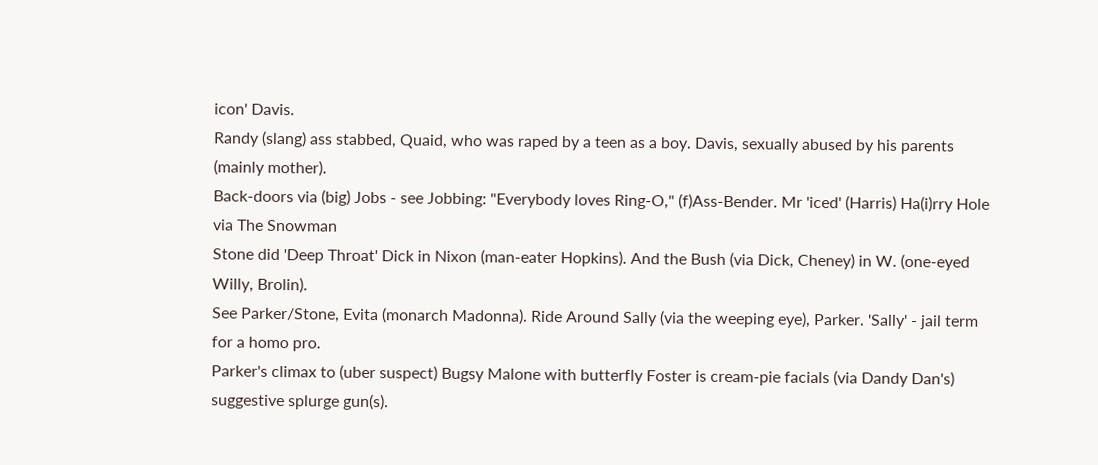icon' Davis.
Randy (slang) ass stabbed, Quaid, who was raped by a teen as a boy. Davis, sexually abused by his parents (mainly mother).
Back-doors via (big) Jobs - see Jobbing: "Everybody loves Ring-O," (f)Ass-Bender. Mr 'iced' (Harris) Ha(i)rry Hole via The Snowman
Stone did 'Deep Throat' Dick in Nixon (man-eater Hopkins). And the Bush (via Dick, Cheney) in W. (one-eyed Willy, Brolin).
See Parker/Stone, Evita (monarch Madonna). Ride Around Sally (via the weeping eye), Parker. 'Sally' - jail term for a homo pro.
Parker's climax to (uber suspect) Bugsy Malone with butterfly Foster is cream-pie facials (via Dandy Dan's) suggestive splurge gun(s).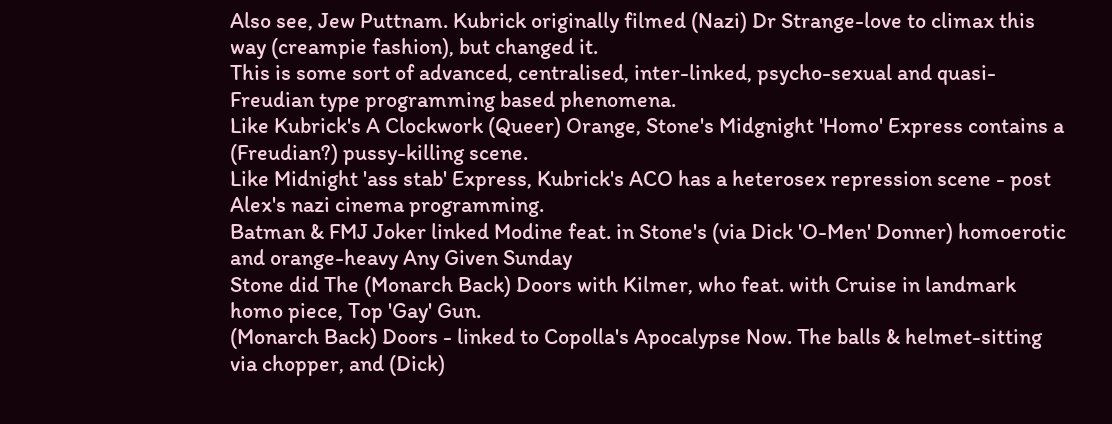Also see, Jew Puttnam. Kubrick originally filmed (Nazi) Dr Strange-love to climax this way (creampie fashion), but changed it.
This is some sort of advanced, centralised, inter-linked, psycho-sexual and quasi-Freudian type programming based phenomena.
Like Kubrick's A Clockwork (Queer) Orange, Stone's Midgnight 'Homo' Express contains a (Freudian?) pussy-killing scene.
Like Midnight 'ass stab' Express, Kubrick's ACO has a heterosex repression scene - post Alex's nazi cinema programming.
Batman & FMJ Joker linked Modine feat. in Stone's (via Dick 'O-Men' Donner) homoerotic and orange-heavy Any Given Sunday
Stone did The (Monarch Back) Doors with Kilmer, who feat. with Cruise in landmark homo piece, Top 'Gay' Gun.
(Monarch Back) Doors - linked to Copolla's Apocalypse Now. The balls & helmet-sitting via chopper, and (Dick)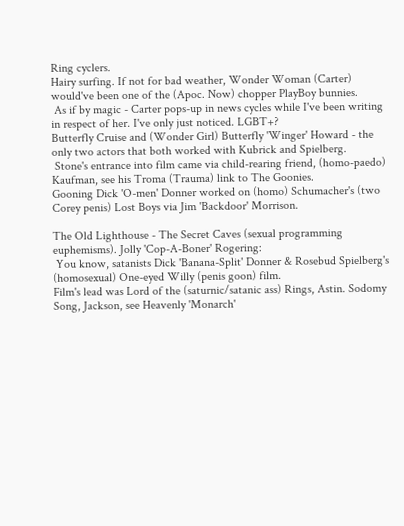Ring cyclers.
Hairy surfing. If not for bad weather, Wonder Woman (Carter) would've been one of the (Apoc. Now) chopper PlayBoy bunnies.
 As if by magic - Carter pops-up in news cycles while I've been writing in respect of her. I've only just noticed. LGBT+?
Butterfly Cruise and (Wonder Girl) Butterfly 'Winger' Howard - the only two actors that both worked with Kubrick and Spielberg.
 Stone's entrance into film came via child-rearing friend, (homo-paedo) Kaufman, see his Troma (Trauma) link to The Goonies.
Gooning Dick 'O-men' Donner worked on (homo) Schumacher's (two Corey penis) Lost Boys via Jim 'Backdoor' Morrison.

The Old Lighthouse - The Secret Caves (sexual programming euphemisms). Jolly 'Cop-A-Boner' Rogering:
 You know, satanists Dick 'Banana-Split' Donner & Rosebud Spielberg's (homosexual) One-eyed Willy (penis goon) film.
Film's lead was Lord of the (saturnic/satanic ass) Rings, Astin. Sodomy Song, Jackson, see Heavenly 'Monarch'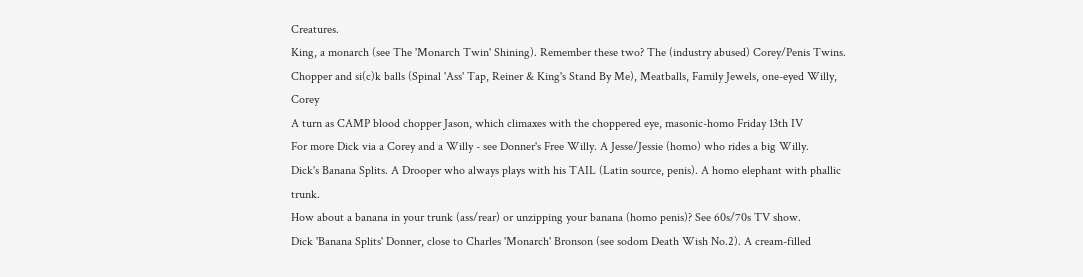Creatures.
King, a monarch (see The 'Monarch Twin' Shining). Remember these two? The (industry abused) Corey/Penis Twins.
Chopper and si(c)k balls (Spinal 'Ass' Tap, Reiner & King's Stand By Me), Meatballs, Family Jewels, one-eyed Willy, Corey
A turn as CAMP blood chopper Jason, which climaxes with the choppered eye, masonic-homo Friday 13th IV
For more Dick via a Corey and a Willy - see Donner's Free Willy. A Jesse/Jessie (homo) who rides a big Willy.
Dick's Banana Splits. A Drooper who always plays with his TAIL (Latin source, penis). A homo elephant with phallic trunk.
How about a banana in your trunk (ass/rear) or unzipping your banana (homo penis)? See 60s/70s TV show.
Dick 'Banana Splits' Donner, close to Charles 'Monarch' Bronson (see sodom Death Wish No.2). A cream-filled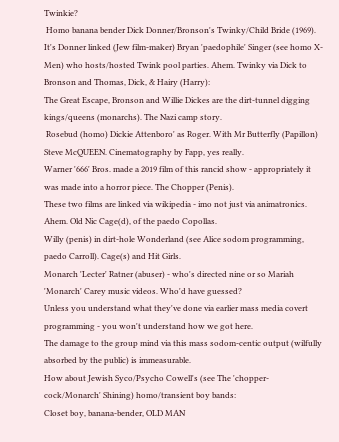Twinkie?
 Homo banana bender Dick Donner/Bronson's Twinky/Child Bride (1969). It's Donner linked (Jew film-maker) Bryan 'paedophile' Singer (see homo X-Men) who hosts/hosted Twink pool parties. Ahem. Twinky via Dick to Bronson and Thomas, Dick, & Hairy (Harry):
The Great Escape, Bronson and Willie Dickes are the dirt-tunnel digging kings/queens (monarchs). The Nazi camp story.
 Rosebud (homo) Dickie Attenboro' as Roger. With Mr Butterfly (Papillon) Steve McQUEEN. Cinematography by Fapp, yes really.
Warner '666' Bros. made a 2019 film of this rancid show - appropriately it was made into a horror piece. The Chopper (Penis).
These two films are linked via wikipedia - imo not just via animatronics. Ahem. Old Nic Cage(d), of the paedo Copollas.
Willy (penis) in dirt-hole Wonderland (see Alice sodom programming, paedo Carroll). Cage(s) and Hit Girls.
Monarch 'Lecter' Ratner (abuser) - who's directed nine or so Mariah 'Monarch' Carey music videos. Who'd have guessed?
Unless you understand what they've done via earlier mass media covert programming - you won't understand how we got here.
The damage to the group mind via this mass sodom-centic output (wilfully absorbed by the public) is immeasurable.
How about Jewish Syco/Psycho Cowell's (see The 'chopper-cock/Monarch' Shining) homo/transient boy bands:
Closet boy, banana-bender, OLD MAN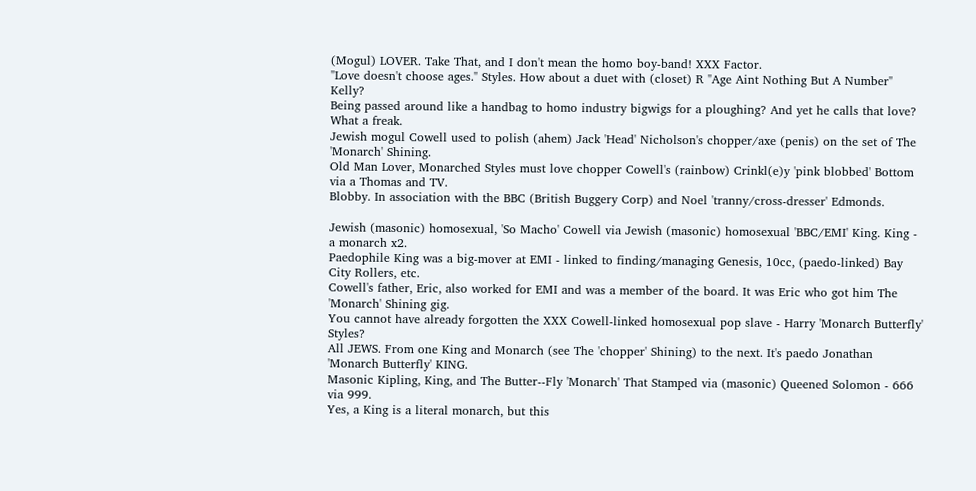(Mogul) LOVER. Take That, and I don't mean the homo boy-band! XXX Factor.
"Love doesn't choose ages." Styles. How about a duet with (closet) R "Age Aint Nothing But A Number" Kelly?
Being passed around like a handbag to homo industry bigwigs for a ploughing? And yet he calls that love? What a freak.
Jewish mogul Cowell used to polish (ahem) Jack 'Head' Nicholson's chopper/axe (penis) on the set of The 'Monarch' Shining.
Old Man Lover, Monarched Styles must love chopper Cowell's (rainbow) Crinkl(e)y 'pink blobbed' Bottom via a Thomas and TV.
Blobby. In association with the BBC (British Buggery Corp) and Noel 'tranny/cross-dresser' Edmonds.

Jewish (masonic) homosexual, 'So Macho' Cowell via Jewish (masonic) homosexual 'BBC/EMI' King. King - a monarch x2.
Paedophile King was a big-mover at EMI - linked to finding/managing Genesis, 10cc, (paedo-linked) Bay City Rollers, etc.
Cowell's father, Eric, also worked for EMI and was a member of the board. It was Eric who got him The 'Monarch' Shining gig.
You cannot have already forgotten the XXX Cowell-linked homosexual pop slave - Harry 'Monarch Butterfly' Styles?
All JEWS. From one King and Monarch (see The 'chopper' Shining) to the next. It's paedo Jonathan 'Monarch Butterfly' KING.
Masonic Kipling, King, and The Butter--Fly 'Monarch' That Stamped via (masonic) Queened Solomon - 666 via 999.
Yes, a King is a literal monarch, but this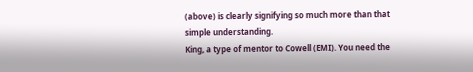(above) is clearly signifying so much more than that simple understanding.
King, a type of mentor to Cowell (EMI). You need the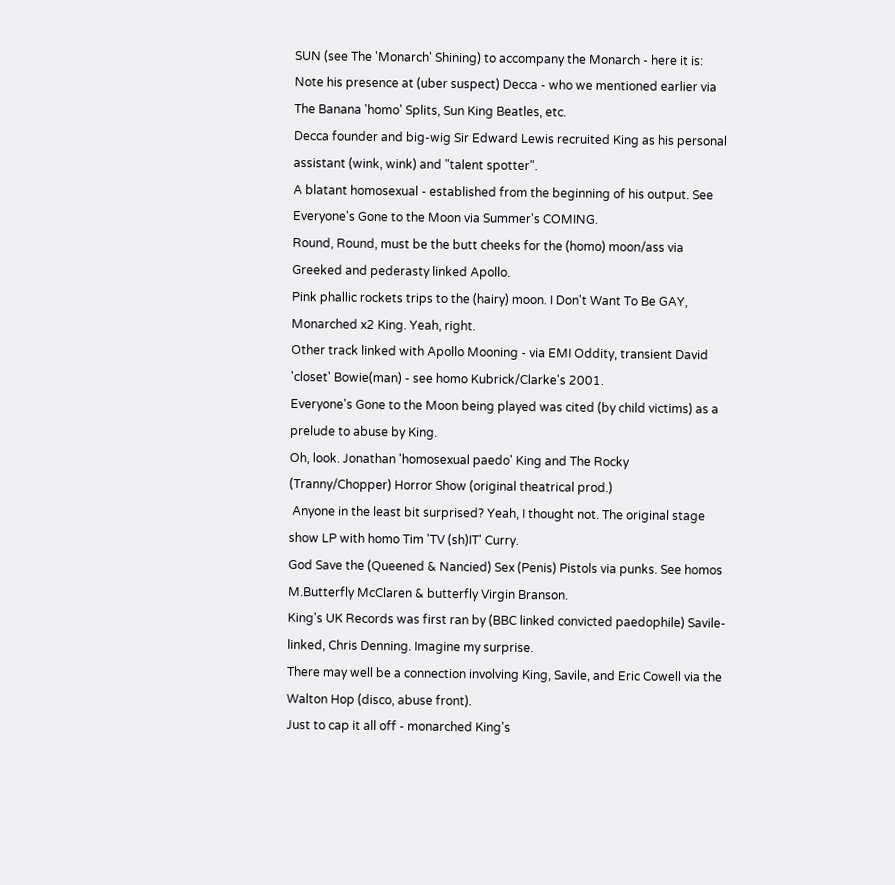SUN (see The 'Monarch' Shining) to accompany the Monarch - here it is:
Note his presence at (uber suspect) Decca - who we mentioned earlier via The Banana 'homo' Splits, Sun King Beatles, etc.
Decca founder and big-wig Sir Edward Lewis recruited King as his personal assistant (wink, wink) and "talent spotter".
A blatant homosexual - established from the beginning of his output. See Everyone's Gone to the Moon via Summer's COMING.
Round, Round, must be the butt cheeks for the (homo) moon/ass via Greeked and pederasty linked Apollo.
Pink phallic rockets trips to the (hairy) moon. I Don't Want To Be GAY, Monarched x2 King. Yeah, right.
Other track linked with Apollo Mooning - via EMI Oddity, transient David 'closet' Bowie(man) - see homo Kubrick/Clarke's 2001.
Everyone's Gone to the Moon being played was cited (by child victims) as a prelude to abuse by King.
Oh, look. Jonathan 'homosexual paedo' King and The Rocky (Tranny/Chopper) Horror Show (original theatrical prod.)
 Anyone in the least bit surprised? Yeah, I thought not. The original stage show LP with homo Tim 'TV (sh)IT' Curry.
God Save the (Queened & Nancied) Sex (Penis) Pistols via punks. See homos M.Butterfly McClaren & butterfly Virgin Branson.
King's UK Records was first ran by (BBC linked convicted paedophile) Savile-linked, Chris Denning. Imagine my surprise.
There may well be a connection involving King, Savile, and Eric Cowell via the Walton Hop (disco, abuse front).
Just to cap it all off - monarched King's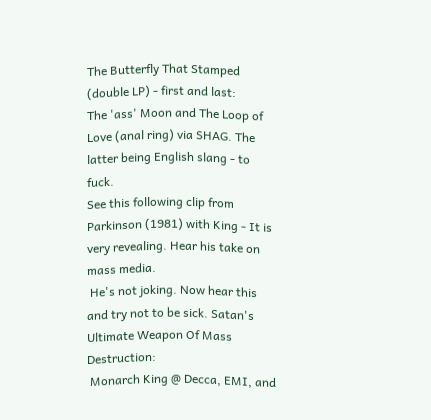The Butterfly That Stamped (double LP) - first and last:
The 'ass' Moon and The Loop of Love (anal ring) via SHAG. The latter being English slang - to fuck.
See this following clip from Parkinson (1981) with King - It is very revealing. Hear his take on mass media.
 He's not joking. Now hear this and try not to be sick. Satan's Ultimate Weapon Of Mass Destruction:
 Monarch King @ Decca, EMI, and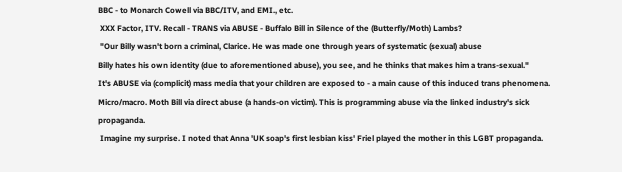BBC - to Monarch Cowell via BBC/ITV, and EMI., etc.
 XXX Factor, ITV. Recall - TRANS via ABUSE - Buffalo Bill in Silence of the (Butterfly/Moth) Lambs?
 "Our Billy wasn't born a criminal, Clarice. He was made one through years of systematic (sexual) abuse
Billy hates his own identity (due to aforementioned abuse), you see, and he thinks that makes him a trans-sexual."
It's ABUSE via (complicit) mass media that your children are exposed to - a main cause of this induced trans phenomena.
Micro/macro. Moth Bill via direct abuse (a hands-on victim). This is programming abuse via the linked industry's sick propaganda.
 Imagine my surprise. I noted that Anna 'UK soap's first lesbian kiss' Friel played the mother in this LGBT propaganda.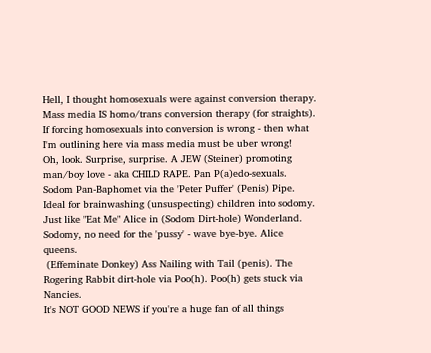Hell, I thought homosexuals were against conversion therapy. Mass media IS homo/trans conversion therapy (for straights).
If forcing homosexuals into conversion is wrong - then what I'm outlining here via mass media must be uber wrong!
Oh, look. Surprise, surprise. A JEW (Steiner) promoting man/boy love - aka CHILD RAPE. Pan P(a)edo-sexuals.
Sodom Pan-Baphomet via the 'Peter Puffer' (Penis) Pipe. Ideal for brainwashing (unsuspecting) children into sodomy.
Just like "Eat Me" Alice in (Sodom Dirt-hole) Wonderland. Sodomy, no need for the 'pussy' - wave bye-bye. Alice queens.
 (Effeminate Donkey) Ass Nailing with Tail (penis). The Rogering Rabbit dirt-hole via Poo(h). Poo(h) gets stuck via Nancies.
It's NOT GOOD NEWS if you're a huge fan of all things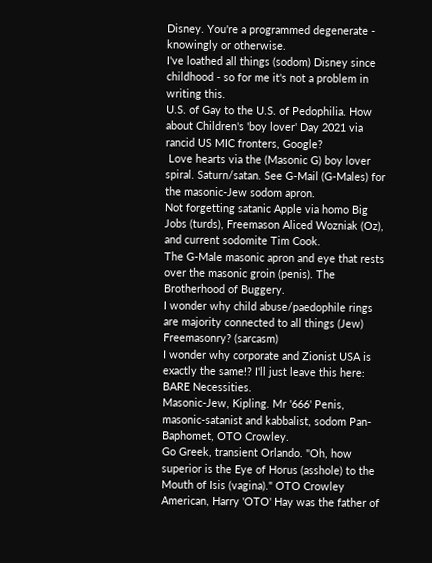Disney. You're a programmed degenerate - knowingly or otherwise.
I've loathed all things (sodom) Disney since childhood - so for me it's not a problem in writing this.
U.S. of Gay to the U.S. of Pedophilia. How about Children's 'boy lover' Day 2021 via rancid US MIC fronters, Google?
 Love hearts via the (Masonic G) boy lover spiral. Saturn/satan. See G-Mail (G-Males) for the masonic-Jew sodom apron.
Not forgetting satanic Apple via homo Big Jobs (turds), Freemason Aliced Wozniak (Oz), and current sodomite Tim Cook.
The G-Male masonic apron and eye that rests over the masonic groin (penis). The Brotherhood of Buggery.
I wonder why child abuse/paedophile rings are majority connected to all things (Jew) Freemasonry? (sarcasm)
I wonder why corporate and Zionist USA is exactly the same!? I'll just leave this here: BARE Necessities.
Masonic-Jew, Kipling. Mr '666' Penis, masonic-satanist and kabbalist, sodom Pan-Baphomet, OTO Crowley.
Go Greek, transient Orlando. "Oh, how superior is the Eye of Horus (asshole) to the Mouth of Isis (vagina)." OTO Crowley
American, Harry 'OTO' Hay was the father of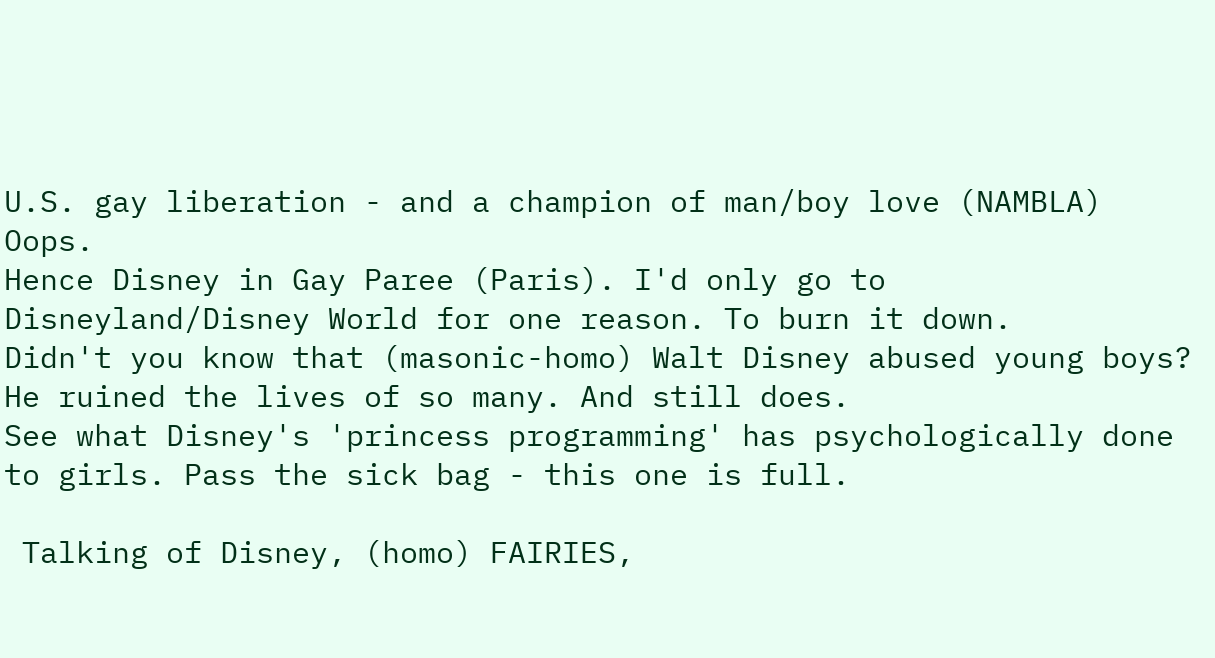U.S. gay liberation - and a champion of man/boy love (NAMBLA) Oops.
Hence Disney in Gay Paree (Paris). I'd only go to Disneyland/Disney World for one reason. To burn it down.
Didn't you know that (masonic-homo) Walt Disney abused young boys? He ruined the lives of so many. And still does.
See what Disney's 'princess programming' has psychologically done to girls. Pass the sick bag - this one is full.

 Talking of Disney, (homo) FAIRIES,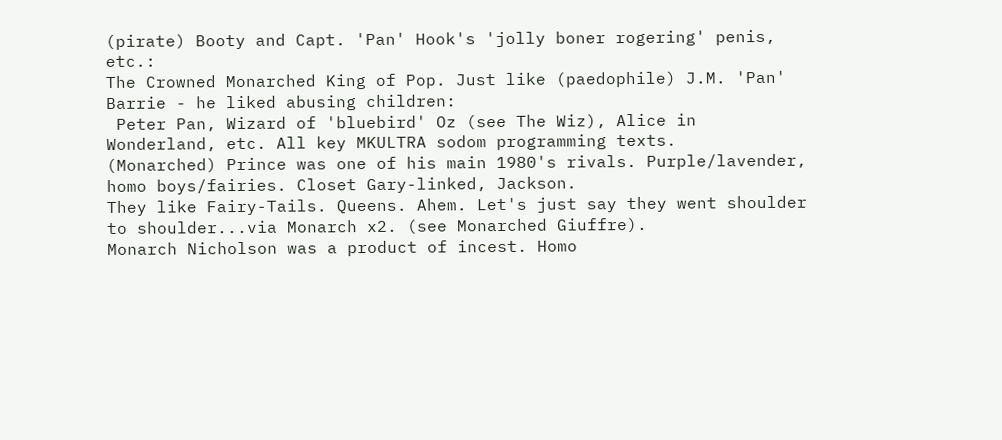(pirate) Booty and Capt. 'Pan' Hook's 'jolly boner rogering' penis, etc.:
The Crowned Monarched King of Pop. Just like (paedophile) J.M. 'Pan' Barrie - he liked abusing children:
 Peter Pan, Wizard of 'bluebird' Oz (see The Wiz), Alice in Wonderland, etc. All key MKULTRA sodom programming texts.
(Monarched) Prince was one of his main 1980's rivals. Purple/lavender, homo boys/fairies. Closet Gary-linked, Jackson.
They like Fairy-Tails. Queens. Ahem. Let's just say they went shoulder to shoulder...via Monarch x2. (see Monarched Giuffre).
Monarch Nicholson was a product of incest. Homo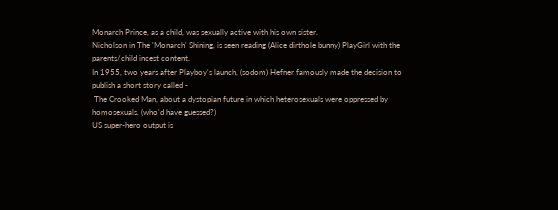Monarch Prince, as a child, was sexually active with his own sister.
Nicholson in The 'Monarch' Shining, is seen reading (Alice dirthole bunny) PlayGirl with the parents/child incest content.
In 1955, two years after Playboy's launch, (sodom) Hefner famously made the decision to publish a short story called -
 The Crooked Man, about a dystopian future in which heterosexuals were oppressed by homosexuals. (who'd have guessed?)
US super-hero output is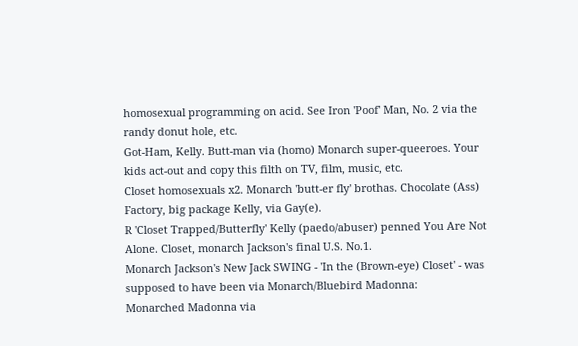homosexual programming on acid. See Iron 'Poof' Man, No. 2 via the randy donut hole, etc.
Got-Ham, Kelly. Butt-man via (homo) Monarch super-queeroes. Your kids act-out and copy this filth on TV, film, music, etc.
Closet homosexuals x2. Monarch 'butt-er fly' brothas. Chocolate (Ass) Factory, big package Kelly, via Gay(e).
R 'Closet Trapped/Butterfly' Kelly (paedo/abuser) penned You Are Not Alone. Closet, monarch Jackson's final U.S. No.1.
Monarch Jackson's New Jack SWING - 'In the (Brown-eye) Closet' - was supposed to have been via Monarch/Bluebird Madonna:
Monarched Madonna via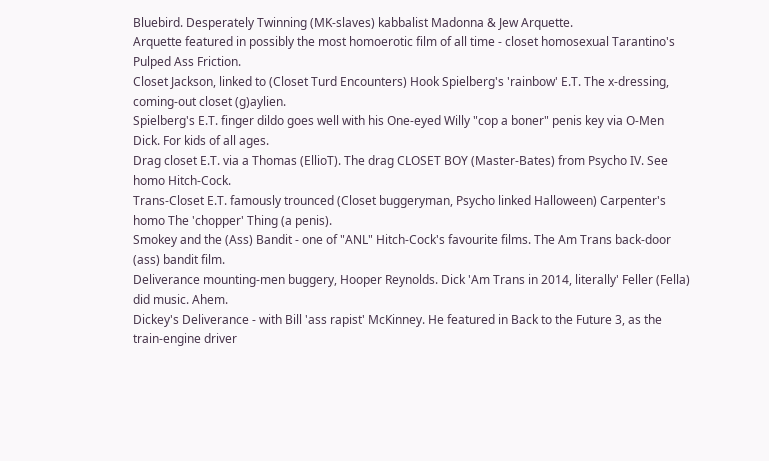Bluebird. Desperately Twinning (MK-slaves) kabbalist Madonna & Jew Arquette.
Arquette featured in possibly the most homoerotic film of all time - closet homosexual Tarantino's Pulped Ass Friction.
Closet Jackson, linked to (Closet Turd Encounters) Hook Spielberg's 'rainbow' E.T. The x-dressing, coming-out closet (g)aylien.
Spielberg's E.T. finger dildo goes well with his One-eyed Willy "cop a boner" penis key via O-Men Dick. For kids of all ages.
Drag closet E.T. via a Thomas (EllioT). The drag CLOSET BOY (Master-Bates) from Psycho IV. See homo Hitch-Cock.
Trans-Closet E.T. famously trounced (Closet buggeryman, Psycho linked Halloween) Carpenter's homo The 'chopper' Thing (a penis).
Smokey and the (Ass) Bandit - one of "ANL" Hitch-Cock's favourite films. The Am Trans back-door (ass) bandit film.
Deliverance mounting-men buggery, Hooper Reynolds. Dick 'Am Trans in 2014, literally' Feller (Fella) did music. Ahem.
Dickey's Deliverance - with Bill 'ass rapist' McKinney. He featured in Back to the Future 3, as the train-engine driver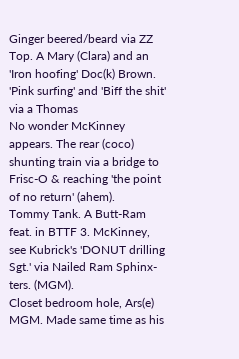Ginger beered/beard via ZZ Top. A Mary (Clara) and an 'Iron hoofing' Doc(k) Brown. 'Pink surfing' and 'Biff the shit' via a Thomas
No wonder McKinney appears. The rear (coco) shunting train via a bridge to Frisc-O & reaching 'the point of no return' (ahem).
Tommy Tank. A Butt-Ram feat. in BTTF 3. McKinney, see Kubrick's 'DONUT drilling Sgt.' via Nailed Ram Sphinx-ters. (MGM).
Closet bedroom hole, Ars(e) MGM. Made same time as his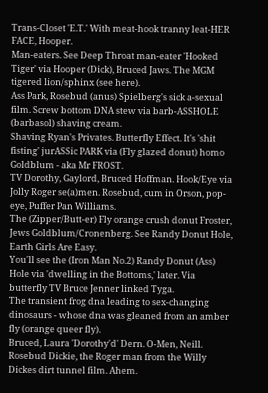Trans-Closet 'E.T.' With meat-hook tranny leat-HER FACE, Hooper.
Man-eaters. See Deep Throat man-eater 'Hooked Tiger' via Hooper (Dick), Bruced Jaws. The MGM  tigered lion/sphinx (see here).
Ass Park, Rosebud (anus) Spielberg's sick a-sexual film. Screw bottom DNA stew via barb-ASSHOLE (barbasol) shaving cream.
Shaving Ryan's Privates. Butterfly Effect. It's 'shit fisting' jurASSic PARK via (Fly glazed donut) homo Goldblum - aka Mr FROST.
TV Dorothy, Gaylord, Bruced Hoffman. Hook/Eye via Jolly Roger se(a)men. Rosebud, cum in Orson, pop-eye, Puffer Pan Williams.
The (Zipper/Butt-er) Fly orange crush donut Froster, Jews Goldblum/Cronenberg. See Randy Donut Hole, Earth Girls Are Easy.
You'll see the (Iron Man No.2) Randy Donut (Ass) Hole via 'dwelling in the Bottoms,' later. Via butterfly TV Bruce Jenner linked Tyga.
The transient frog dna leading to sex-changing dinosaurs - whose dna was gleaned from an amber fly (orange queer fly).
Bruced, Laura 'Dorothy'd' Dern. O-Men, Neill. Rosebud Dickie, the Roger man from the Willy Dickes dirt tunnel film. Ahem.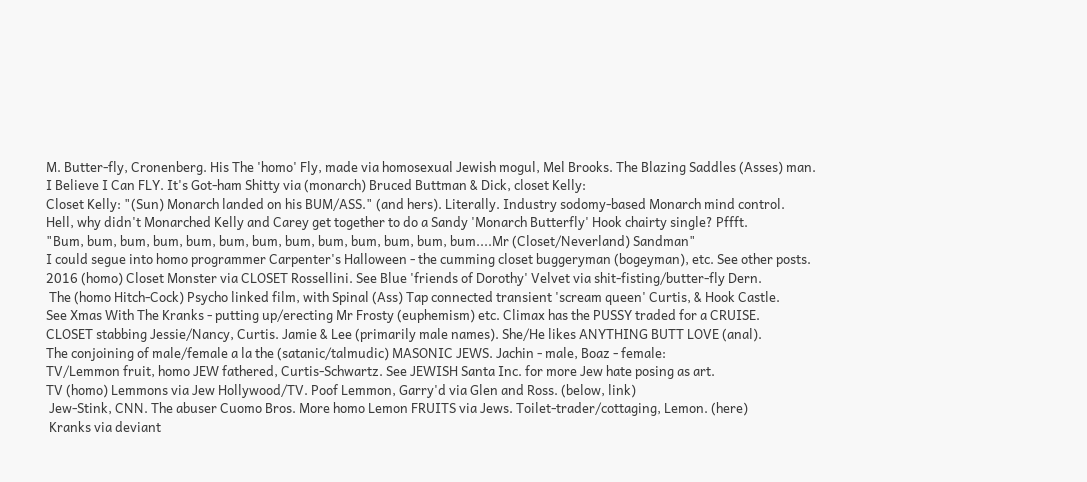M. Butter-fly, Cronenberg. His The 'homo' Fly, made via homosexual Jewish mogul, Mel Brooks. The Blazing Saddles (Asses) man.
I Believe I Can FLY. It's Got-ham Shitty via (monarch) Bruced Buttman & Dick, closet Kelly:
Closet Kelly: "(Sun) Monarch landed on his BUM/ASS." (and hers). Literally. Industry sodomy-based Monarch mind control.
Hell, why didn't Monarched Kelly and Carey get together to do a Sandy 'Monarch Butterfly' Hook chairty single? Pffft.
"Bum, bum, bum, bum, bum, bum, bum, bum, bum, bum, bum, bum, bum....Mr (Closet/Neverland) Sandman"
I could segue into homo programmer Carpenter's Halloween - the cumming closet buggeryman (bogeyman), etc. See other posts.
2016 (homo) Closet Monster via CLOSET Rossellini. See Blue 'friends of Dorothy' Velvet via shit-fisting/butter-fly Dern.
 The (homo Hitch-Cock) Psycho linked film, with Spinal (Ass) Tap connected transient 'scream queen' Curtis, & Hook Castle.
See Xmas With The Kranks - putting up/erecting Mr Frosty (euphemism) etc. Climax has the PUSSY traded for a CRUISE.
CLOSET stabbing Jessie/Nancy, Curtis. Jamie & Lee (primarily male names). She/He likes ANYTHING BUTT LOVE (anal).
The conjoining of male/female a la the (satanic/talmudic) MASONIC JEWS. Jachin - male, Boaz - female:
TV/Lemmon fruit, homo JEW fathered, Curtis-Schwartz. See JEWISH Santa Inc. for more Jew hate posing as art.
TV (homo) Lemmons via Jew Hollywood/TV. Poof Lemmon, Garry'd via Glen and Ross. (below, link)
 Jew-Stink, CNN. The abuser Cuomo Bros. More homo Lemon FRUITS via Jews. Toilet-trader/cottaging, Lemon. (here)
 Kranks via deviant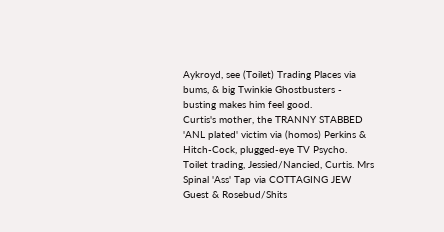Aykroyd, see (Toilet) Trading Places via bums, & big Twinkie Ghostbusters - busting makes him feel good.
Curtis's mother, the TRANNY STABBED 'ANL plated' victim via (homos) Perkins & Hitch-Cock, plugged-eye TV Psycho.
Toilet trading, Jessied/Nancied, Curtis. Mrs Spinal 'Ass' Tap via COTTAGING JEW Guest & Rosebud/Shits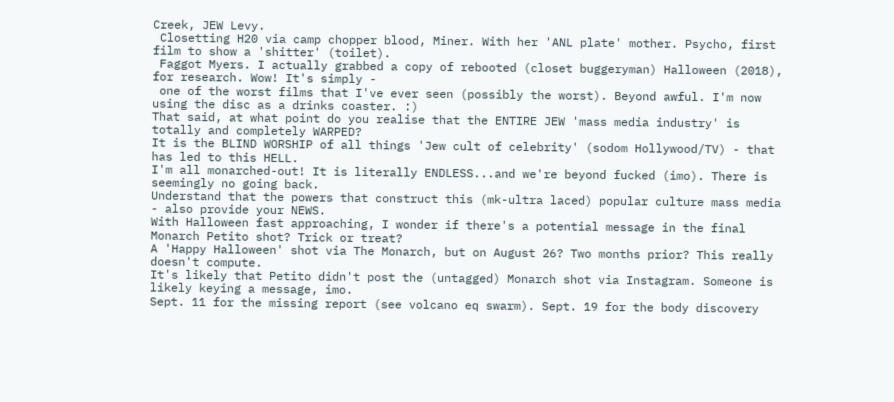Creek, JEW Levy.
 Closetting H20 via camp chopper blood, Miner. With her 'ANL plate' mother. Psycho, first film to show a 'shitter' (toilet).
 Faggot Myers. I actually grabbed a copy of rebooted (closet buggeryman) Halloween (2018), for research. Wow! It's simply -
 one of the worst films that I've ever seen (possibly the worst). Beyond awful. I'm now using the disc as a drinks coaster. :)
That said, at what point do you realise that the ENTIRE JEW 'mass media industry' is totally and completely WARPED?
It is the BLIND WORSHIP of all things 'Jew cult of celebrity' (sodom Hollywood/TV) - that has led to this HELL.
I'm all monarched-out! It is literally ENDLESS...and we're beyond fucked (imo). There is seemingly no going back.
Understand that the powers that construct this (mk-ultra laced) popular culture mass media - also provide your NEWS.
With Halloween fast approaching, I wonder if there's a potential message in the final Monarch Petito shot? Trick or treat?
A 'Happy Halloween' shot via The Monarch, but on August 26? Two months prior? This really doesn't compute.
It's likely that Petito didn't post the (untagged) Monarch shot via Instagram. Someone is likely keying a message, imo.
Sept. 11 for the missing report (see volcano eq swarm). Sept. 19 for the body discovery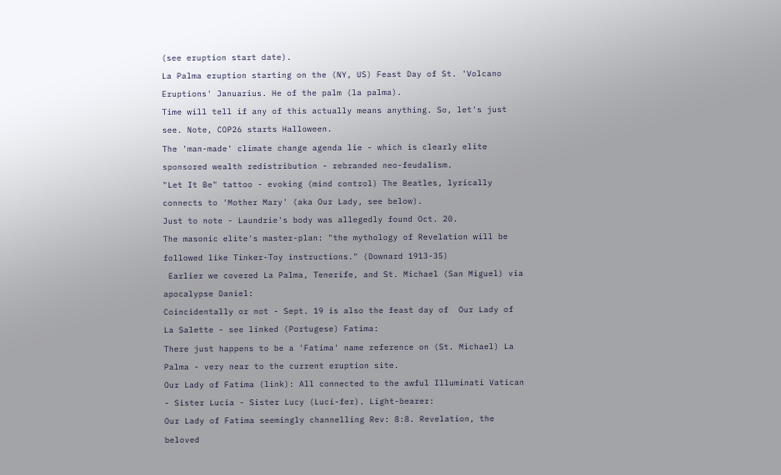(see eruption start date).
La Palma eruption starting on the (NY, US) Feast Day of St. 'Volcano Eruptions' Januarius. He of the palm (la palma).
Time will tell if any of this actually means anything. So, let's just see. Note, COP26 starts Halloween.
The 'man-made' climate change agenda lie - which is clearly elite sponsored wealth redistribution - rebranded neo-feudalism.
"Let It Be" tattoo - evoking (mind control) The Beatles, lyrically connects to 'Mother Mary' (aka Our Lady, see below).
Just to note - Laundrie's body was allegedly found Oct. 20.
The masonic elite's master-plan: "the mythology of Revelation will be followed like Tinker-Toy instructions." (Downard 1913-35)
 Earlier we covered La Palma, Tenerife, and St. Michael (San Miguel) via apocalypse Daniel:
Coincidentally or not - Sept. 19 is also the feast day of  Our Lady of La Salette - see linked (Portugese) Fatima:
There just happens to be a 'Fatima' name reference on (St. Michael) La Palma - very near to the current eruption site.
Our Lady of Fatima (link): All connected to the awful Illuminati Vatican - Sister Lucia - Sister Lucy (Luci-fer). Light-bearer:
Our Lady of Fatima seemingly channelling Rev: 8:8. Revelation, the beloved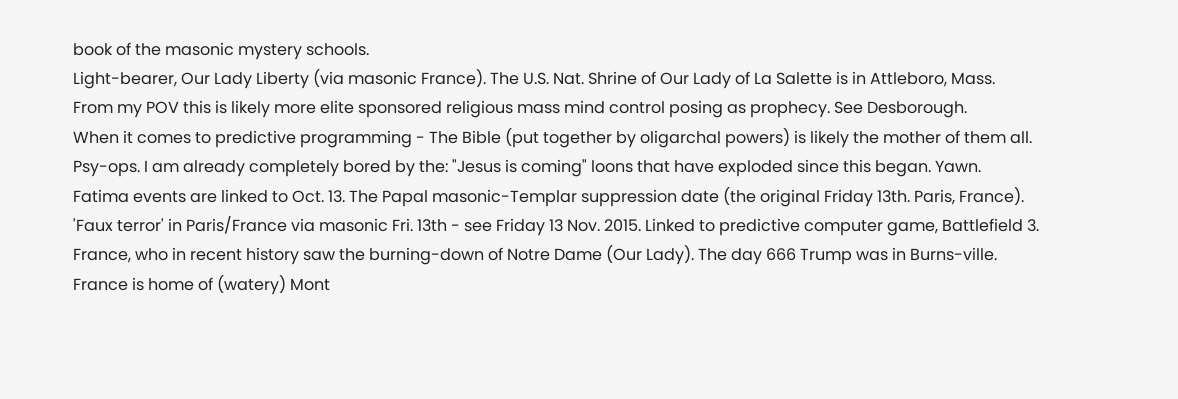book of the masonic mystery schools.
Light-bearer, Our Lady Liberty (via masonic France). The U.S. Nat. Shrine of Our Lady of La Salette is in Attleboro, Mass.
From my POV this is likely more elite sponsored religious mass mind control posing as prophecy. See Desborough.
When it comes to predictive programming - The Bible (put together by oligarchal powers) is likely the mother of them all.
Psy-ops. I am already completely bored by the: "Jesus is coming" loons that have exploded since this began. Yawn.
Fatima events are linked to Oct. 13. The Papal masonic-Templar suppression date (the original Friday 13th. Paris, France).
'Faux terror' in Paris/France via masonic Fri. 13th - see Friday 13 Nov. 2015. Linked to predictive computer game, Battlefield 3.
France, who in recent history saw the burning-down of Notre Dame (Our Lady). The day 666 Trump was in Burns-ville.
France is home of (watery) Mont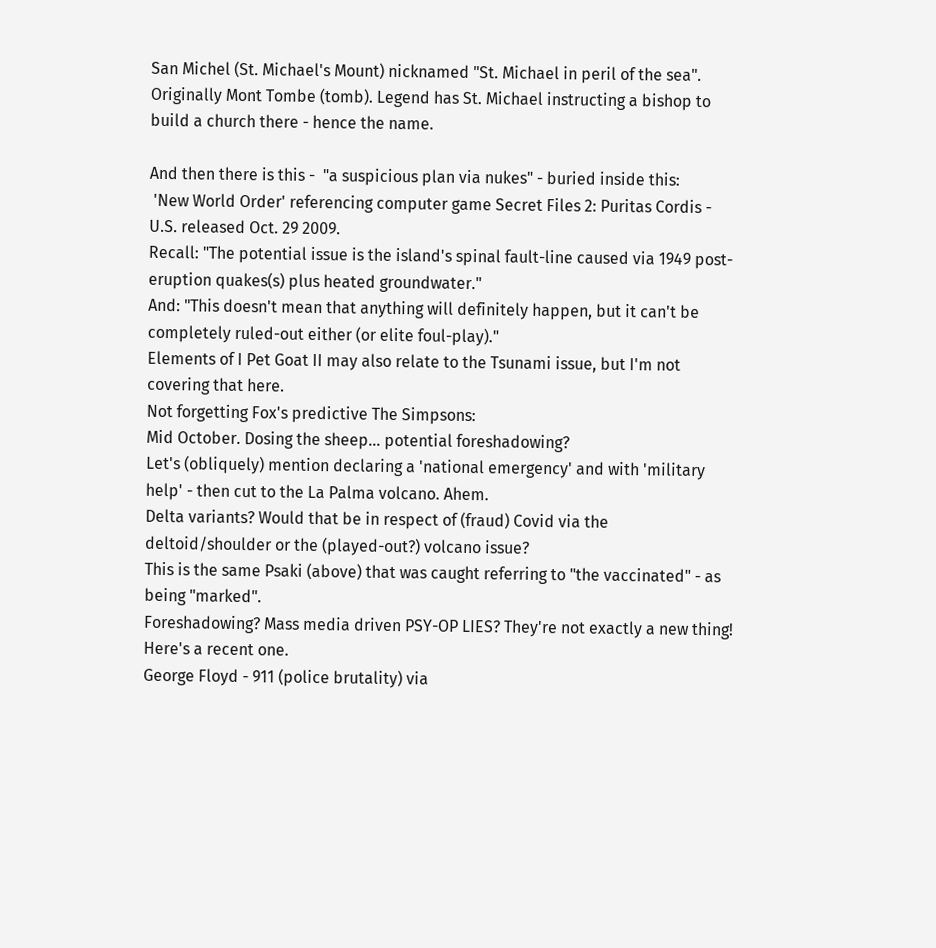San Michel (St. Michael's Mount) nicknamed "St. Michael in peril of the sea".
Originally Mont Tombe (tomb). Legend has St. Michael instructing a bishop to build a church there - hence the name.

And then there is this -  "a suspicious plan via nukes" - buried inside this:
 'New World Order' referencing computer game Secret Files 2: Puritas Cordis - U.S. released Oct. 29 2009.
Recall: "The potential issue is the island's spinal fault-line caused via 1949 post-eruption quakes(s) plus heated groundwater."
And: "This doesn't mean that anything will definitely happen, but it can't be completely ruled-out either (or elite foul-play)."
Elements of I Pet Goat II may also relate to the Tsunami issue, but I'm not covering that here.
Not forgetting Fox's predictive The Simpsons:
Mid October. Dosing the sheep... potential foreshadowing?
Let's (obliquely) mention declaring a 'national emergency' and with 'military help' - then cut to the La Palma volcano. Ahem.
Delta variants? Would that be in respect of (fraud) Covid via the deltoid/shoulder or the (played-out?) volcano issue?
This is the same Psaki (above) that was caught referring to "the vaccinated" - as being "marked".
Foreshadowing? Mass media driven PSY-OP LIES? They're not exactly a new thing! Here's a recent one.
George Floyd - 911 (police brutality) via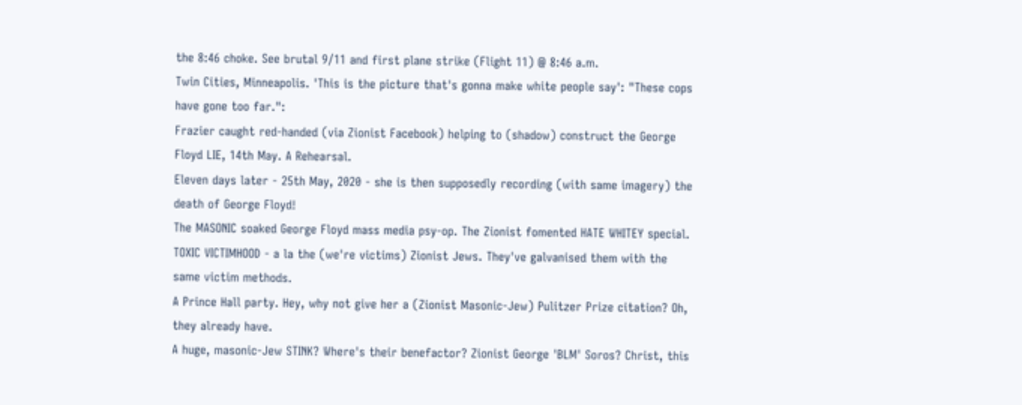the 8:46 choke. See brutal 9/11 and first plane strike (Flight 11) @ 8:46 a.m.
Twin Cities, Minneapolis. 'This is the picture that's gonna make white people say': "These cops have gone too far.":
Frazier caught red-handed (via Zionist Facebook) helping to (shadow) construct the George Floyd LIE, 14th May. A Rehearsal.
Eleven days later - 25th May, 2020 - she is then supposedly recording (with same imagery) the death of George Floyd!
The MASONIC soaked George Floyd mass media psy-op. The Zionist fomented HATE WHITEY special.
TOXIC VICTIMHOOD - a la the (we're victims) Zionist Jews. They've galvanised them with the same victim methods.
A Prince Hall party. Hey, why not give her a (Zionist Masonic-Jew) Pulitzer Prize citation? Oh, they already have.
A huge, masonic-Jew STINK? Where's their benefactor? Zionist George 'BLM' Soros? Christ, this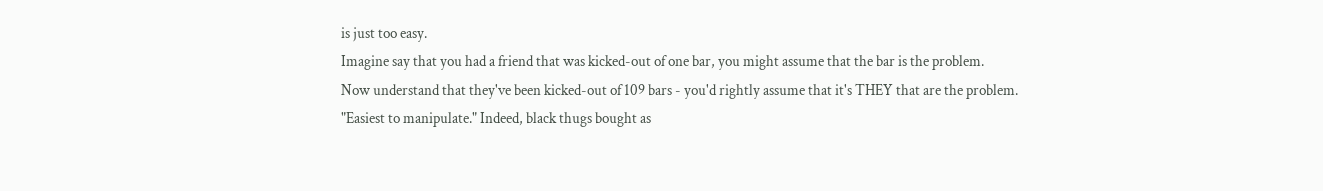is just too easy.
Imagine say that you had a friend that was kicked-out of one bar, you might assume that the bar is the problem.
Now understand that they've been kicked-out of 109 bars - you'd rightly assume that it's THEY that are the problem.
"Easiest to manipulate." Indeed, black thugs bought as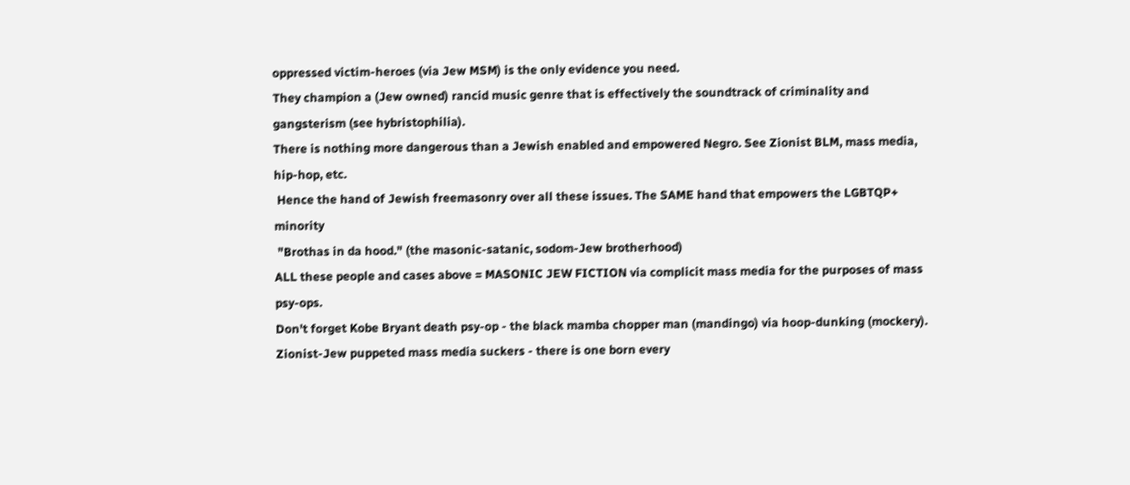oppressed victim-heroes (via Jew MSM) is the only evidence you need.
They champion a (Jew owned) rancid music genre that is effectively the soundtrack of criminality and gangsterism (see hybristophilia).
There is nothing more dangerous than a Jewish enabled and empowered Negro. See Zionist BLM, mass media, hip-hop, etc.
 Hence the hand of Jewish freemasonry over all these issues. The SAME hand that empowers the LGBTQP+ minority
 "Brothas in da hood." (the masonic-satanic, sodom-Jew brotherhood)
ALL these people and cases above = MASONIC JEW FICTION via complicit mass media for the purposes of mass psy-ops.
Don't forget Kobe Bryant death psy-op - the black mamba chopper man (mandingo) via hoop-dunking (mockery).
Zionist-Jew puppeted mass media suckers - there is one born every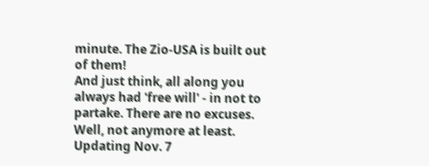minute. The Zio-USA is built out of them!
And just think, all along you always had 'free will' - in not to partake. There are no excuses. Well, not anymore at least.
Updating Nov. 7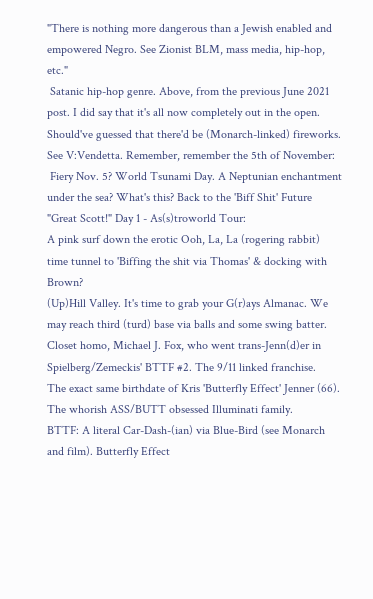"There is nothing more dangerous than a Jewish enabled and empowered Negro. See Zionist BLM, mass media, hip-hop, etc."
 Satanic hip-hop genre. Above, from the previous June 2021 post. I did say that it's all now completely out in the open.
Should've guessed that there'd be (Monarch-linked) fireworks. See V:Vendetta. Remember, remember the 5th of November:
 Fiery Nov. 5? World Tsunami Day. A Neptunian enchantment under the sea? What's this? Back to the 'Biff Shit' Future
"Great Scott!" Day 1 - As(s)troworld Tour:
A pink surf down the erotic Ooh, La, La (rogering rabbit) time tunnel to 'Biffing the shit via Thomas' & docking with Brown?
(Up)Hill Valley. It's time to grab your G(r)ays Almanac. We may reach third (turd) base via balls and some swing batter.
Closet homo, Michael J. Fox, who went trans-Jenn(d)er in Spielberg/Zemeckis' BTTF #2. The 9/11 linked franchise.
The exact same birthdate of Kris 'Butterfly Effect' Jenner (66). The whorish ASS/BUTT obsessed Illuminati family.
BTTF: A literal Car-Dash-(ian) via Blue-Bird (see Monarch and film). Butterfly Effect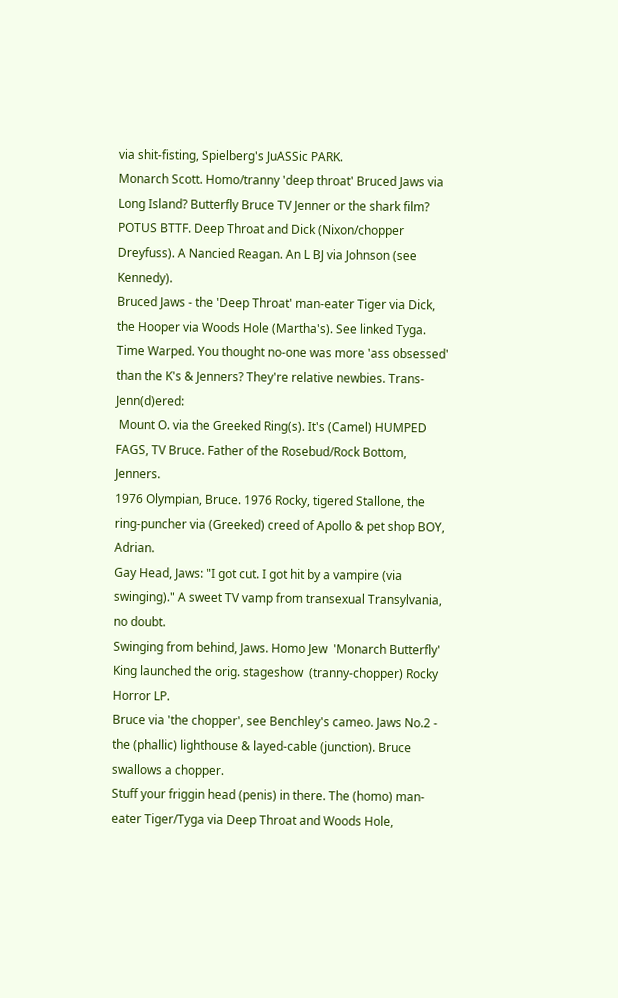via shit-fisting, Spielberg's JuASSic PARK.
Monarch Scott. Homo/tranny 'deep throat' Bruced Jaws via Long Island? Butterfly Bruce TV Jenner or the shark film?
POTUS BTTF. Deep Throat and Dick (Nixon/chopper Dreyfuss). A Nancied Reagan. An L BJ via Johnson (see Kennedy).
Bruced Jaws - the 'Deep Throat' man-eater Tiger via Dick, the Hooper via Woods Hole (Martha's). See linked Tyga.
Time Warped. You thought no-one was more 'ass obsessed' than the K's & Jenners? They're relative newbies. Trans-Jenn(d)ered:
 Mount O. via the Greeked Ring(s). It's (Camel) HUMPED FAGS, TV Bruce. Father of the Rosebud/Rock Bottom, Jenners.
1976 Olympian, Bruce. 1976 Rocky, tigered Stallone, the ring-puncher via (Greeked) creed of Apollo & pet shop BOY, Adrian.
Gay Head, Jaws: "I got cut. I got hit by a vampire (via swinging)." A sweet TV vamp from transexual Transylvania, no doubt.
Swinging from behind, Jaws. Homo Jew  'Monarch Butterfly' King launched the orig. stageshow  (tranny-chopper) Rocky Horror LP.
Bruce via 'the chopper', see Benchley's cameo. Jaws No.2 - the (phallic) lighthouse & layed-cable (junction). Bruce swallows a chopper.
Stuff your friggin head (penis) in there. The (homo) man-eater Tiger/Tyga via Deep Throat and Woods Hole,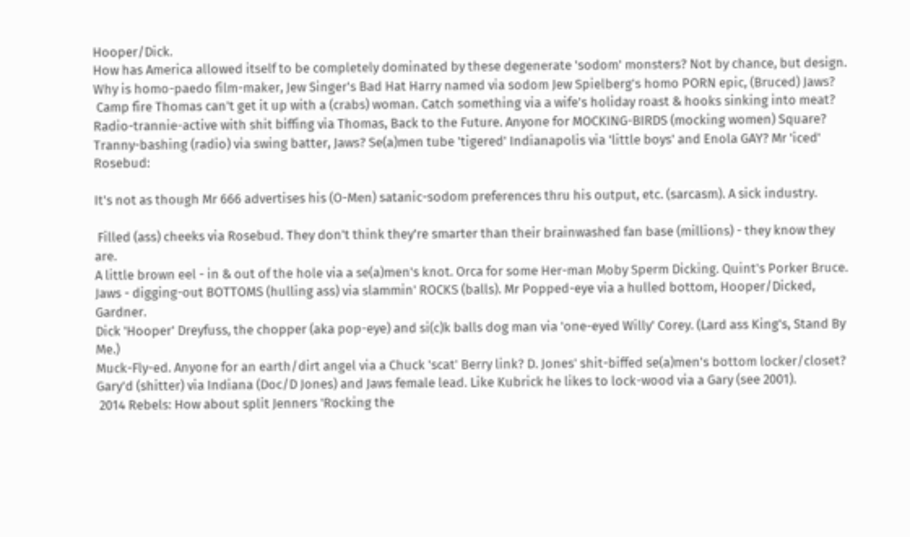Hooper/Dick.
How has America allowed itself to be completely dominated by these degenerate 'sodom' monsters? Not by chance, but design.
Why is homo-paedo film-maker, Jew Singer's Bad Hat Harry named via sodom Jew Spielberg's homo PORN epic, (Bruced) Jaws?
 Camp fire Thomas can't get it up with a (crabs) woman. Catch something via a wife's holiday roast & hooks sinking into meat?
Radio-trannie-active with shit biffing via Thomas, Back to the Future. Anyone for MOCKING-BIRDS (mocking women) Square?
Tranny-bashing (radio) via swing batter, Jaws? Se(a)men tube 'tigered' Indianapolis via 'little boys' and Enola GAY? Mr 'iced' Rosebud:

It's not as though Mr 666 advertises his (O-Men) satanic-sodom preferences thru his output, etc. (sarcasm). A sick industry.

 Filled (ass) cheeks via Rosebud. They don't think they're smarter than their brainwashed fan base (millions) - they know they are.
A little brown eel - in & out of the hole via a se(a)men's knot. Orca for some Her-man Moby Sperm Dicking. Quint's Porker Bruce.
Jaws - digging-out BOTTOMS (hulling ass) via slammin' ROCKS (balls). Mr Popped-eye via a hulled bottom, Hooper/Dicked, Gardner.
Dick 'Hooper' Dreyfuss, the chopper (aka pop-eye) and si(c)k balls dog man via 'one-eyed Willy' Corey. (Lard ass King's, Stand By Me.)
Muck-Fly-ed. Anyone for an earth/dirt angel via a Chuck 'scat' Berry link? D. Jones' shit-biffed se(a)men's bottom locker/closet?
Gary'd (shitter) via Indiana (Doc/D Jones) and Jaws female lead. Like Kubrick he likes to lock-wood via a Gary (see 2001).
 2014 Rebels: How about split Jenners 'Rocking the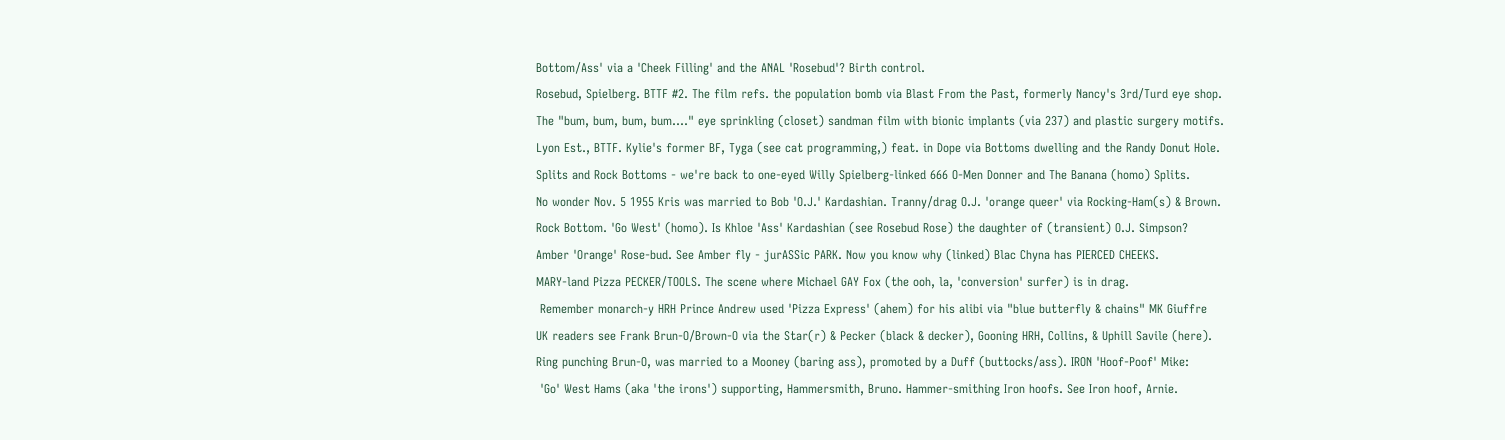Bottom/Ass' via a 'Cheek Filling' and the ANAL 'Rosebud'? Birth control.
Rosebud, Spielberg. BTTF #2. The film refs. the population bomb via Blast From the Past, formerly Nancy's 3rd/Turd eye shop.
The "bum, bum, bum, bum...." eye sprinkling (closet) sandman film with bionic implants (via 237) and plastic surgery motifs.
Lyon Est., BTTF. Kylie's former BF, Tyga (see cat programming,) feat. in Dope via Bottoms dwelling and the Randy Donut Hole.
Splits and Rock Bottoms - we're back to one-eyed Willy Spielberg-linked 666 O-Men Donner and The Banana (homo) Splits.
No wonder Nov. 5 1955 Kris was married to Bob 'O.J.' Kardashian. Tranny/drag O.J. 'orange queer' via Rocking-Ham(s) & Brown.
Rock Bottom. 'Go West' (homo). Is Khloe 'Ass' Kardashian (see Rosebud Rose) the daughter of (transient) O.J. Simpson?
Amber 'Orange' Rose-bud. See Amber fly - jurASSic PARK. Now you know why (linked) Blac Chyna has PIERCED CHEEKS.
MARY-land Pizza PECKER/TOOLS. The scene where Michael GAY Fox (the ooh, la, 'conversion' surfer) is in drag.
 Remember monarch-y HRH Prince Andrew used 'Pizza Express' (ahem) for his alibi via "blue butterfly & chains" MK Giuffre
UK readers see Frank Brun-O/Brown-O via the Star(r) & Pecker (black & decker), Gooning HRH, Collins, & Uphill Savile (here).
Ring punching Brun-O, was married to a Mooney (baring ass), promoted by a Duff (buttocks/ass). IRON 'Hoof-Poof' Mike:
 'Go' West Hams (aka 'the irons') supporting, Hammersmith, Bruno. Hammer-smithing Iron hoofs. See Iron hoof, Arnie.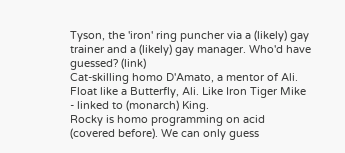Tyson, the 'iron' ring puncher via a (likely) gay trainer and a (likely) gay manager. Who'd have guessed? (link)
Cat-skilling homo D'Amato, a mentor of Ali. Float like a Butterfly, Ali. Like Iron Tiger Mike - linked to (monarch) King.
Rocky is homo programming on acid (covered before). We can only guess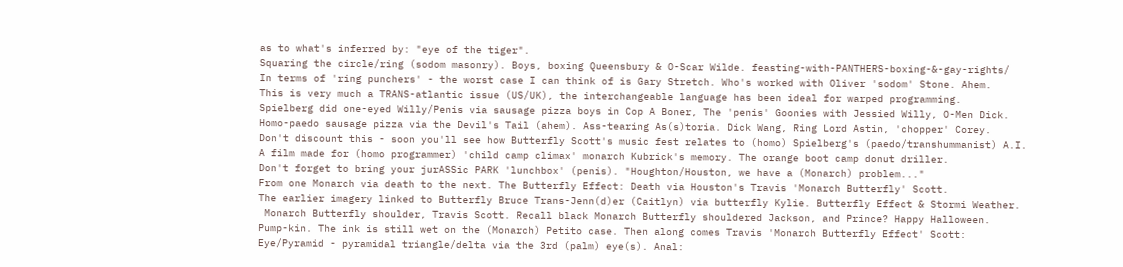as to what's inferred by: "eye of the tiger".
Squaring the circle/ring (sodom masonry). Boys, boxing Queensbury & O-Scar Wilde. feasting-with-PANTHERS-boxing-&-gay-rights/
In terms of 'ring punchers' - the worst case I can think of is Gary Stretch. Who's worked with Oliver 'sodom' Stone. Ahem.
This is very much a TRANS-atlantic issue (US/UK), the interchangeable language has been ideal for warped programming.
Spielberg did one-eyed Willy/Penis via sausage pizza boys in Cop A Boner, The 'penis' Goonies with Jessied Willy, O-Men Dick.
Homo-paedo sausage pizza via the Devil's Tail (ahem). Ass-tearing As(s)toria. Dick Wang, Ring Lord Astin, 'chopper' Corey.
Don't discount this - soon you'll see how Butterfly Scott's music fest relates to (homo) Spielberg's (paedo/transhummanist) A.I.
A film made for (homo programmer) 'child camp climax' monarch Kubrick's memory. The orange boot camp donut driller.
Don't forget to bring your jurASSic PARK 'lunchbox' (penis). "Houghton/Houston, we have a (Monarch) problem..."
From one Monarch via death to the next. The Butterfly Effect: Death via Houston's Travis 'Monarch Butterfly' Scott.
The earlier imagery linked to Butterfly Bruce Trans-Jenn(d)er (Caitlyn) via butterfly Kylie. Butterfly Effect & Stormi Weather.
 Monarch Butterfly shoulder, Travis Scott. Recall black Monarch Butterfly shouldered Jackson, and Prince? Happy Halloween.
Pump-kin. The ink is still wet on the (Monarch) Petito case. Then along comes Travis 'Monarch Butterfly Effect' Scott:
Eye/Pyramid - pyramidal triangle/delta via the 3rd (palm) eye(s). Anal: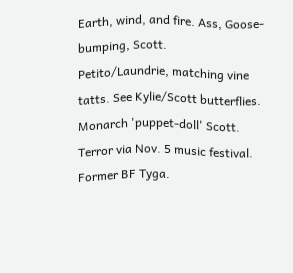Earth, wind, and fire. Ass, Goose-bumping, Scott.
Petito/Laundrie, matching vine tatts. See Kylie/Scott butterflies. Monarch 'puppet-doll' Scott. Terror via Nov. 5 music festival.
Former BF Tyga.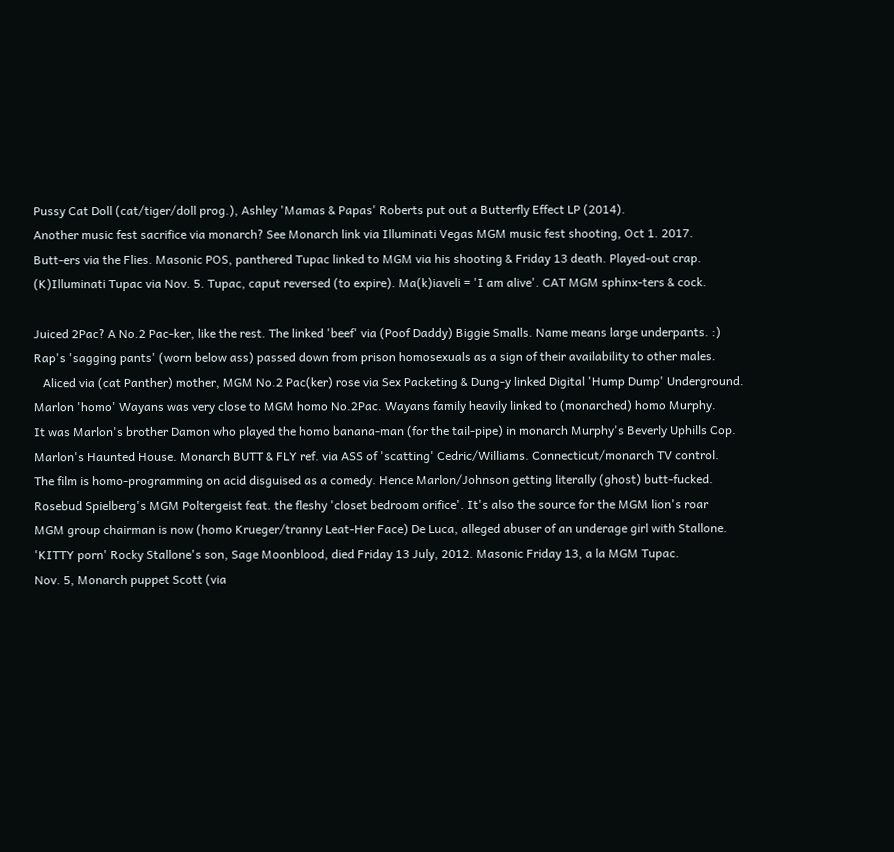Pussy Cat Doll (cat/tiger/doll prog.), Ashley 'Mamas & Papas' Roberts put out a Butterfly Effect LP (2014).
Another music fest sacrifice via monarch? See Monarch link via Illuminati Vegas MGM music fest shooting, Oct 1. 2017.
Butt-ers via the Flies. Masonic POS, panthered Tupac linked to MGM via his shooting & Friday 13 death. Played-out crap.
(K)Illuminati Tupac via Nov. 5. Tupac, caput reversed (to expire). Ma(k)iaveli = 'I am alive'. CAT MGM sphinx-ters & cock.

Juiced 2Pac? A No.2 Pac-ker, like the rest. The linked 'beef' via (Poof Daddy) Biggie Smalls. Name means large underpants. :)
Rap's 'sagging pants' (worn below ass) passed down from prison homosexuals as a sign of their availability to other males.
   Aliced via (cat Panther) mother, MGM No.2 Pac(ker) rose via Sex Packeting & Dung-y linked Digital 'Hump Dump' Underground.
Marlon 'homo' Wayans was very close to MGM homo No.2Pac. Wayans family heavily linked to (monarched) homo Murphy.
It was Marlon's brother Damon who played the homo banana-man (for the tail-pipe) in monarch Murphy's Beverly Uphills Cop.
Marlon's Haunted House. Monarch BUTT & FLY ref. via ASS of 'scatting' Cedric/Williams. Connecticut/monarch TV control.
The film is homo-programming on acid disguised as a comedy. Hence Marlon/Johnson getting literally (ghost) butt-fucked.
Rosebud Spielberg's MGM Poltergeist feat. the fleshy 'closet bedroom orifice'. It's also the source for the MGM lion's roar
MGM group chairman is now (homo Krueger/tranny Leat-Her Face) De Luca, alleged abuser of an underage girl with Stallone.
'KITTY porn' Rocky Stallone's son, Sage Moonblood, died Friday 13 July, 2012. Masonic Friday 13, a la MGM Tupac.
Nov. 5, Monarch puppet Scott (via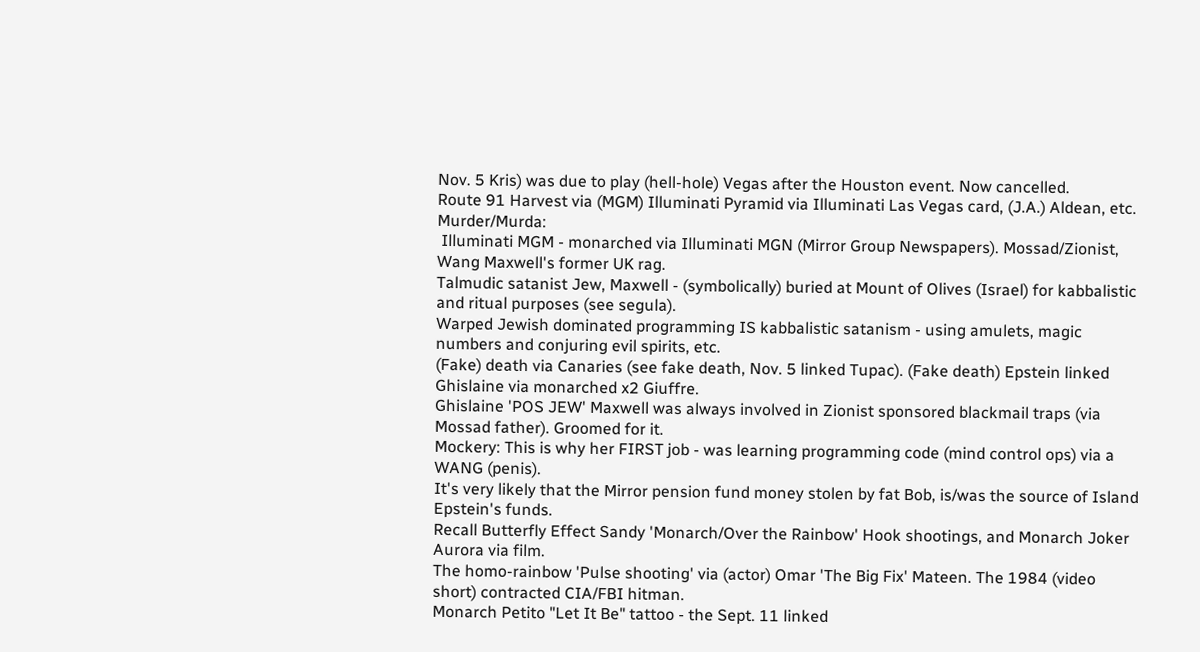Nov. 5 Kris) was due to play (hell-hole) Vegas after the Houston event. Now cancelled.
Route 91 Harvest via (MGM) Illuminati Pyramid via Illuminati Las Vegas card, (J.A.) Aldean, etc. Murder/Murda:
 Illuminati MGM - monarched via Illuminati MGN (Mirror Group Newspapers). Mossad/Zionist, Wang Maxwell's former UK rag.
Talmudic satanist Jew, Maxwell - (symbolically) buried at Mount of Olives (Israel) for kabbalistic and ritual purposes (see segula).
Warped Jewish dominated programming IS kabbalistic satanism - using amulets, magic numbers and conjuring evil spirits, etc.
(Fake) death via Canaries (see fake death, Nov. 5 linked Tupac). (Fake death) Epstein linked Ghislaine via monarched x2 Giuffre.
Ghislaine 'POS JEW' Maxwell was always involved in Zionist sponsored blackmail traps (via Mossad father). Groomed for it.
Mockery: This is why her FIRST job - was learning programming code (mind control ops) via a WANG (penis).
It's very likely that the Mirror pension fund money stolen by fat Bob, is/was the source of Island Epstein's funds.
Recall Butterfly Effect Sandy 'Monarch/Over the Rainbow' Hook shootings, and Monarch Joker Aurora via film.
The homo-rainbow 'Pulse shooting' via (actor) Omar 'The Big Fix' Mateen. The 1984 (video short) contracted CIA/FBI hitman.
Monarch Petito "Let It Be" tattoo - the Sept. 11 linked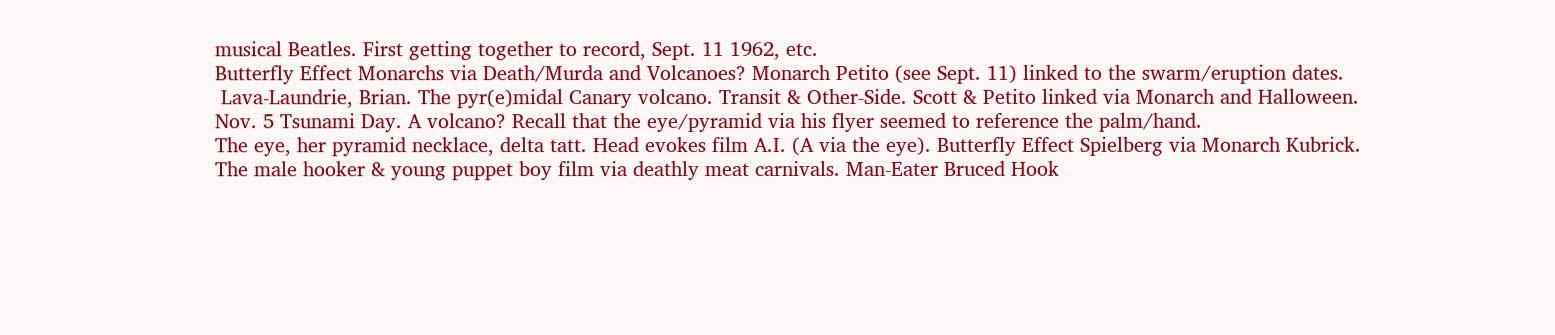musical Beatles. First getting together to record, Sept. 11 1962, etc.
Butterfly Effect Monarchs via Death/Murda and Volcanoes? Monarch Petito (see Sept. 11) linked to the swarm/eruption dates.
 Lava-Laundrie, Brian. The pyr(e)midal Canary volcano. Transit & Other-Side. Scott & Petito linked via Monarch and Halloween.
Nov. 5 Tsunami Day. A volcano? Recall that the eye/pyramid via his flyer seemed to reference the palm/hand.
The eye, her pyramid necklace, delta tatt. Head evokes film A.I. (A via the eye). Butterfly Effect Spielberg via Monarch Kubrick.
The male hooker & young puppet boy film via deathly meat carnivals. Man-Eater Bruced Hook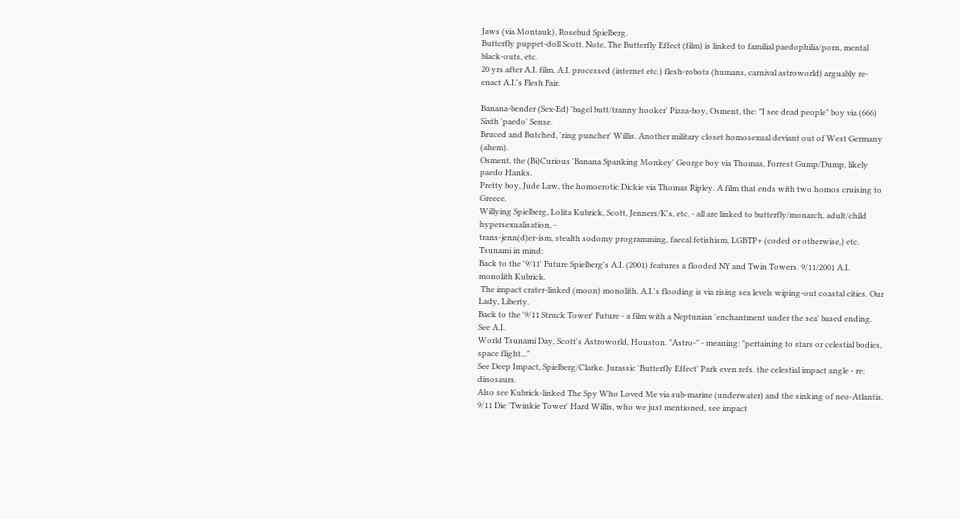Jaws (via Montauk), Rosebud Spielberg.
Butterfly puppet-doll Scott. Note, The Butterfly Effect (film) is linked to familial paedophilia/porn, mental black-outs, etc.
20 yrs after A.I. film. A.I. processed (internet etc.) flesh-robots (humans, carnival astroworld) arguably re-enact A.I.'s Flesh Fair.

Banana-bender (Sex-Ed) 'bagel butt/tranny hooker' Pizza-boy, Osment, the: "I see dead people" boy via (666) Sixth 'paedo' Sense.
Bruced and Butched, 'ring puncher' Willis. Another military closet homosexual deviant out of West Germany (ahem).
Osment, the (Bi)Curious 'Banana Spanking Monkey' George boy via Thomas, Forrest Gump/Dump, likely paedo Hanks.
Pretty boy, Jude Law, the homoerotic Dickie via Thomas Ripley. A film that ends with two homos cruising to Greece.
Willying Spielberg, Lolita Kubrick, Scott, Jenners/K's, etc. - all are linked to butterfly/monarch, adult/child hypersexualisation, -
trans-jenn(d)er-ism, stealth sodomy programming, faecal fetishism, LGBTP+ (coded or otherwise,) etc. Tsunami in mind:
Back to the '9/11' Future Spielberg's A.I. (2001) features a flooded NY and Twin Towers. 9/11/2001 A.I. monolith Kubrick.
 The impact crater-linked (moon) monolith. A.I.'s flooding is via rising sea levels wiping-out coastal cities. Our Lady, Liberty.
Back to the '9/11 Struck Tower' Future - a film with a Neptunian 'enchantment under the sea' based ending. See A.I.
World Tsunami Day, Scott's Astroworld, Houston. "Astro-" - meaning: "pertaining to stars or celestial bodies, space flight..."
See Deep Impact, Spielberg/Clarke. Jurassic 'Butterfly Effect' Park even refs. the celestial impact angle - re: dinosaurs.
Also see Kubrick-linked The Spy Who Loved Me via sub-marine (underwater) and the sinking of neo-Atlantis.
9/11 Die 'Twinkie Tower' Hard Willis, who we just mentioned, see impact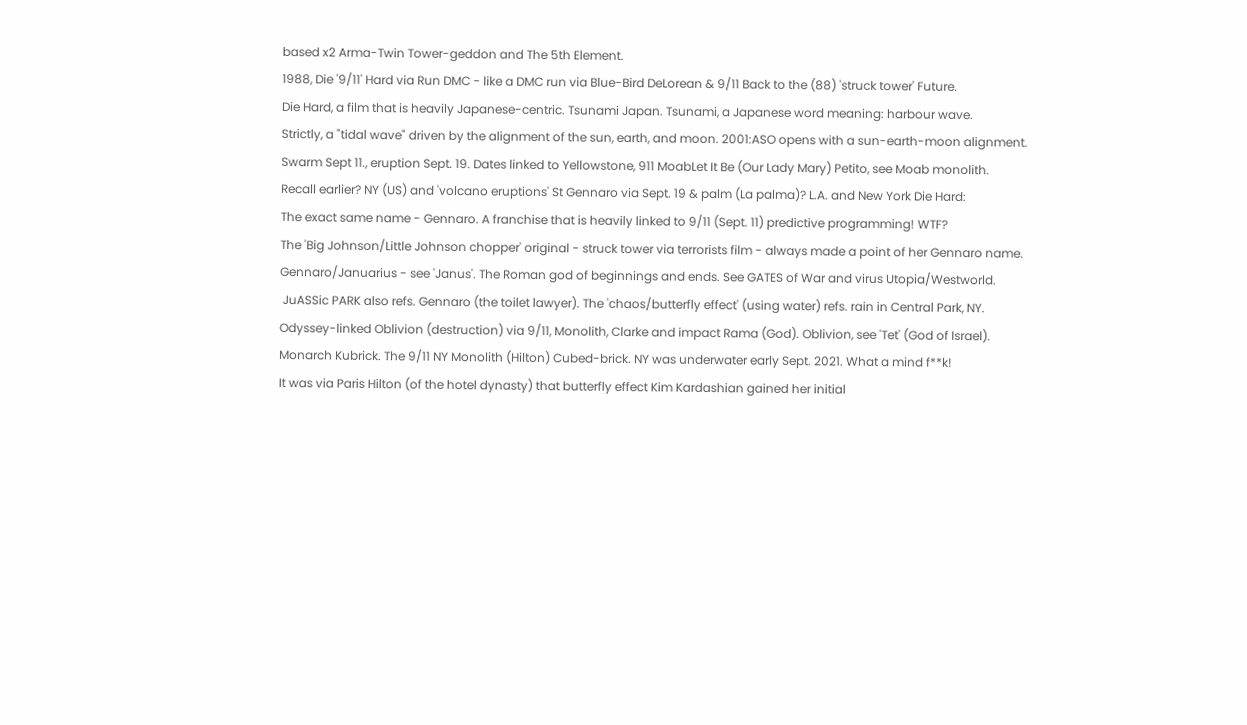based x2 Arma-Twin Tower-geddon and The 5th Element.
1988, Die '9/11' Hard via Run DMC - like a DMC run via Blue-Bird DeLorean & 9/11 Back to the (88) 'struck tower' Future.
Die Hard, a film that is heavily Japanese-centric. Tsunami Japan. Tsunami, a Japanese word meaning: harbour wave.
Strictly, a "tidal wave" driven by the alignment of the sun, earth, and moon. 2001:ASO opens with a sun-earth-moon alignment.
Swarm Sept 11., eruption Sept. 19. Dates linked to Yellowstone, 911 MoabLet It Be (Our Lady Mary) Petito, see Moab monolith.
Recall earlier? NY (US) and 'volcano eruptions' St Gennaro via Sept. 19 & palm (La palma)? L.A. and New York Die Hard:
The exact same name - Gennaro. A franchise that is heavily linked to 9/11 (Sept. 11) predictive programming! WTF?
The 'Big Johnson/Little Johnson chopper' original - struck tower via terrorists film - always made a point of her Gennaro name.
Gennaro/Januarius - see 'Janus'. The Roman god of beginnings and ends. See GATES of War and virus Utopia/Westworld.
 JuASSic PARK also refs. Gennaro (the toilet lawyer). The 'chaos/butterfly effect' (using water) refs. rain in Central Park, NY.
Odyssey-linked Oblivion (destruction) via 9/11, Monolith, Clarke and impact Rama (God). Oblivion, see 'Tet' (God of Israel).
Monarch Kubrick. The 9/11 NY Monolith (Hilton) Cubed-brick. NY was underwater early Sept. 2021. What a mind f**k!
It was via Paris Hilton (of the hotel dynasty) that butterfly effect Kim Kardashian gained her initial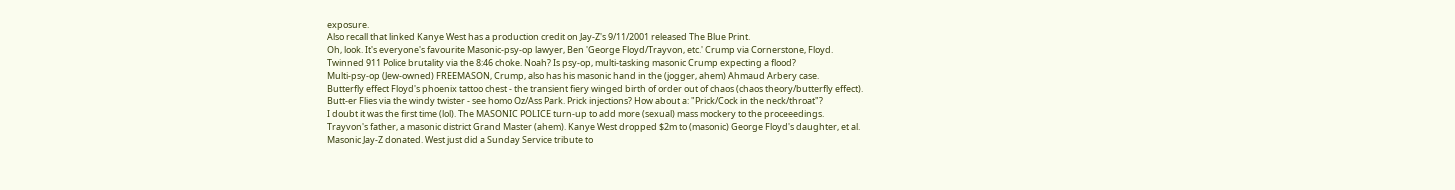exposure.
Also recall that linked Kanye West has a production credit on Jay-Z's 9/11/2001 released The Blue Print.
Oh, look. It's everyone's favourite Masonic-psy-op lawyer, Ben 'George Floyd/Trayvon, etc.' Crump via Cornerstone, Floyd.
Twinned 911 Police brutality via the 8:46 choke. Noah? Is psy-op, multi-tasking masonic Crump expecting a flood?
Multi-psy-op (Jew-owned) FREEMASON, Crump, also has his masonic hand in the (jogger, ahem) Ahmaud Arbery case.
Butterfly effect Floyd's phoenix tattoo chest - the transient fiery winged birth of order out of chaos (chaos theory/butterfly effect).
Butt-er Flies via the windy twister - see homo Oz/Ass Park. Prick injections? How about a: "Prick/Cock in the neck/throat"?
I doubt it was the first time (lol). The MASONIC POLICE turn-up to add more (sexual) mass mockery to the proceeedings.
Trayvon's father, a masonic district Grand Master (ahem). Kanye West dropped $2m to (masonic) George Floyd's daughter, et al.
Masonic Jay-Z donated. West just did a Sunday Service tribute to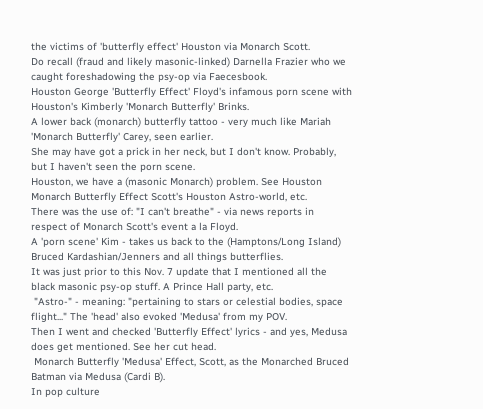the victims of 'butterfly effect' Houston via Monarch Scott.
Do recall (fraud and likely masonic-linked) Darnella Frazier who we caught foreshadowing the psy-op via Faecesbook.
Houston George 'Butterfly Effect' Floyd's infamous porn scene with Houston's Kimberly 'Monarch Butterfly' Brinks.
A lower back (monarch) butterfly tattoo - very much like Mariah 'Monarch Butterfly' Carey, seen earlier.
She may have got a prick in her neck, but I don't know. Probably, but I haven't seen the porn scene.
Houston, we have a (masonic Monarch) problem. See Houston Monarch Butterfly Effect Scott's Houston Astro-world, etc.
There was the use of: "I can't breathe" - via news reports in respect of Monarch Scott's event a la Floyd.
A 'porn scene' Kim - takes us back to the (Hamptons/Long Island) Bruced Kardashian/Jenners and all things butterflies.
It was just prior to this Nov. 7 update that I mentioned all the black masonic psy-op stuff. A Prince Hall party, etc.
 "Astro-" - meaning: "pertaining to stars or celestial bodies, space flight..." The 'head' also evoked 'Medusa' from my POV.
Then I went and checked 'Butterfly Effect' lyrics - and yes, Medusa does get mentioned. See her cut head.
 Monarch Butterfly 'Medusa' Effect, Scott, as the Monarched Bruced Batman via Medusa (Cardi B).
In pop culture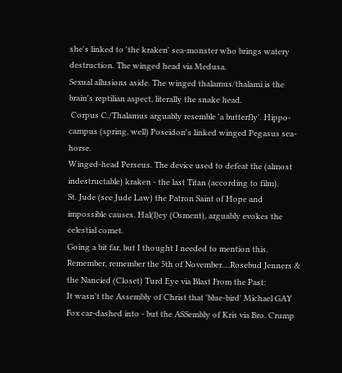she's linked to 'the kraken' sea-monster who brings watery destruction. The winged head via Medusa.
Sexual allusions aside. The winged thalamus/thalami is the brain's reptilian aspect, literally the snake head.
 Corpus C./Thalamus arguably resemble 'a butterfly'. Hippo-campus (spring, well) Poseidon's linked winged Pegasus sea-horse.
Winged-head Perseus. The device used to defeat the (almost indestructable) kraken - the last Titan (according to film).
St. Jude (see Jude Law) the Patron Saint of Hope and impossible causes. Hal(l)ey (Osment), arguably evokes the celestial comet.
Going a bit far, but I thought I needed to mention this.
Remember, remember the 5th of November....Rosebud Jenners & the Nancied (Closet) Turd Eye via Blast From the Past:
It wasn't the Assembly of Christ that 'blue-bird' Michael GAY Fox car-dashed into - but the ASSembly of Kris via Bro. Crump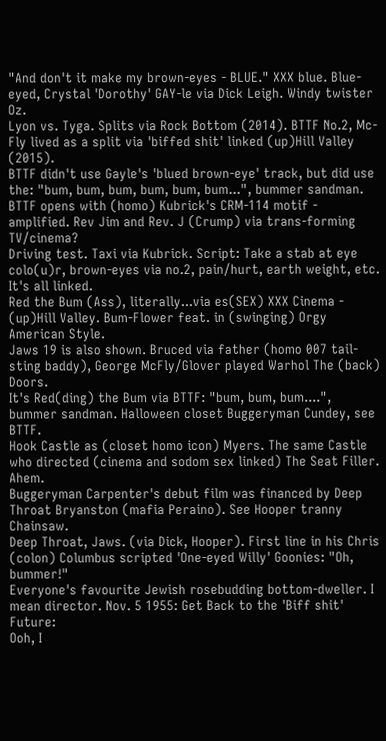"And don't it make my brown-eyes - BLUE." XXX blue. Blue-eyed, Crystal 'Dorothy' GAY-le via Dick Leigh. Windy twister Oz.
Lyon vs. Tyga. Splits via Rock Bottom (2014). BTTF No.2, Mc-Fly lived as a split via 'biffed shit' linked (up)Hill Valley (2015).
BTTF didn't use Gayle's 'blued brown-eye' track, but did use the: "bum, bum, bum, bum, bum, bum...", bummer sandman.
BTTF opens with (homo) Kubrick's CRM-114 motif - amplified. Rev Jim and Rev. J (Crump) via trans-forming TV/cinema?
Driving test. Taxi via Kubrick. Script: Take a stab at eye colo(u)r, brown-eyes via no.2, pain/hurt, earth weight, etc. It's all linked.
Red the Bum (Ass), literally...via es(SEX) XXX Cinema - (up)Hill Valley. Bum-Flower feat. in (swinging) Orgy American Style.
Jaws 19 is also shown. Bruced via father (homo 007 tail-sting baddy), George McFly/Glover played Warhol The (back) Doors.
It's Red(ding) the Bum via BTTF: "bum, bum, bum....", bummer sandman. Halloween closet Buggeryman Cundey, see BTTF.
Hook Castle as (closet homo icon) Myers. The same Castle who directed (cinema and sodom sex linked) The Seat Filler. Ahem.
Buggeryman Carpenter's debut film was financed by Deep Throat Bryanston (mafia Peraino). See Hooper tranny Chainsaw.
Deep Throat, Jaws. (via Dick, Hooper). First line in his Chris (colon) Columbus scripted 'One-eyed Willy' Goonies: "Oh, bummer!"
Everyone's favourite Jewish rosebudding bottom-dweller. I mean director. Nov. 5 1955: Get Back to the 'Biff shit' Future:
Ooh, I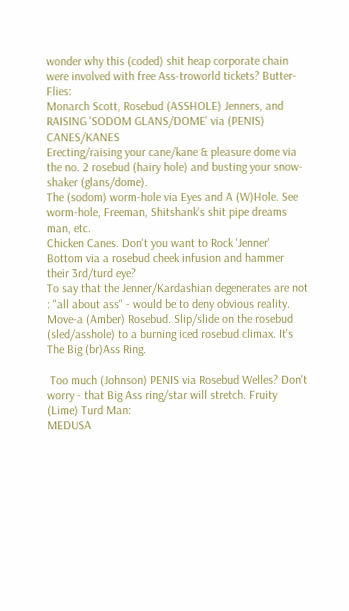wonder why this (coded) shit heap corporate chain were involved with free Ass-troworld tickets? Butter-Flies:
Monarch Scott, Rosebud (ASSHOLE) Jenners, and RAISING 'SODOM GLANS/DOME' via (PENIS) CANES/KANES
Erecting/raising your cane/kane & pleasure dome via the no. 2 rosebud (hairy hole) and busting your snow-shaker (glans/dome).
The (sodom) worm-hole via Eyes and A (W)Hole. See worm-hole, Freeman, Shitshank's shit pipe dreams man, etc.
Chicken Canes. Don't you want to Rock 'Jenner' Bottom via a rosebud cheek infusion and hammer their 3rd/turd eye?
To say that the Jenner/Kardashian degenerates are not : "all about ass" - would be to deny obvious reality.
Move-a (Amber) Rosebud. Slip/slide on the rosebud (sled/asshole) to a burning iced rosebud climax. It's The Big (br)Ass Ring.

 Too much (Johnson) PENIS via Rosebud Welles? Don't worry - that Big Ass ring/star will stretch. Fruity (Lime) Turd Man:
MEDUSA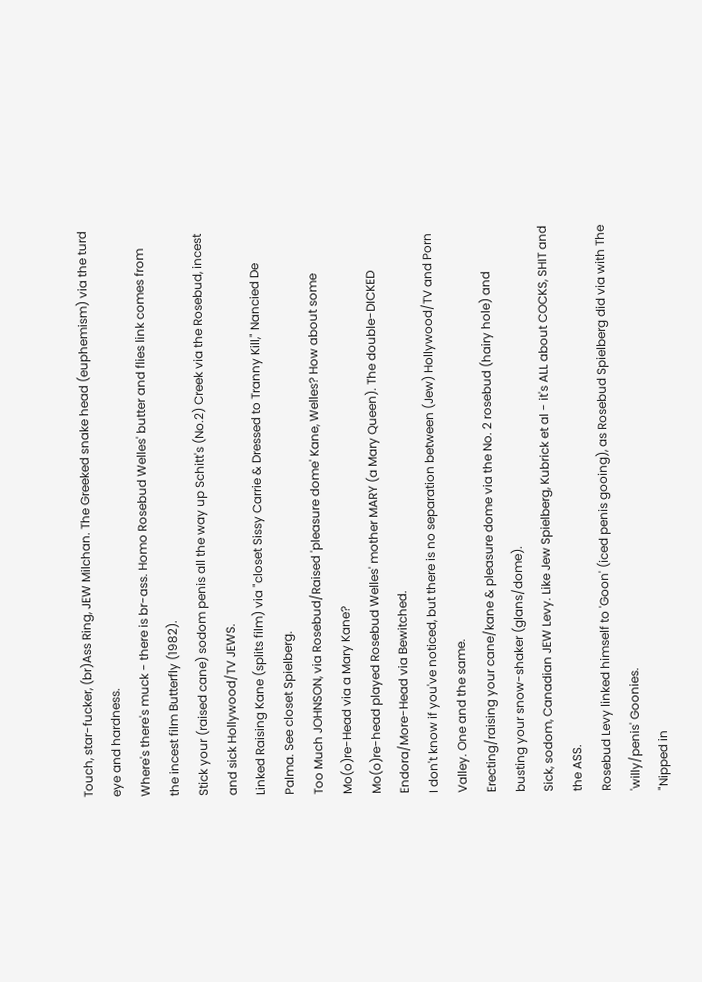Touch, star-fucker, (br)Ass Ring, JEW Milchan. The Greeked snake head (euphemism) via the turd eye and hardness.
Where's there's muck - there is br-ass. Homo Rosebud Welles' butter and flies link comes from the incest film Butterfly (1982).
Stick your (raised cane) sodom penis all the way up Schitt's (No.2) Creek via the Rosebud, incest and sick Hollywood/TV JEWS.
Linked Raising Kane (splits film) via "closet Sissy Carrie & Dressed to Tranny Kill," Nancied De Palma. See closet Spielberg.
Too Much JOHNSON, via Rosebud/Raised 'pleasure dome' Kane, Welles? How about some Mo(o)re-Head via a Mary Kane?
Mo(o)re-head played Rosebud Welles' mother MARY (a Mary Queen). The double-DICKED Endora/More-Head via Bewitched.
I don't know if you've noticed, but there is no separation between (Jew) Hollywood/TV and Porn Valley. One and the same.
Erecting/raising your cane/kane & pleasure dome via the No. 2 rosebud (hairy hole) and busting your snow-shaker (glans/dome).
Sick, sodom, Canadian JEW Levy. Like Jew Spielberg, Kubrick et al - it's ALL about COCKS, SHIT and the ASS.
Rosebud Levy linked himself to 'Goon' (iced penis gooing), as Rosebud Spielberg did via with The 'willy/penis' Goonies.
"Nipped in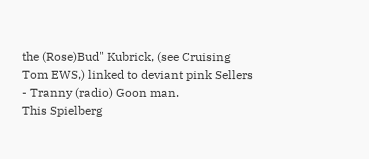the (Rose)Bud" Kubrick, (see Cruising Tom EWS,) linked to deviant pink Sellers - Tranny (radio) Goon man.
This Spielberg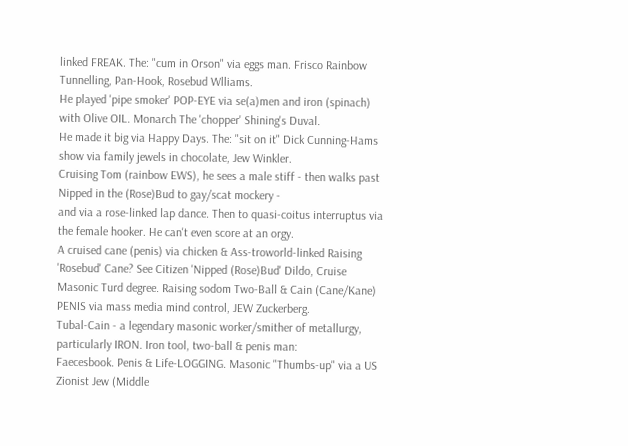linked FREAK. The: "cum in Orson" via eggs man. Frisco Rainbow Tunnelling, Pan-Hook, Rosebud Wlliams.
He played 'pipe smoker' POP-EYE via se(a)men and iron (spinach) with Olive OIL. Monarch The 'chopper' Shining's Duval.
He made it big via Happy Days. The: "sit on it" Dick Cunning-Hams show via family jewels in chocolate, Jew Winkler.
Cruising Tom (rainbow EWS), he sees a male stiff - then walks past Nipped in the (Rose)Bud to gay/scat mockery -
and via a rose-linked lap dance. Then to quasi-coitus interruptus via the female hooker. He can't even score at an orgy.
A cruised cane (penis) via chicken & Ass-troworld-linked Raising 'Rosebud' Cane? See Citizen 'Nipped (Rose)Bud' Dildo, Cruise
Masonic Turd degree. Raising sodom Two-Ball & Cain (Cane/Kane) PENIS via mass media mind control, JEW Zuckerberg.
Tubal-Cain - a legendary masonic worker/smither of metallurgy, particularly IRON. Iron tool, two-ball & penis man:
Faecesbook. Penis & Life-LOGGING. Masonic "Thumbs-up" via a US Zionist Jew (Middle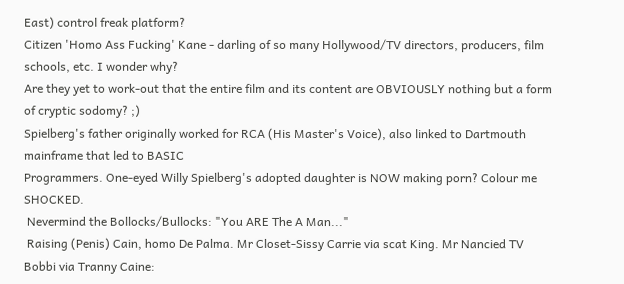East) control freak platform?
Citizen 'Homo Ass Fucking' Kane - darling of so many Hollywood/TV directors, producers, film schools, etc. I wonder why?
Are they yet to work-out that the entire film and its content are OBVIOUSLY nothing but a form of cryptic sodomy? ;)
Spielberg's father originally worked for RCA (His Master's Voice), also linked to Dartmouth mainframe that led to BASIC
Programmers. One-eyed Willy Spielberg's adopted daughter is NOW making porn? Colour me SHOCKED.
 Nevermind the Bollocks/Bullocks: "You ARE The A Man..."
 Raising (Penis) Cain, homo De Palma. Mr Closet-Sissy Carrie via scat King. Mr Nancied TV Bobbi via Tranny Caine: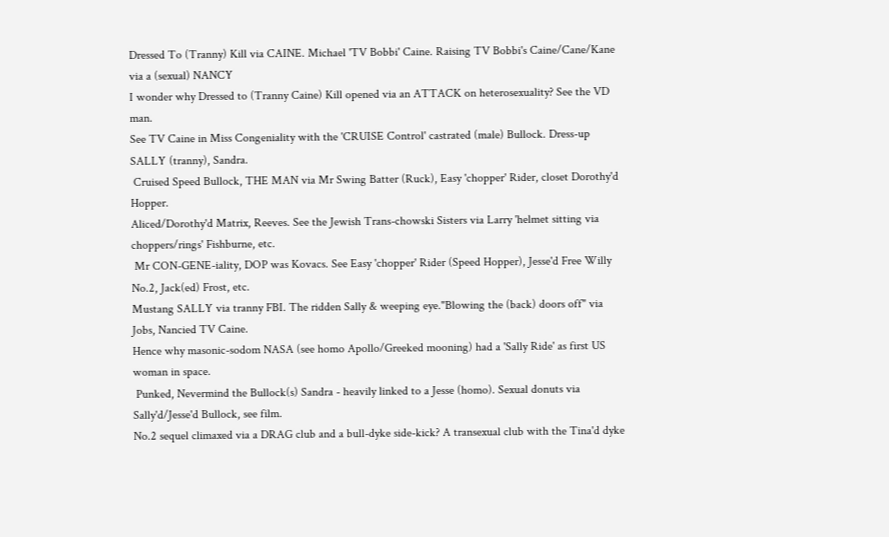Dressed To (Tranny) Kill via CAINE. Michael 'TV Bobbi' Caine. Raising TV Bobbi's Caine/Cane/Kane via a (sexual) NANCY
I wonder why Dressed to (Tranny Caine) Kill opened via an ATTACK on heterosexuality? See the VD man.
See TV Caine in Miss Congeniality with the 'CRUISE Control' castrated (male) Bullock. Dress-up SALLY (tranny), Sandra.
 Cruised Speed Bullock, THE MAN via Mr Swing Batter (Ruck), Easy 'chopper' Rider, closet Dorothy'd Hopper.
Aliced/Dorothy'd Matrix, Reeves. See the Jewish Trans-chowski Sisters via Larry 'helmet sitting via choppers/rings' Fishburne, etc.
 Mr CON-GENE-iality, DOP was Kovacs. See Easy 'chopper' Rider (Speed Hopper), Jesse'd Free Willy No.2, Jack(ed) Frost, etc.
Mustang SALLY via tranny FBI. The ridden Sally & weeping eye."Blowing the (back) doors off" via Jobs, Nancied TV Caine.
Hence why masonic-sodom NASA (see homo Apollo/Greeked mooning) had a 'Sally Ride' as first US woman in space.
 Punked, Nevermind the Bullock(s) Sandra - heavily linked to a Jesse (homo). Sexual donuts via Sally'd/Jesse'd Bullock, see film.
No.2 sequel climaxed via a DRAG club and a bull-dyke side-kick? A transexual club with the Tina'd dyke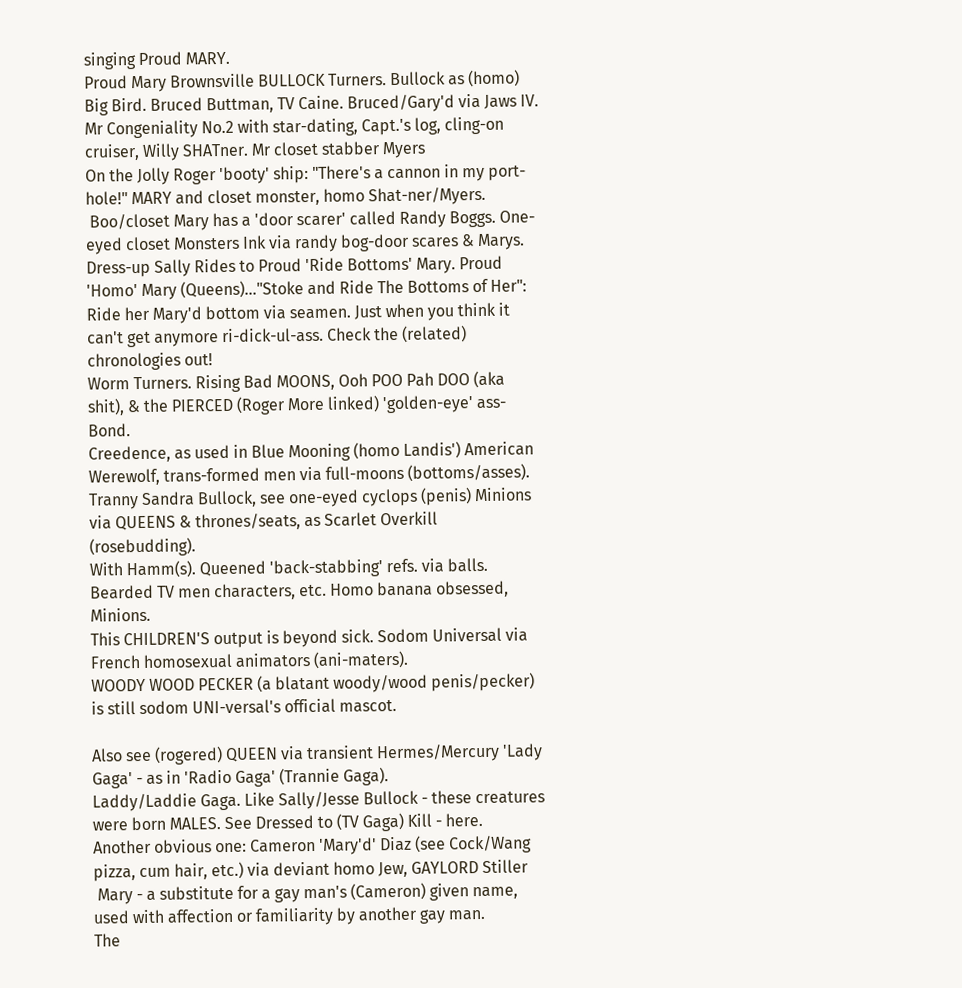singing Proud MARY.
Proud Mary Brownsville BULLOCK Turners. Bullock as (homo) Big Bird. Bruced Buttman, TV Caine. Bruced/Gary'd via Jaws IV.
Mr Congeniality No.2 with star-dating, Capt.'s log, cling-on cruiser, Willy SHATner. Mr closet stabber Myers
On the Jolly Roger 'booty' ship: "There's a cannon in my port-hole!" MARY and closet monster, homo Shat-ner/Myers.
 Boo/closet Mary has a 'door scarer' called Randy Boggs. One-eyed closet Monsters Ink via randy bog-door scares & Marys.
Dress-up Sally Rides to Proud 'Ride Bottoms' Mary. Proud 'Homo' Mary (Queens)..."Stoke and Ride The Bottoms of Her":
Ride her Mary'd bottom via seamen. Just when you think it can't get anymore ri-dick-ul-ass. Check the (related) chronologies out!
Worm Turners. Rising Bad MOONS, Ooh POO Pah DOO (aka shit), & the PIERCED (Roger More linked) 'golden-eye' ass-Bond.
Creedence, as used in Blue Mooning (homo Landis') American Werewolf, trans-formed men via full-moons (bottoms/asses).
Tranny Sandra Bullock, see one-eyed cyclops (penis) Minions via QUEENS & thrones/seats, as Scarlet Overkill (rosebudding).
With Hamm(s). Queened 'back-stabbing' refs. via balls. Bearded TV men characters, etc. Homo banana obsessed, Minions.
This CHILDREN'S output is beyond sick. Sodom Universal via French homosexual animators (ani-maters).
WOODY WOOD PECKER (a blatant woody/wood penis/pecker) is still sodom UNI-versal's official mascot.

Also see (rogered) QUEEN via transient Hermes/Mercury 'Lady Gaga' - as in 'Radio Gaga' (Trannie Gaga).
Laddy/Laddie Gaga. Like Sally/Jesse Bullock - these creatures were born MALES. See Dressed to (TV Gaga) Kill - here.
Another obvious one: Cameron 'Mary'd' Diaz (see Cock/Wang pizza, cum hair, etc.) via deviant homo Jew, GAYLORD Stiller
 Mary - a substitute for a gay man's (Cameron) given name, used with affection or familiarity by another gay man.
The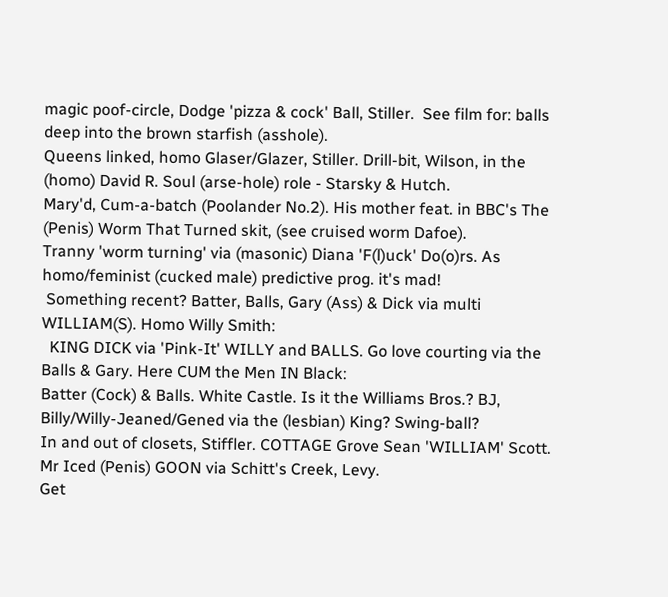magic poof-circle, Dodge 'pizza & cock' Ball, Stiller.  See film for: balls deep into the brown starfish (asshole).
Queens linked, homo Glaser/Glazer, Stiller. Drill-bit, Wilson, in the (homo) David R. Soul (arse-hole) role - Starsky & Hutch.
Mary'd, Cum-a-batch (Poolander No.2). His mother feat. in BBC's The (Penis) Worm That Turned skit, (see cruised worm Dafoe).
Tranny 'worm turning' via (masonic) Diana 'F(l)uck' Do(o)rs. As homo/feminist (cucked male) predictive prog. it's mad!
 Something recent? Batter, Balls, Gary (Ass) & Dick via multi WILLIAM(S). Homo Willy Smith:
  KING DICK via 'Pink-It' WILLY and BALLS. Go love courting via the Balls & Gary. Here CUM the Men IN Black:
Batter (Cock) & Balls. White Castle. Is it the Williams Bros.? BJ, Billy/Willy-Jeaned/Gened via the (lesbian) King? Swing-ball?
In and out of closets, Stiffler. COTTAGE Grove Sean 'WILLIAM' Scott. Mr Iced (Penis) GOON via Schitt's Creek, Levy.
Get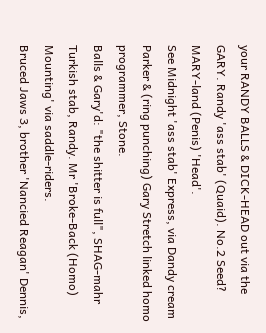your RANDY BALLS & DICK-HEAD out via the GARY. Randy 'ass stab' (Quaid). No.2 Seed? MARY-land (Penis) 'Head'.
See Midnight 'ass stab' Express, via Dandy cream Parker & (ring punching) Gary Stretch linked homo programmer, Stone.
Balls & Gary'd: "the shitter is full", SHAG-mahr Turkish stab, Randy. Mr 'Broke-Back (Homo) Mounting' via saddle-riders.
Bruced Jaws 3, brother 'Nancied Reagan' Dennis,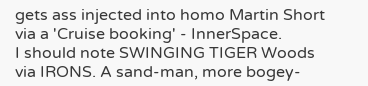gets ass injected into homo Martin Short via a 'Cruise booking' - InnerSpace.
I should note SWINGING TIGER Woods via IRONS. A sand-man, more bogey-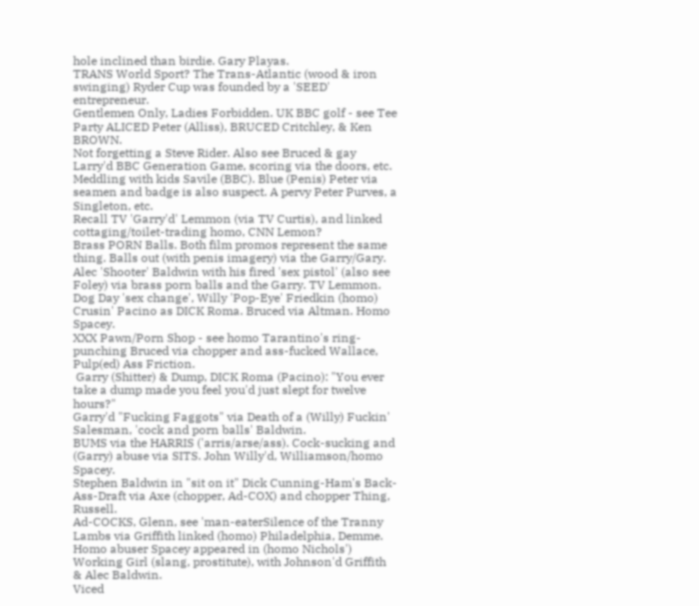hole inclined than birdie. Gary Playas.
TRANS World Sport? The Trans-Atlantic (wood & iron swinging) Ryder Cup was founded by a 'SEED' entrepreneur.
Gentlemen Only, Ladies Forbidden. UK BBC golf - see Tee Party ALICED Peter (Alliss), BRUCED Critchley, & Ken BROWN.
Not forgetting a Steve Rider. Also see Bruced & gay Larry'd BBC Generation Game, scoring via the doors, etc.
Meddling with kids Savile (BBC). Blue (Penis) Peter via seamen and badge is also suspect. A pervy Peter Purves, a Singleton, etc.
Recall TV 'Garry'd' Lemmon (via TV Curtis), and linked cottaging/toilet-trading homo, CNN Lemon?
Brass PORN Balls. Both film promos represent the same thing. Balls out (with penis imagery) via the Garry/Gary.
Alec 'Shooter' Baldwin with his fired 'sex pistol' (also see Foley) via brass porn balls and the Garry. TV Lemmon.
Dog Day 'sex change', Willy 'Pop-Eye' Friedkin (homo) Crusin' Pacino as DICK Roma. Bruced via Altman. Homo Spacey.
XXX Pawn/Porn Shop - see homo Tarantino's ring-punching Bruced via chopper and ass-fucked Wallace, Pulp(ed) Ass Friction.
 Garry (Shitter) & Dump, DICK Roma (Pacino): "You ever take a dump made you feel you'd just slept for twelve hours?"
Garry'd "Fucking Faggots" via Death of a (Willy) Fuckin' Salesman, 'cock and porn balls' Baldwin.
BUMS via the HARRIS ('arris/arse/ass). Cock-sucking and (Garry) abuse via SITS. John Willy'd, Williamson/homo Spacey.
Stephen Baldwin in "sit on it" Dick Cunning-Ham's Back-Ass-Draft via Axe (chopper, Ad-COX) and chopper Thing, Russell.
Ad-COCKS, Glenn, see 'man-eaterSilence of the Tranny Lambs via Griffith linked (homo) Philadelphia, Demme.
Homo abuser Spacey appeared in (homo Nichols') Working Girl (slang, prostitute), with Johnson'd Griffith & Alec Baldwin.
Viced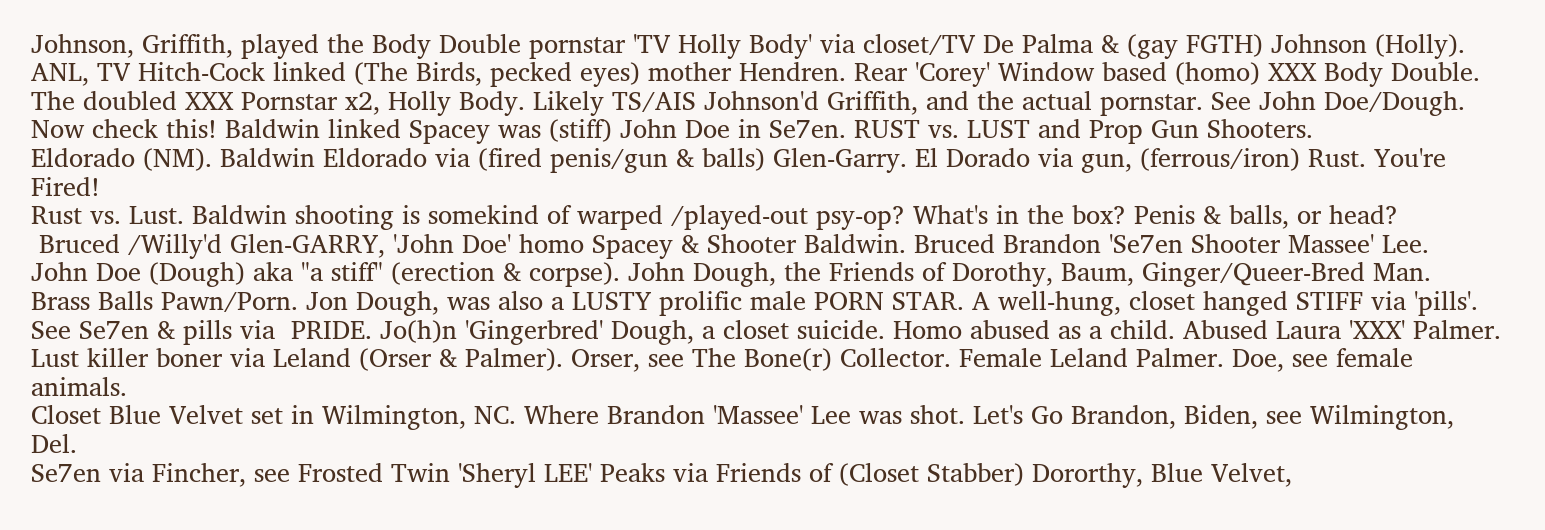Johnson, Griffith, played the Body Double pornstar 'TV Holly Body' via closet/TV De Palma & (gay FGTH) Johnson (Holly).
ANL, TV Hitch-Cock linked (The Birds, pecked eyes) mother Hendren. Rear 'Corey' Window based (homo) XXX Body Double.
The doubled XXX Pornstar x2, Holly Body. Likely TS/AIS Johnson'd Griffith, and the actual pornstar. See John Doe/Dough.
Now check this! Baldwin linked Spacey was (stiff) John Doe in Se7en. RUST vs. LUST and Prop Gun Shooters.
Eldorado (NM). Baldwin Eldorado via (fired penis/gun & balls) Glen-Garry. El Dorado via gun, (ferrous/iron) Rust. You're Fired!
Rust vs. Lust. Baldwin shooting is somekind of warped /played-out psy-op? What's in the box? Penis & balls, or head?
 Bruced /Willy'd Glen-GARRY, 'John Doe' homo Spacey & Shooter Baldwin. Bruced Brandon 'Se7en Shooter Massee' Lee.
John Doe (Dough) aka "a stiff" (erection & corpse). John Dough, the Friends of Dorothy, Baum, Ginger/Queer-Bred Man.
Brass Balls Pawn/Porn. Jon Dough, was also a LUSTY prolific male PORN STAR. A well-hung, closet hanged STIFF via 'pills'.
See Se7en & pills via  PRIDE. Jo(h)n 'Gingerbred' Dough, a closet suicide. Homo abused as a child. Abused Laura 'XXX' Palmer.
Lust killer boner via Leland (Orser & Palmer). Orser, see The Bone(r) Collector. Female Leland Palmer. Doe, see female animals.
Closet Blue Velvet set in Wilmington, NC. Where Brandon 'Massee' Lee was shot. Let's Go Brandon, Biden, see Wilmington, Del.
Se7en via Fincher, see Frosted Twin 'Sheryl LEE' Peaks via Friends of (Closet Stabber) Dororthy, Blue Velvet,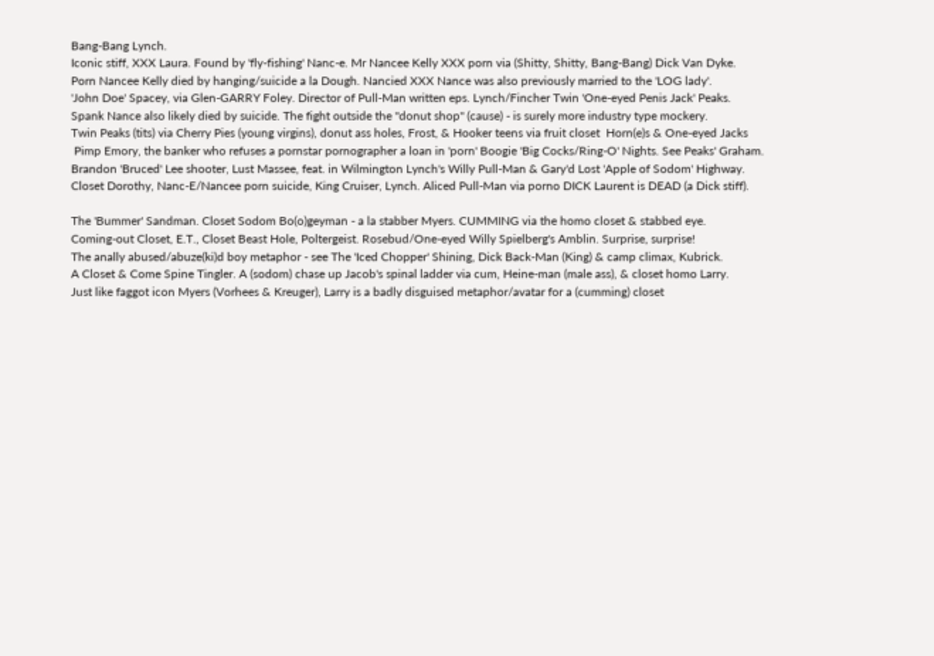Bang-Bang Lynch.
Iconic stiff, XXX Laura. Found by 'fly-fishing' Nanc-e. Mr Nancee Kelly XXX porn via (Shitty, Shitty, Bang-Bang) Dick Van Dyke.
Porn Nancee Kelly died by hanging/suicide a la Dough. Nancied XXX Nance was also previously married to the 'LOG lady'.
'John Doe' Spacey, via Glen-GARRY Foley. Director of Pull-Man written eps. Lynch/Fincher Twin 'One-eyed Penis Jack' Peaks.
Spank Nance also likely died by suicide. The fight outside the "donut shop" (cause) - is surely more industry type mockery.
Twin Peaks (tits) via Cherry Pies (young virgins), donut ass holes, Frost, & Hooker teens via fruit closet  Horn(e)s & One-eyed Jacks
 Pimp Emory, the banker who refuses a pornstar pornographer a loan in 'porn' Boogie 'Big Cocks/Ring-O' Nights. See Peaks' Graham.
Brandon 'Bruced' Lee shooter, Lust Massee, feat. in Wilmington Lynch's Willy Pull-Man & Gary'd Lost 'Apple of Sodom' Highway.
Closet Dorothy, Nanc-E/Nancee porn suicide, King Cruiser, Lynch. Aliced Pull-Man via porno DICK Laurent is DEAD (a Dick stiff).

The 'Bummer' Sandman. Closet Sodom Bo(o)geyman - a la stabber Myers. CUMMING via the homo closet & stabbed eye.
Coming-out Closet, E.T., Closet Beast Hole, Poltergeist. Rosebud/One-eyed Willy Spielberg's Amblin. Surprise, surprise!
The anally abused/abuze(ki)d boy metaphor - see The 'Iced Chopper' Shining, Dick Back-Man (King) & camp climax, Kubrick.
A Closet & Come Spine Tingler. A (sodom) chase up Jacob's spinal ladder via cum, Heine-man (male ass), & closet homo Larry.
Just like faggot icon Myers (Vorhees & Kreuger), Larry is a badly disguised metaphor/avatar for a (cumming) closet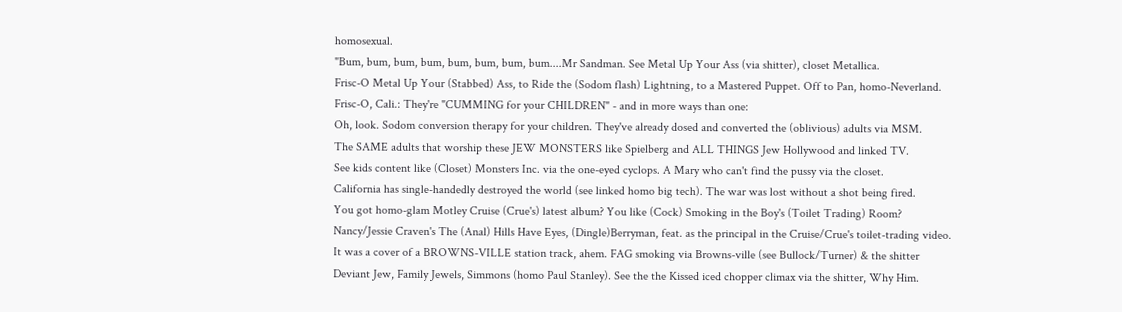homosexual.
"Bum, bum, bum, bum, bum, bum, bum, bum....Mr Sandman. See Metal Up Your Ass (via shitter), closet Metallica.
Frisc-O Metal Up Your (Stabbed) Ass, to Ride the (Sodom flash) Lightning, to a Mastered Puppet. Off to Pan, homo-Neverland.
Frisc-O, Cali.: They're "CUMMING for your CHILDREN" - and in more ways than one:
Oh, look. Sodom conversion therapy for your children. They've already dosed and converted the (oblivious) adults via MSM.
The SAME adults that worship these JEW MONSTERS like Spielberg and ALL THINGS Jew Hollywood and linked TV.
See kids content like (Closet) Monsters Inc. via the one-eyed cyclops. A Mary who can't find the pussy via the closet.
California has single-handedly destroyed the world (see linked homo big tech). The war was lost without a shot being fired.
You got homo-glam Motley Cruise (Crue's) latest album? You like (Cock) Smoking in the Boy's (Toilet Trading) Room?
Nancy/Jessie Craven's The (Anal) Hills Have Eyes, (Dingle)Berryman, feat. as the principal in the Cruise/Crue's toilet-trading video.
It was a cover of a BROWNS-VILLE station track, ahem. FAG smoking via Browns-ville (see Bullock/Turner) & the shitter
Deviant Jew, Family Jewels, Simmons (homo Paul Stanley). See the the Kissed iced chopper climax via the shitter, Why Him.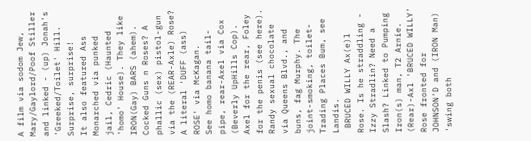A film via sodom Jew, Mary/Gaylord/Poof Stiller and linked - (up) Jonah's 'Greeked/Toilet' Hill. Surprise, surprise!
It also featured Ass Monarched via punked jail, Cedric (Haunted 'homo' House). They like IRON(Gay) BARS (ahem).
Cocked Guns n Roses? A phallic (sex) pistol-gun via the (REAR-Axle) Rose? A literal 'DUFF (ass) ROSE' via McKagan.
See homo banana tail-pipe, rear-Axel via Cox (Beverly UpHills Cop). Axel for the rear, Foley for the penis (see here).
Randy sexual chocolate via Queens Blvd., and buns, fag Murphy. The joint-smoking, toilet-Trading Places Bum, see Landis.
 BRUCED WILLY Ax(e)l Rose. Is he straddling - Izzy Stradlin? Need a Slash? Linked to Pumping Iron(s) man, T2 Arnie.
(Rear)-Axl 'BRUCED WILLY' Rose fronted for JOHNSON'D and (IRON Man) 'swing both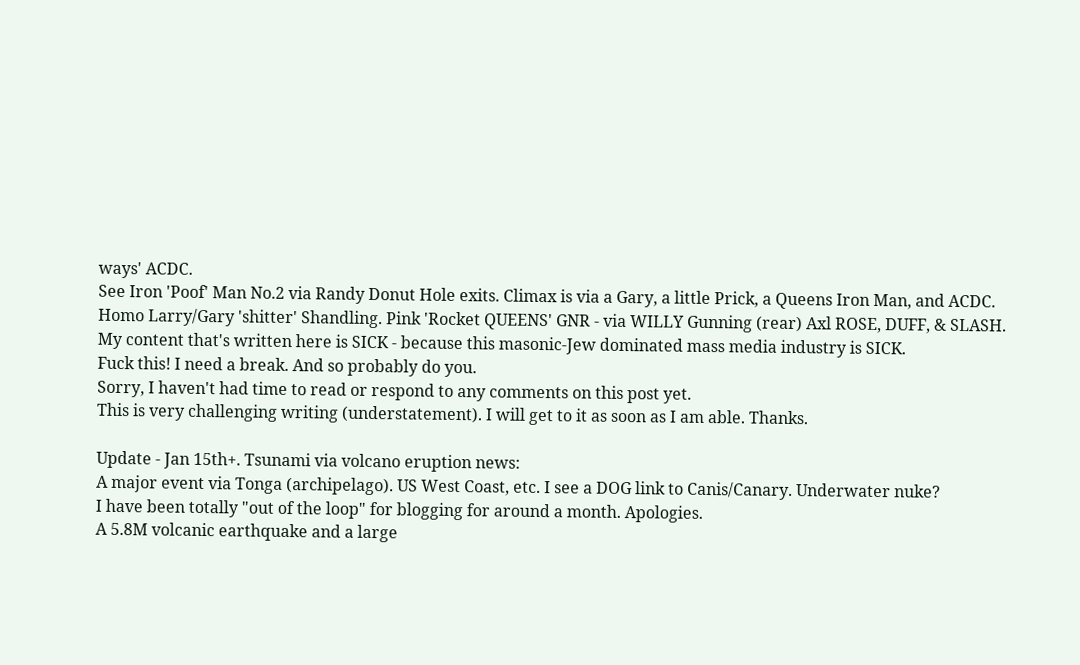ways' ACDC.
See Iron 'Poof' Man No.2 via Randy Donut Hole exits. Climax is via a Gary, a little Prick, a Queens Iron Man, and ACDC.
Homo Larry/Gary 'shitter' Shandling. Pink 'Rocket QUEENS' GNR - via WILLY Gunning (rear) Axl ROSE, DUFF, & SLASH.
My content that's written here is SICK - because this masonic-Jew dominated mass media industry is SICK.
Fuck this! I need a break. And so probably do you.
Sorry, I haven't had time to read or respond to any comments on this post yet.
This is very challenging writing (understatement). I will get to it as soon as I am able. Thanks.

Update - Jan 15th+. Tsunami via volcano eruption news:
A major event via Tonga (archipelago). US West Coast, etc. I see a DOG link to Canis/Canary. Underwater nuke?
I have been totally "out of the loop" for blogging for around a month. Apologies.
A 5.8M volcanic earthquake and a large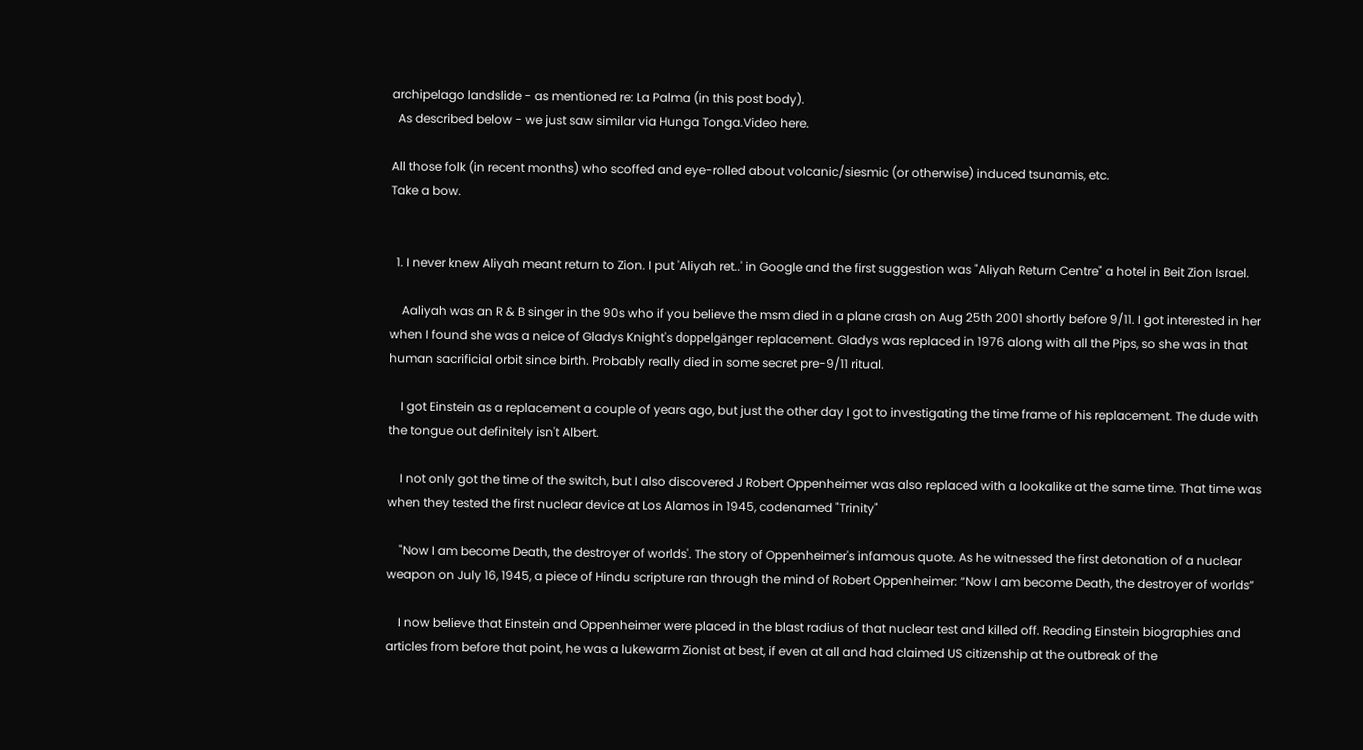archipelago landslide - as mentioned re: La Palma (in this post body).
  As described below - we just saw similar via Hunga Tonga.Video here.

All those folk (in recent months) who scoffed and eye-rolled about volcanic/siesmic (or otherwise) induced tsunamis, etc.
Take a bow.


  1. I never knew Aliyah meant return to Zion. I put 'Aliyah ret..' in Google and the first suggestion was "Aliyah Return Centre" a hotel in Beit Zion Israel.

    Aaliyah was an R & B singer in the 90s who if you believe the msm died in a plane crash on Aug 25th 2001 shortly before 9/11. I got interested in her when I found she was a neice of Gladys Knight's doppelgänger replacement. Gladys was replaced in 1976 along with all the Pips, so she was in that human sacrificial orbit since birth. Probably really died in some secret pre-9/11 ritual.

    I got Einstein as a replacement a couple of years ago, but just the other day I got to investigating the time frame of his replacement. The dude with the tongue out definitely isn't Albert.

    I not only got the time of the switch, but I also discovered J Robert Oppenheimer was also replaced with a lookalike at the same time. That time was when they tested the first nuclear device at Los Alamos in 1945, codenamed "Trinity"

    "Now I am become Death, the destroyer of worlds'. The story of Oppenheimer's infamous quote. As he witnessed the first detonation of a nuclear weapon on July 16, 1945, a piece of Hindu scripture ran through the mind of Robert Oppenheimer: “Now I am become Death, the destroyer of worlds”

    I now believe that Einstein and Oppenheimer were placed in the blast radius of that nuclear test and killed off. Reading Einstein biographies and articles from before that point, he was a lukewarm Zionist at best, if even at all and had claimed US citizenship at the outbreak of the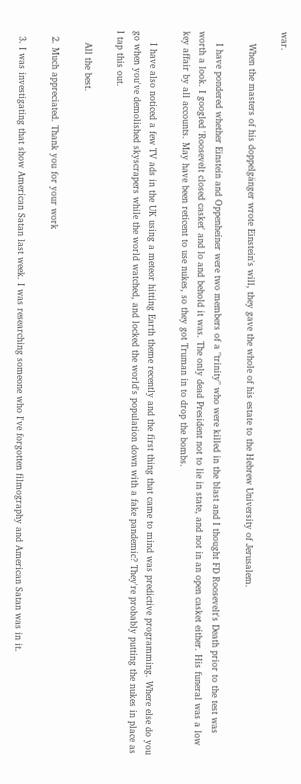war.

    When the masters of his doppelgänger wrote Einstein's will, they gave the whole of his estate to the Hebrew University of Jerusalem.

    I have pondered whether Einstein and Oppenheiner were two members of a "trinity" who were killed in the blast and I thought FD Roosevelt's Death prior to the test was worth a look. I googled 'Roosevelt closed casket' and lo and behold it was. The only dead President not to lie in state, and not in an open casket either. His funeral was a low key affair by all accounts. May have been reticent to use nukes, so they got Truman in to drop the bombs.

    I have also noticed a few TV ads in the UK using a meteor hitting Earth theme recently and the first thing that came to mind was predictive programming. Where else do you go when you've demolished skyscrapers while the world watched, and locked the world's population down with a fake pandemic? They're probably putting the nukes in place as I tap this out.

    All the best.

  2. Much appreciated. Thank you for your work

  3. I was investigating that show American Satan last week. I was researching someone who I've forgotten filmography and American Satan was in it.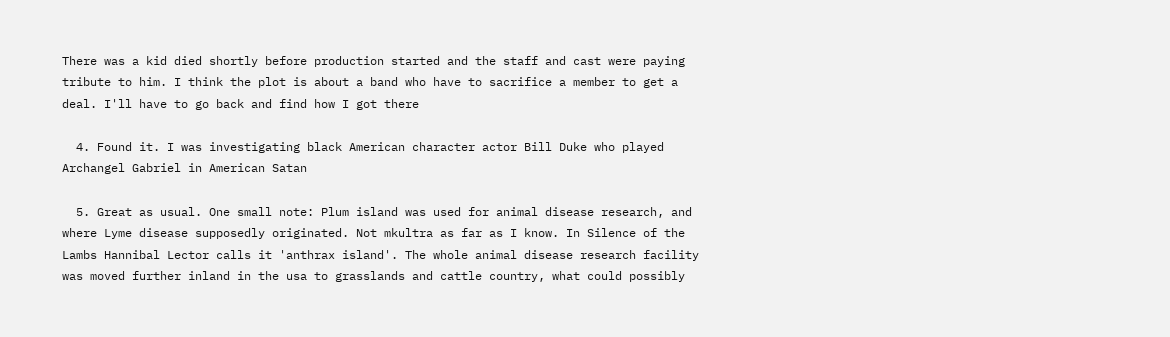There was a kid died shortly before production started and the staff and cast were paying tribute to him. I think the plot is about a band who have to sacrifice a member to get a deal. I'll have to go back and find how I got there

  4. Found it. I was investigating black American character actor Bill Duke who played Archangel Gabriel in American Satan

  5. Great as usual. One small note: Plum island was used for animal disease research, and where Lyme disease supposedly originated. Not mkultra as far as I know. In Silence of the Lambs Hannibal Lector calls it 'anthrax island'. The whole animal disease research facility was moved further inland in the usa to grasslands and cattle country, what could possibly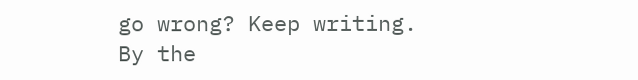go wrong? Keep writing. By the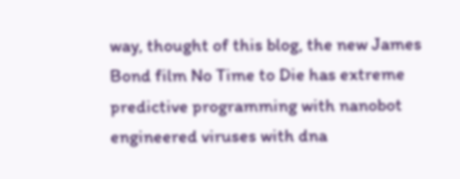way, thought of this blog, the new James Bond film No Time to Die has extreme predictive programming with nanobot engineered viruses with dna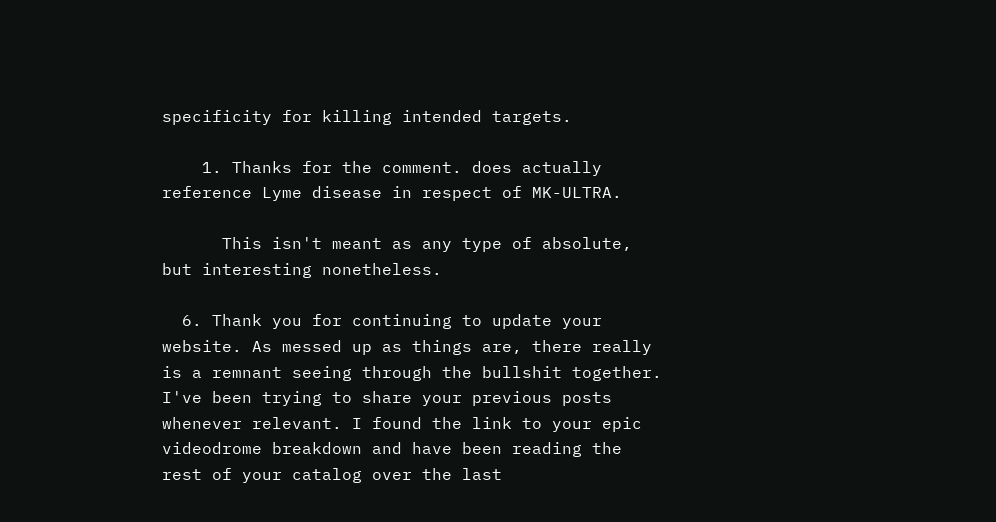specificity for killing intended targets.

    1. Thanks for the comment. does actually reference Lyme disease in respect of MK-ULTRA.

      This isn't meant as any type of absolute, but interesting nonetheless.

  6. Thank you for continuing to update your website. As messed up as things are, there really is a remnant seeing through the bullshit together. I've been trying to share your previous posts whenever relevant. I found the link to your epic videodrome breakdown and have been reading the rest of your catalog over the last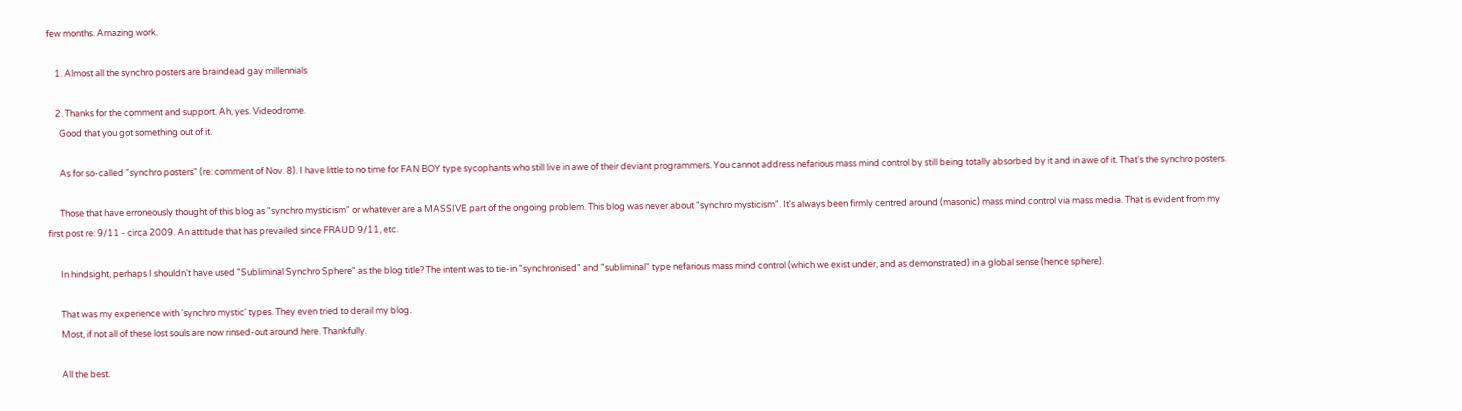few months. Amazing work.

    1. Almost all the synchro posters are braindead gay millennials

    2. Thanks for the comment and support. Ah, yes. Videodrome.
      Good that you got something out of it.

      As for so-called "synchro posters" (re: comment of Nov. 8). I have little to no time for FAN BOY type sycophants who still live in awe of their deviant programmers. You cannot address nefarious mass mind control by still being totally absorbed by it and in awe of it. That's the synchro posters.

      Those that have erroneously thought of this blog as "synchro mysticism" or whatever are a MASSIVE part of the ongoing problem. This blog was never about "synchro mysticism". It's always been firmly centred around (masonic) mass mind control via mass media. That is evident from my first post re: 9/11 - circa 2009. An attitude that has prevailed since FRAUD 9/11, etc.

      In hindsight, perhaps I shouldn't have used "Subliminal Synchro Sphere" as the blog title? The intent was to tie-in "synchronised" and "subliminal" type nefarious mass mind control (which we exist under, and as demonstrated) in a global sense (hence sphere).

      That was my experience with 'synchro mystic' types. They even tried to derail my blog.
      Most, if not all of these lost souls are now rinsed-out around here. Thankfully.

      All the best.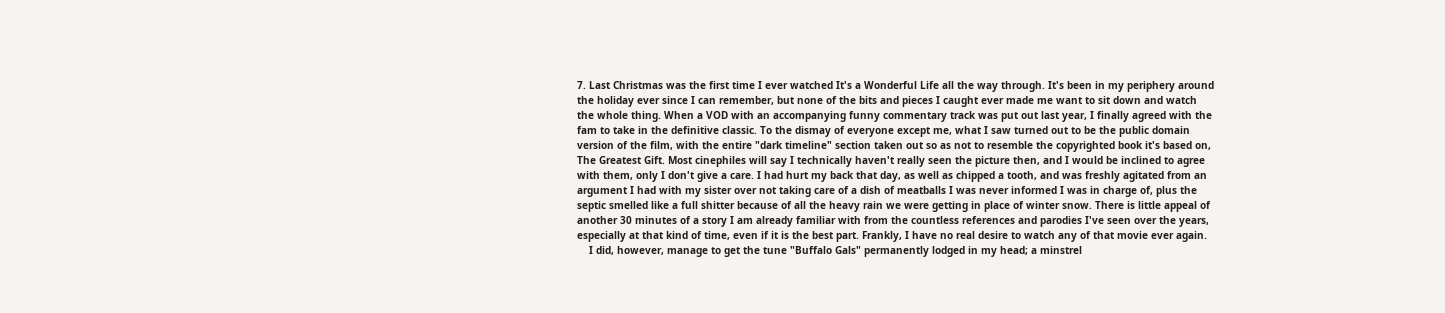7. Last Christmas was the first time I ever watched It's a Wonderful Life all the way through. It's been in my periphery around the holiday ever since I can remember, but none of the bits and pieces I caught ever made me want to sit down and watch the whole thing. When a VOD with an accompanying funny commentary track was put out last year, I finally agreed with the fam to take in the definitive classic. To the dismay of everyone except me, what I saw turned out to be the public domain version of the film, with the entire "dark timeline" section taken out so as not to resemble the copyrighted book it's based on, The Greatest Gift. Most cinephiles will say I technically haven't really seen the picture then, and I would be inclined to agree with them, only I don't give a care. I had hurt my back that day, as well as chipped a tooth, and was freshly agitated from an argument I had with my sister over not taking care of a dish of meatballs I was never informed I was in charge of, plus the septic smelled like a full shitter because of all the heavy rain we were getting in place of winter snow. There is little appeal of another 30 minutes of a story I am already familiar with from the countless references and parodies I've seen over the years, especially at that kind of time, even if it is the best part. Frankly, I have no real desire to watch any of that movie ever again.
    I did, however, manage to get the tune "Buffalo Gals" permanently lodged in my head; a minstrel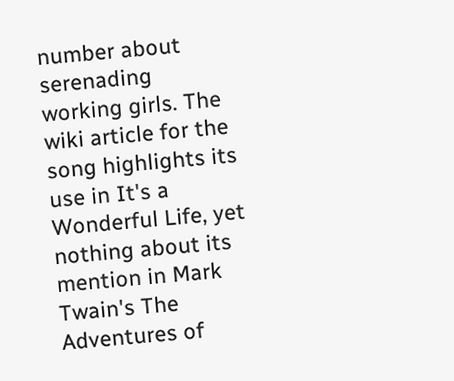number about serenading working girls. The wiki article for the song highlights its use in It's a Wonderful Life, yet nothing about its mention in Mark Twain's The Adventures of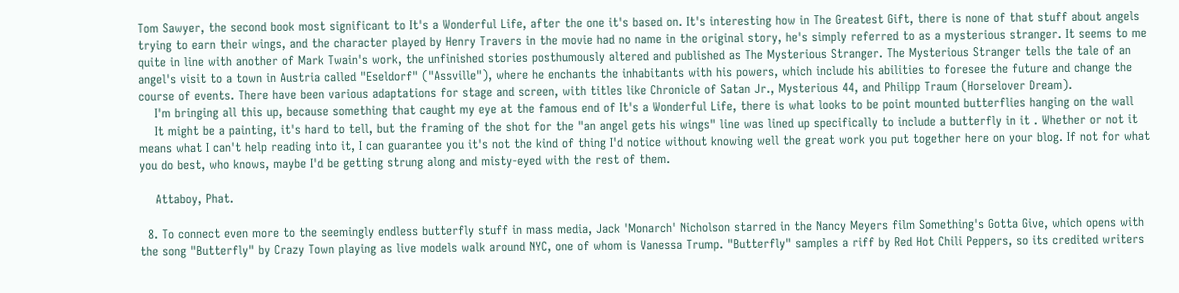Tom Sawyer, the second book most significant to It's a Wonderful Life, after the one it's based on. It's interesting how in The Greatest Gift, there is none of that stuff about angels trying to earn their wings, and the character played by Henry Travers in the movie had no name in the original story, he's simply referred to as a mysterious stranger. It seems to me quite in line with another of Mark Twain's work, the unfinished stories posthumously altered and published as The Mysterious Stranger. The Mysterious Stranger tells the tale of an angel's visit to a town in Austria called "Eseldorf" ("Assville"), where he enchants the inhabitants with his powers, which include his abilities to foresee the future and change the course of events. There have been various adaptations for stage and screen, with titles like Chronicle of Satan Jr., Mysterious 44, and Philipp Traum (Horselover Dream).
    I'm bringing all this up, because something that caught my eye at the famous end of It's a Wonderful Life, there is what looks to be point mounted butterflies hanging on the wall
    It might be a painting, it's hard to tell, but the framing of the shot for the "an angel gets his wings" line was lined up specifically to include a butterfly in it . Whether or not it means what I can't help reading into it, I can guarantee you it's not the kind of thing I'd notice without knowing well the great work you put together here on your blog. If not for what you do best, who knows, maybe I'd be getting strung along and misty-eyed with the rest of them.

    Attaboy, Phat.

  8. To connect even more to the seemingly endless butterfly stuff in mass media, Jack 'Monarch' Nicholson starred in the Nancy Meyers film Something's Gotta Give, which opens with the song "Butterfly" by Crazy Town playing as live models walk around NYC, one of whom is Vanessa Trump. "Butterfly" samples a riff by Red Hot Chili Peppers, so its credited writers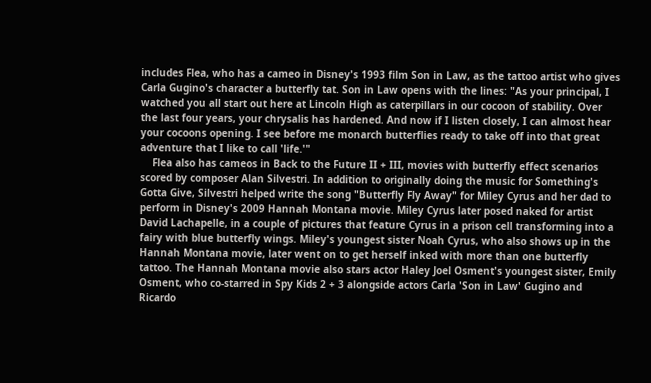includes Flea, who has a cameo in Disney's 1993 film Son in Law, as the tattoo artist who gives Carla Gugino's character a butterfly tat. Son in Law opens with the lines: "As your principal, I watched you all start out here at Lincoln High as caterpillars in our cocoon of stability. Over the last four years, your chrysalis has hardened. And now if I listen closely, I can almost hear your cocoons opening. I see before me monarch butterflies ready to take off into that great adventure that I like to call 'life.'"
    Flea also has cameos in Back to the Future II + III, movies with butterfly effect scenarios scored by composer Alan Silvestri. In addition to originally doing the music for Something's Gotta Give, Silvestri helped write the song "Butterfly Fly Away" for Miley Cyrus and her dad to perform in Disney's 2009 Hannah Montana movie. Miley Cyrus later posed naked for artist David Lachapelle, in a couple of pictures that feature Cyrus in a prison cell transforming into a fairy with blue butterfly wings. Miley's youngest sister Noah Cyrus, who also shows up in the Hannah Montana movie, later went on to get herself inked with more than one butterfly tattoo. The Hannah Montana movie also stars actor Haley Joel Osment's youngest sister, Emily Osment, who co-starred in Spy Kids 2 + 3 alongside actors Carla 'Son in Law' Gugino and Ricardo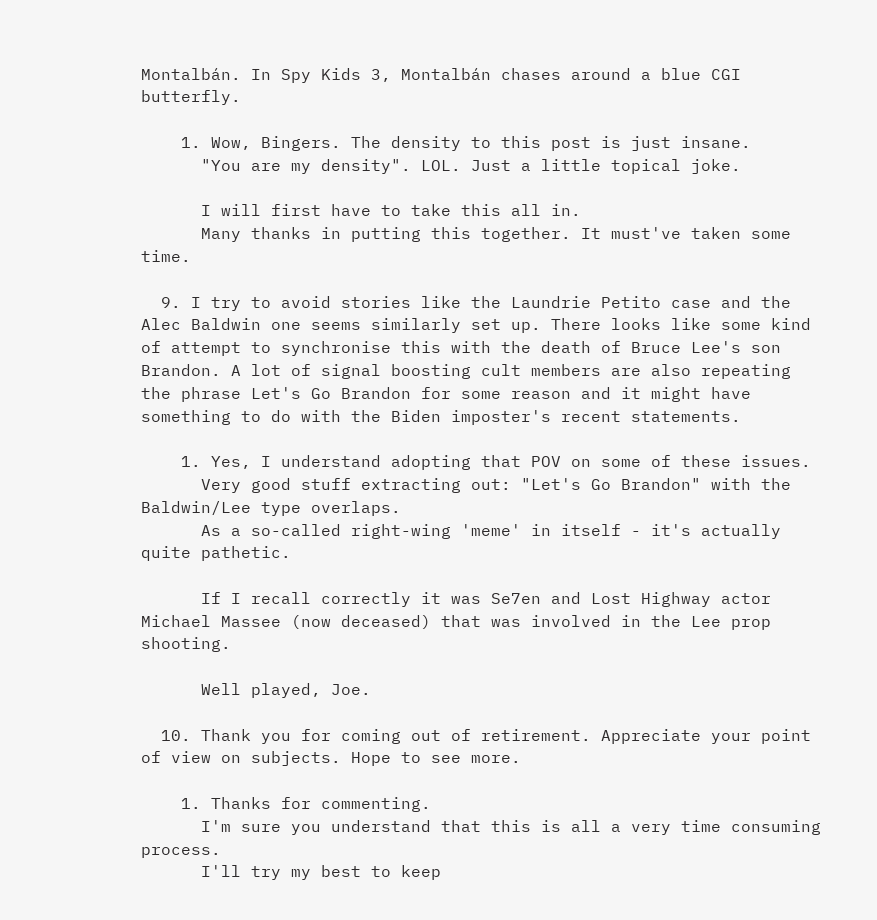Montalbán. In Spy Kids 3, Montalbán chases around a blue CGI butterfly.

    1. Wow, Bingers. The density to this post is just insane.
      "You are my density". LOL. Just a little topical joke.

      I will first have to take this all in.
      Many thanks in putting this together. It must've taken some time.

  9. I try to avoid stories like the Laundrie Petito case and the Alec Baldwin one seems similarly set up. There looks like some kind of attempt to synchronise this with the death of Bruce Lee's son Brandon. A lot of signal boosting cult members are also repeating the phrase Let's Go Brandon for some reason and it might have something to do with the Biden imposter's recent statements.

    1. Yes, I understand adopting that POV on some of these issues.
      Very good stuff extracting out: "Let's Go Brandon" with the Baldwin/Lee type overlaps.
      As a so-called right-wing 'meme' in itself - it's actually quite pathetic.

      If I recall correctly it was Se7en and Lost Highway actor Michael Massee (now deceased) that was involved in the Lee prop shooting.

      Well played, Joe.

  10. Thank you for coming out of retirement. Appreciate your point of view on subjects. Hope to see more.

    1. Thanks for commenting.
      I'm sure you understand that this is all a very time consuming process.
      I'll try my best to keep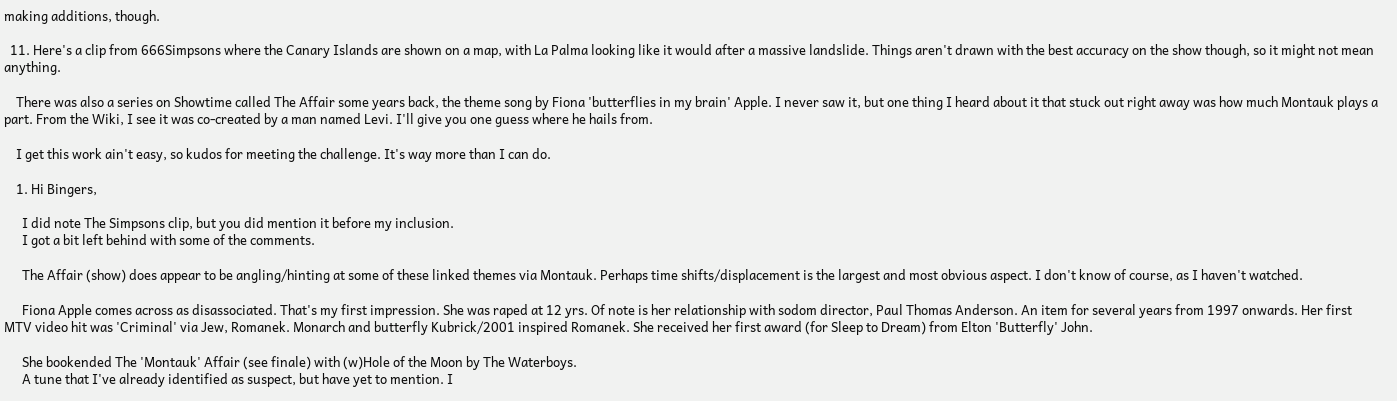making additions, though.

  11. Here's a clip from 666Simpsons where the Canary Islands are shown on a map, with La Palma looking like it would after a massive landslide. Things aren't drawn with the best accuracy on the show though, so it might not mean anything.

    There was also a series on Showtime called The Affair some years back, the theme song by Fiona 'butterflies in my brain' Apple. I never saw it, but one thing I heard about it that stuck out right away was how much Montauk plays a part. From the Wiki, I see it was co-created by a man named Levi. I'll give you one guess where he hails from.

    I get this work ain't easy, so kudos for meeting the challenge. It's way more than I can do.

    1. Hi Bingers,

      I did note The Simpsons clip, but you did mention it before my inclusion.
      I got a bit left behind with some of the comments.

      The Affair (show) does appear to be angling/hinting at some of these linked themes via Montauk. Perhaps time shifts/displacement is the largest and most obvious aspect. I don't know of course, as I haven't watched.

      Fiona Apple comes across as disassociated. That's my first impression. She was raped at 12 yrs. Of note is her relationship with sodom director, Paul Thomas Anderson. An item for several years from 1997 onwards. Her first MTV video hit was 'Criminal' via Jew, Romanek. Monarch and butterfly Kubrick/2001 inspired Romanek. She received her first award (for Sleep to Dream) from Elton 'Butterfly' John.

      She bookended The 'Montauk' Affair (see finale) with (w)Hole of the Moon by The Waterboys.
      A tune that I've already identified as suspect, but have yet to mention. I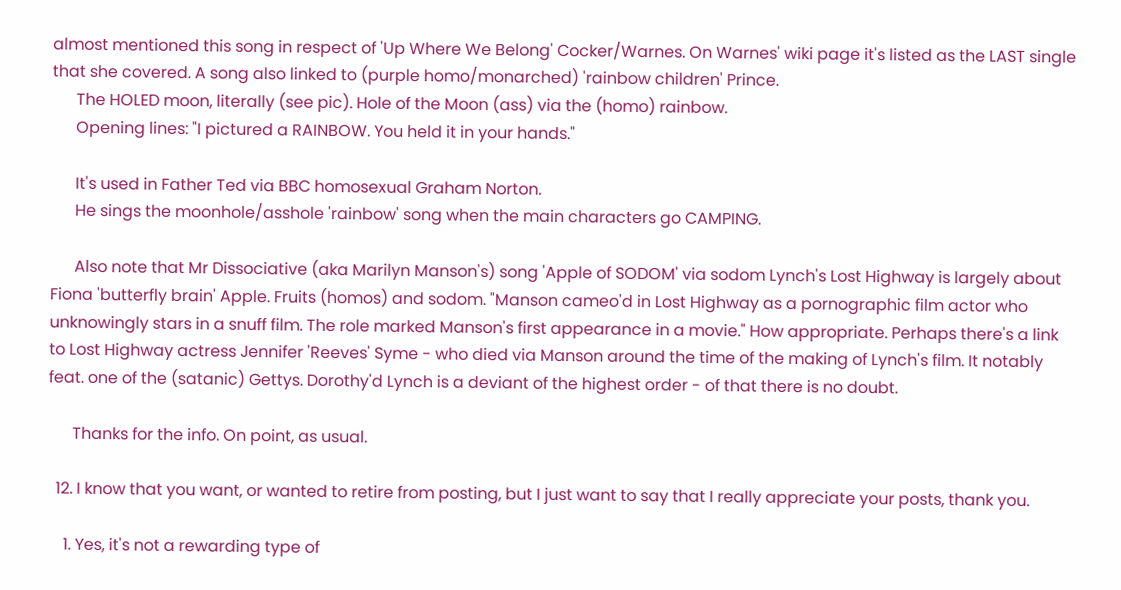almost mentioned this song in respect of 'Up Where We Belong' Cocker/Warnes. On Warnes' wiki page it's listed as the LAST single that she covered. A song also linked to (purple homo/monarched) 'rainbow children' Prince.
      The HOLED moon, literally (see pic). Hole of the Moon (ass) via the (homo) rainbow.
      Opening lines: "I pictured a RAINBOW. You held it in your hands."

      It's used in Father Ted via BBC homosexual Graham Norton.
      He sings the moonhole/asshole 'rainbow' song when the main characters go CAMPING.

      Also note that Mr Dissociative (aka Marilyn Manson's) song 'Apple of SODOM' via sodom Lynch's Lost Highway is largely about Fiona 'butterfly brain' Apple. Fruits (homos) and sodom. "Manson cameo'd in Lost Highway as a pornographic film actor who unknowingly stars in a snuff film. The role marked Manson's first appearance in a movie." How appropriate. Perhaps there's a link to Lost Highway actress Jennifer 'Reeves' Syme - who died via Manson around the time of the making of Lynch's film. It notably feat. one of the (satanic) Gettys. Dorothy'd Lynch is a deviant of the highest order - of that there is no doubt.

      Thanks for the info. On point, as usual.

  12. I know that you want, or wanted to retire from posting, but I just want to say that I really appreciate your posts, thank you.

    1. Yes, it's not a rewarding type of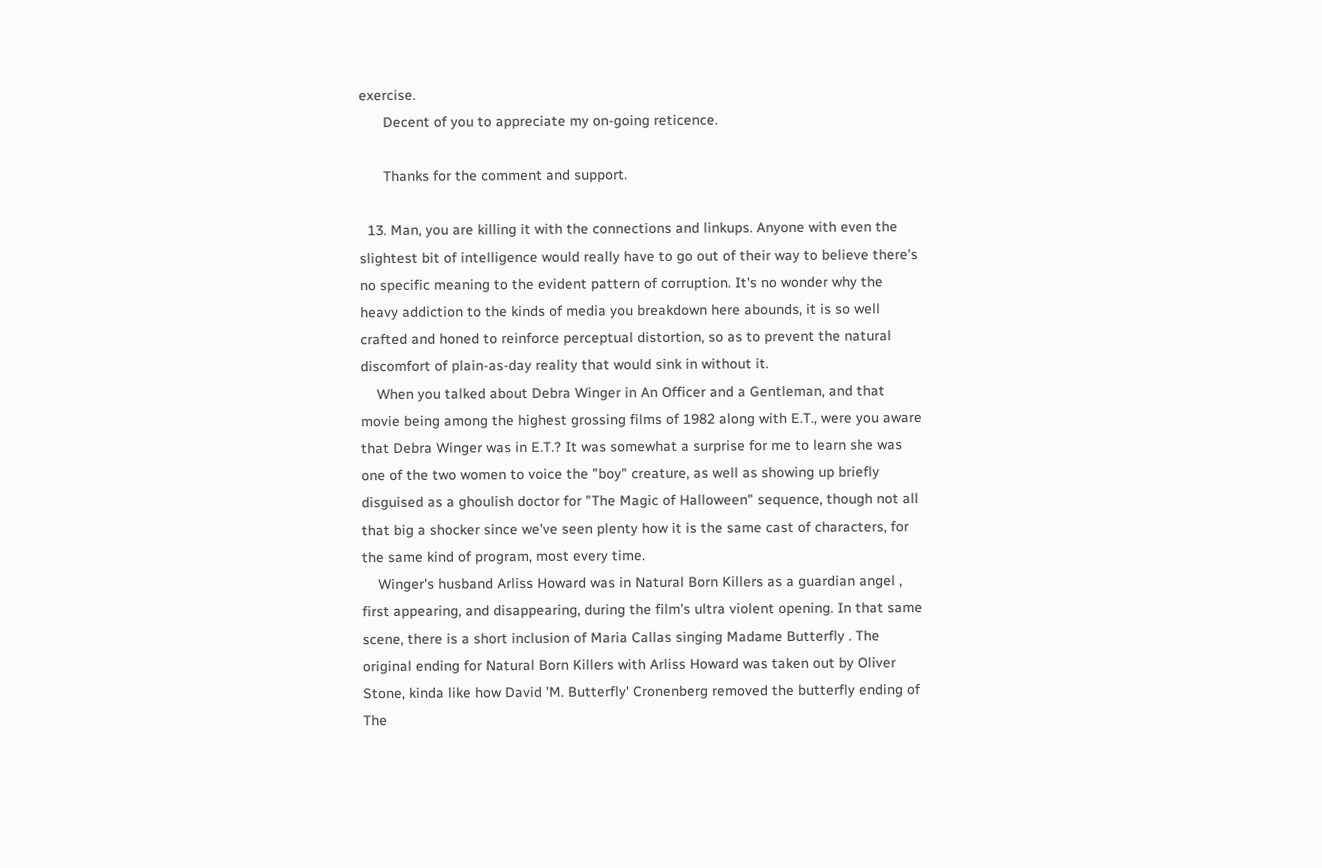exercise.
      Decent of you to appreciate my on-going reticence.

      Thanks for the comment and support.

  13. Man, you are killing it with the connections and linkups. Anyone with even the slightest bit of intelligence would really have to go out of their way to believe there's no specific meaning to the evident pattern of corruption. It's no wonder why the heavy addiction to the kinds of media you breakdown here abounds, it is so well crafted and honed to reinforce perceptual distortion, so as to prevent the natural discomfort of plain-as-day reality that would sink in without it.
    When you talked about Debra Winger in An Officer and a Gentleman, and that movie being among the highest grossing films of 1982 along with E.T., were you aware that Debra Winger was in E.T.? It was somewhat a surprise for me to learn she was one of the two women to voice the "boy" creature, as well as showing up briefly disguised as a ghoulish doctor for "The Magic of Halloween" sequence, though not all that big a shocker since we've seen plenty how it is the same cast of characters, for the same kind of program, most every time.
    Winger's husband Arliss Howard was in Natural Born Killers as a guardian angel , first appearing, and disappearing, during the film's ultra violent opening. In that same scene, there is a short inclusion of Maria Callas singing Madame Butterfly . The original ending for Natural Born Killers with Arliss Howard was taken out by Oliver Stone, kinda like how David 'M. Butterfly' Cronenberg removed the butterfly ending of The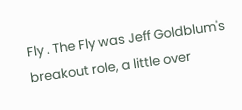Fly . The Fly was Jeff Goldblum's breakout role, a little over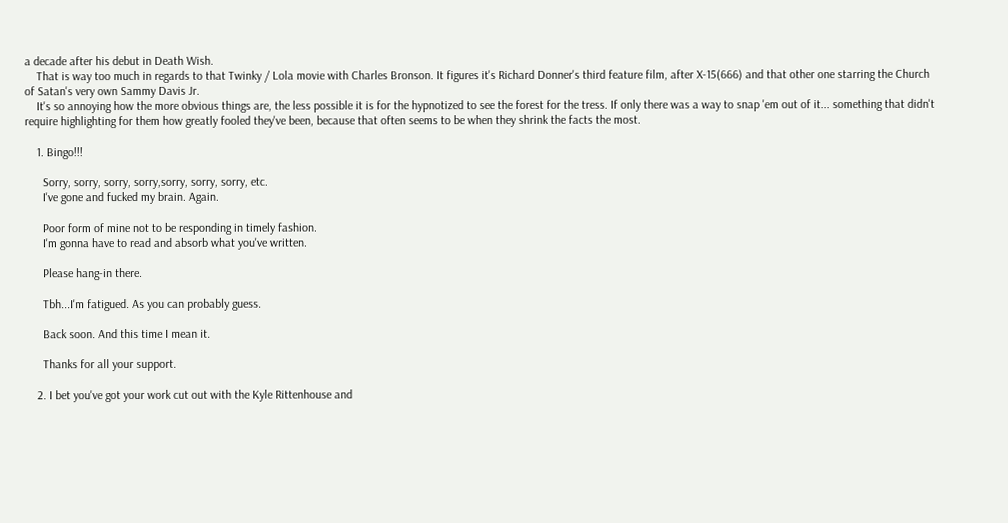a decade after his debut in Death Wish.
    That is way too much in regards to that Twinky / Lola movie with Charles Bronson. It figures it's Richard Donner's third feature film, after X-15(666) and that other one starring the Church of Satan's very own Sammy Davis Jr.
    It's so annoying how the more obvious things are, the less possible it is for the hypnotized to see the forest for the tress. If only there was a way to snap 'em out of it... something that didn't require highlighting for them how greatly fooled they've been, because that often seems to be when they shrink the facts the most.

    1. Bingo!!!

      Sorry, sorry, sorry, sorry,sorry, sorry, sorry, etc.
      I've gone and fucked my brain. Again.

      Poor form of mine not to be responding in timely fashion.
      I'm gonna have to read and absorb what you've written.

      Please hang-in there.

      Tbh...I'm fatigued. As you can probably guess.

      Back soon. And this time I mean it.

      Thanks for all your support.

    2. I bet you've got your work cut out with the Kyle Rittenhouse and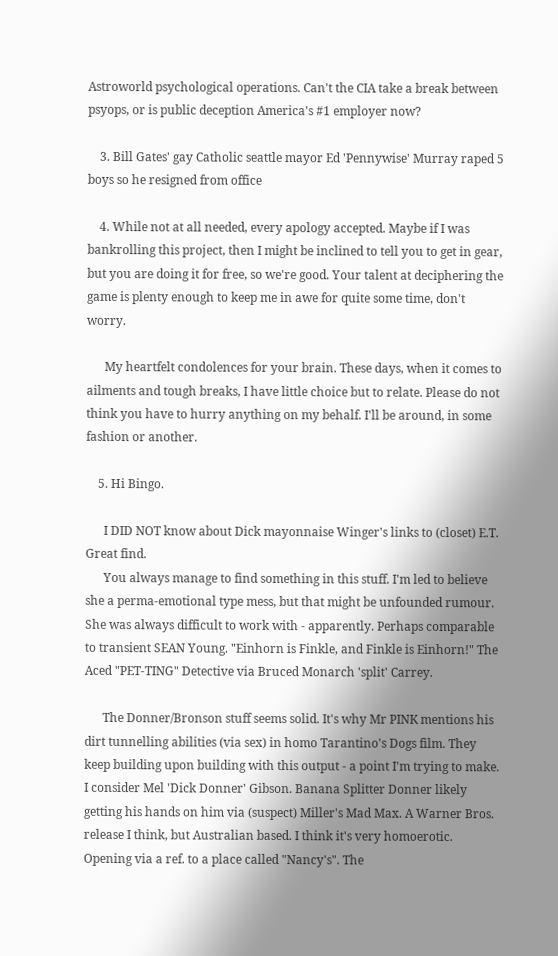Astroworld psychological operations. Can't the CIA take a break between psyops, or is public deception America's #1 employer now?

    3. Bill Gates' gay Catholic seattle mayor Ed 'Pennywise' Murray raped 5 boys so he resigned from office

    4. While not at all needed, every apology accepted. Maybe if I was bankrolling this project, then I might be inclined to tell you to get in gear, but you are doing it for free, so we're good. Your talent at deciphering the game is plenty enough to keep me in awe for quite some time, don't worry.

      My heartfelt condolences for your brain. These days, when it comes to ailments and tough breaks, I have little choice but to relate. Please do not think you have to hurry anything on my behalf. I'll be around, in some fashion or another.

    5. Hi Bingo.

      I DID NOT know about Dick mayonnaise Winger's links to (closet) E.T. Great find.
      You always manage to find something in this stuff. I'm led to believe she a perma-emotional type mess, but that might be unfounded rumour. She was always difficult to work with - apparently. Perhaps comparable to transient SEAN Young. "Einhorn is Finkle, and Finkle is Einhorn!" The Aced "PET-TING" Detective via Bruced Monarch 'split' Carrey.

      The Donner/Bronson stuff seems solid. It's why Mr PINK mentions his dirt tunnelling abilities (via sex) in homo Tarantino's Dogs film. They keep building upon building with this output - a point I'm trying to make. I consider Mel 'Dick Donner' Gibson. Banana Splitter Donner likely getting his hands on him via (suspect) Miller's Mad Max. A Warner Bros. release I think, but Australian based. I think it's very homoerotic. Opening via a ref. to a place called "Nancy's". The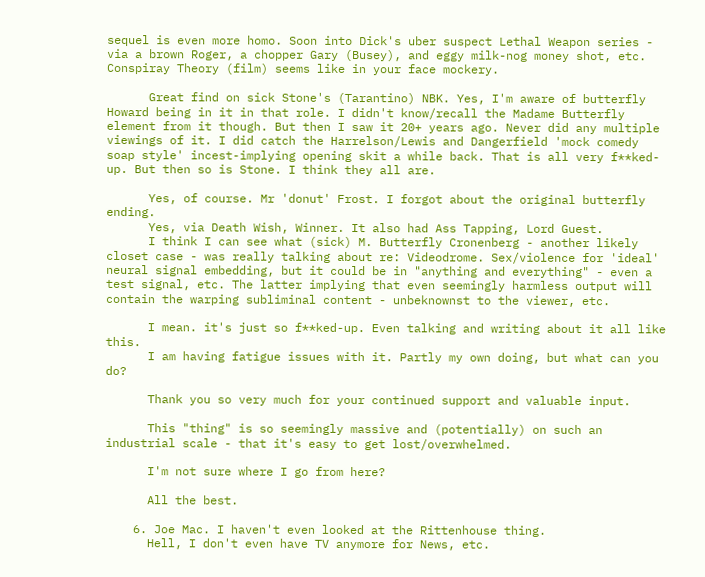sequel is even more homo. Soon into Dick's uber suspect Lethal Weapon series - via a brown Roger, a chopper Gary (Busey), and eggy milk-nog money shot, etc. Conspiray Theory (film) seems like in your face mockery.

      Great find on sick Stone's (Tarantino) NBK. Yes, I'm aware of butterfly Howard being in it in that role. I didn't know/recall the Madame Butterfly element from it though. But then I saw it 20+ years ago. Never did any multiple viewings of it. I did catch the Harrelson/Lewis and Dangerfield 'mock comedy soap style' incest-implying opening skit a while back. That is all very f**ked-up. But then so is Stone. I think they all are.

      Yes, of course. Mr 'donut' Frost. I forgot about the original butterfly ending.
      Yes, via Death Wish, Winner. It also had Ass Tapping, Lord Guest.
      I think I can see what (sick) M. Butterfly Cronenberg - another likely closet case - was really talking about re: Videodrome. Sex/violence for 'ideal' neural signal embedding, but it could be in "anything and everything" - even a test signal, etc. The latter implying that even seemingly harmless output will contain the warping subliminal content - unbeknownst to the viewer, etc.

      I mean. it's just so f**ked-up. Even talking and writing about it all like this.
      I am having fatigue issues with it. Partly my own doing, but what can you do?

      Thank you so very much for your continued support and valuable input.

      This "thing" is so seemingly massive and (potentially) on such an industrial scale - that it's easy to get lost/overwhelmed.

      I'm not sure where I go from here?

      All the best.

    6. Joe Mac. I haven't even looked at the Rittenhouse thing.
      Hell, I don't even have TV anymore for News, etc.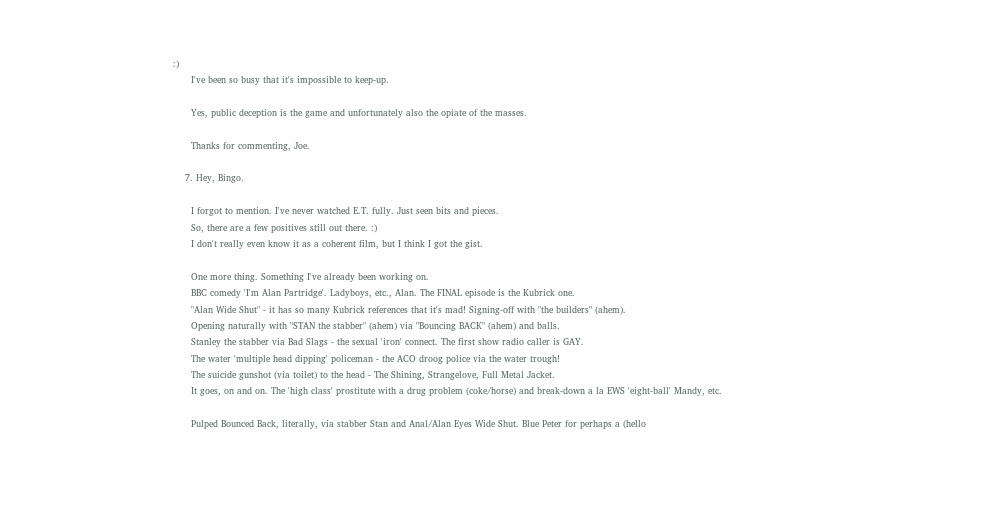:)
      I've been so busy that it's impossible to keep-up.

      Yes, public deception is the game and unfortunately also the opiate of the masses.

      Thanks for commenting, Joe.

    7. Hey, Bingo.

      I forgot to mention. I've never watched E.T. fully. Just seen bits and pieces.
      So, there are a few positives still out there. :)
      I don't really even know it as a coherent film, but I think I got the gist.

      One more thing. Something I've already been working on.
      BBC comedy 'I'm Alan Partridge'. Ladyboys, etc., Alan. The FINAL episode is the Kubrick one.
      "Alan Wide Shut" - it has so many Kubrick references that it's mad! Signing-off with "the builders" (ahem).
      Opening naturally with "STAN the stabber" (ahem) via "Bouncing BACK" (ahem) and balls.
      Stanley the stabber via Bad Slags - the sexual 'iron' connect. The first show radio caller is GAY.
      The water 'multiple head dipping' policeman - the ACO droog police via the water trough!
      The suicide gunshot (via toilet) to the head - The Shining, Strangelove, Full Metal Jacket.
      It goes, on and on. The 'high class' prostitute with a drug problem (coke/horse) and break-down a la EWS 'eight-ball' Mandy, etc.

      Pulped Bounced Back, literally, via stabber Stan and Anal/Alan Eyes Wide Shut. Blue Peter for perhaps a (hello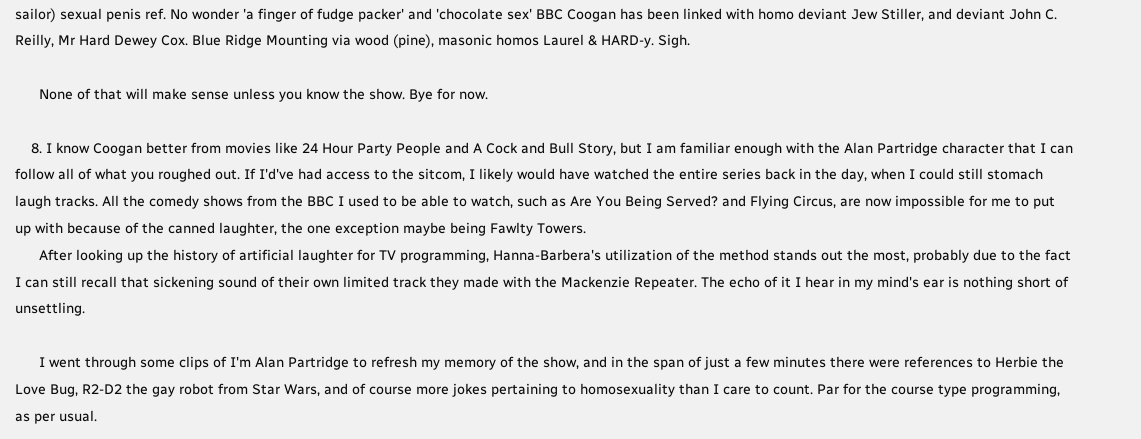sailor) sexual penis ref. No wonder 'a finger of fudge packer' and 'chocolate sex' BBC Coogan has been linked with homo deviant Jew Stiller, and deviant John C. Reilly, Mr Hard Dewey Cox. Blue Ridge Mounting via wood (pine), masonic homos Laurel & HARD-y. Sigh.

      None of that will make sense unless you know the show. Bye for now.

    8. I know Coogan better from movies like 24 Hour Party People and A Cock and Bull Story, but I am familiar enough with the Alan Partridge character that I can follow all of what you roughed out. If I'd've had access to the sitcom, I likely would have watched the entire series back in the day, when I could still stomach laugh tracks. All the comedy shows from the BBC I used to be able to watch, such as Are You Being Served? and Flying Circus, are now impossible for me to put up with because of the canned laughter, the one exception maybe being Fawlty Towers.
      After looking up the history of artificial laughter for TV programming, Hanna-Barbera's utilization of the method stands out the most, probably due to the fact I can still recall that sickening sound of their own limited track they made with the Mackenzie Repeater. The echo of it I hear in my mind's ear is nothing short of unsettling.

      I went through some clips of I'm Alan Partridge to refresh my memory of the show, and in the span of just a few minutes there were references to Herbie the Love Bug, R2-D2 the gay robot from Star Wars, and of course more jokes pertaining to homosexuality than I care to count. Par for the course type programming, as per usual.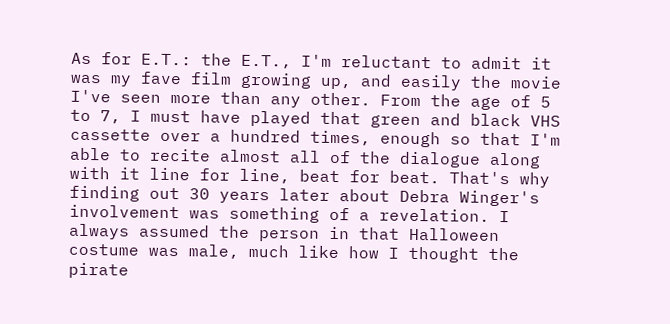As for E.T.: the E.T., I'm reluctant to admit it was my fave film growing up, and easily the movie I've seen more than any other. From the age of 5 to 7, I must have played that green and black VHS cassette over a hundred times, enough so that I'm able to recite almost all of the dialogue along with it line for line, beat for beat. That's why finding out 30 years later about Debra Winger's involvement was something of a revelation. I always assumed the person in that Halloween costume was male, much like how I thought the pirate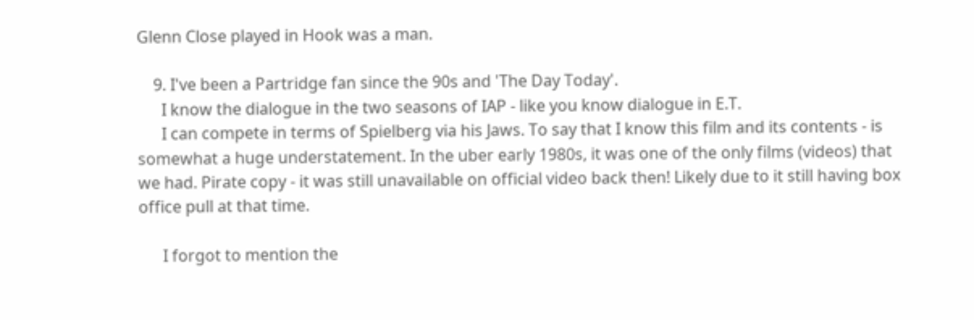Glenn Close played in Hook was a man.

    9. I've been a Partridge fan since the 90s and 'The Day Today'.
      I know the dialogue in the two seasons of IAP - like you know dialogue in E.T.
      I can compete in terms of Spielberg via his Jaws. To say that I know this film and its contents - is somewhat a huge understatement. In the uber early 1980s, it was one of the only films (videos) that we had. Pirate copy - it was still unavailable on official video back then! Likely due to it still having box office pull at that time.

      I forgot to mention the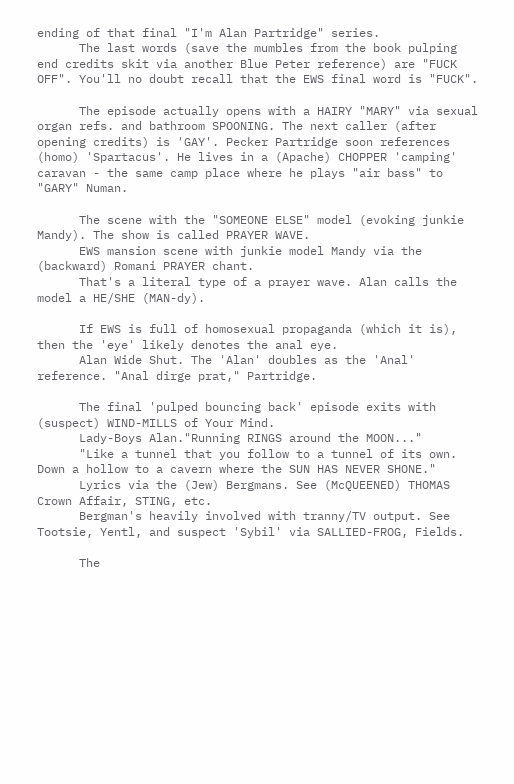ending of that final "I'm Alan Partridge" series.
      The last words (save the mumbles from the book pulping end credits skit via another Blue Peter reference) are "FUCK OFF". You'll no doubt recall that the EWS final word is "FUCK".

      The episode actually opens with a HAIRY "MARY" via sexual organ refs. and bathroom SPOONING. The next caller (after opening credits) is 'GAY'. Pecker Partridge soon references (homo) 'Spartacus'. He lives in a (Apache) CHOPPER 'camping' caravan - the same camp place where he plays "air bass" to "GARY" Numan.

      The scene with the "SOMEONE ELSE" model (evoking junkie Mandy). The show is called PRAYER WAVE.
      EWS mansion scene with junkie model Mandy via the (backward) Romani PRAYER chant.
      That's a literal type of a prayer wave. Alan calls the model a HE/SHE (MAN-dy).

      If EWS is full of homosexual propaganda (which it is), then the 'eye' likely denotes the anal eye.
      Alan Wide Shut. The 'Alan' doubles as the 'Anal' reference. "Anal dirge prat," Partridge.

      The final 'pulped bouncing back' episode exits with (suspect) WIND-MILLS of Your Mind.
      Lady-Boys Alan."Running RINGS around the MOON..."
      "Like a tunnel that you follow to a tunnel of its own. Down a hollow to a cavern where the SUN HAS NEVER SHONE."
      Lyrics via the (Jew) Bergmans. See (McQUEENED) THOMAS Crown Affair, STING, etc.
      Bergman's heavily involved with tranny/TV output. See Tootsie, Yentl, and suspect 'Sybil' via SALLIED-FROG, Fields.

      The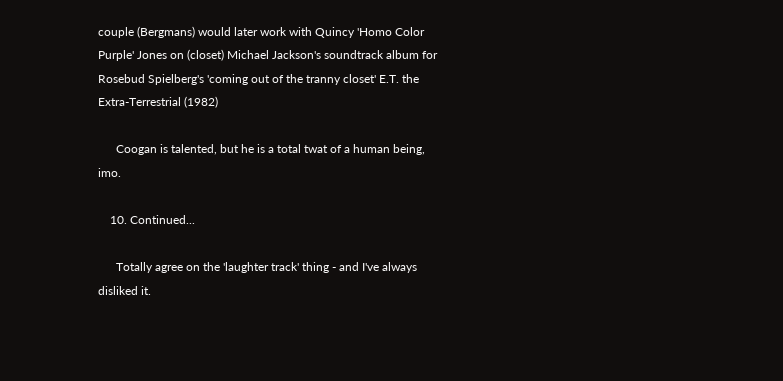couple (Bergmans) would later work with Quincy 'Homo Color Purple' Jones on (closet) Michael Jackson's soundtrack album for Rosebud Spielberg's 'coming out of the tranny closet' E.T. the Extra-Terrestrial (1982)

      Coogan is talented, but he is a total twat of a human being, imo.

    10. Continued...

      Totally agree on the 'laughter track' thing - and I've always disliked it.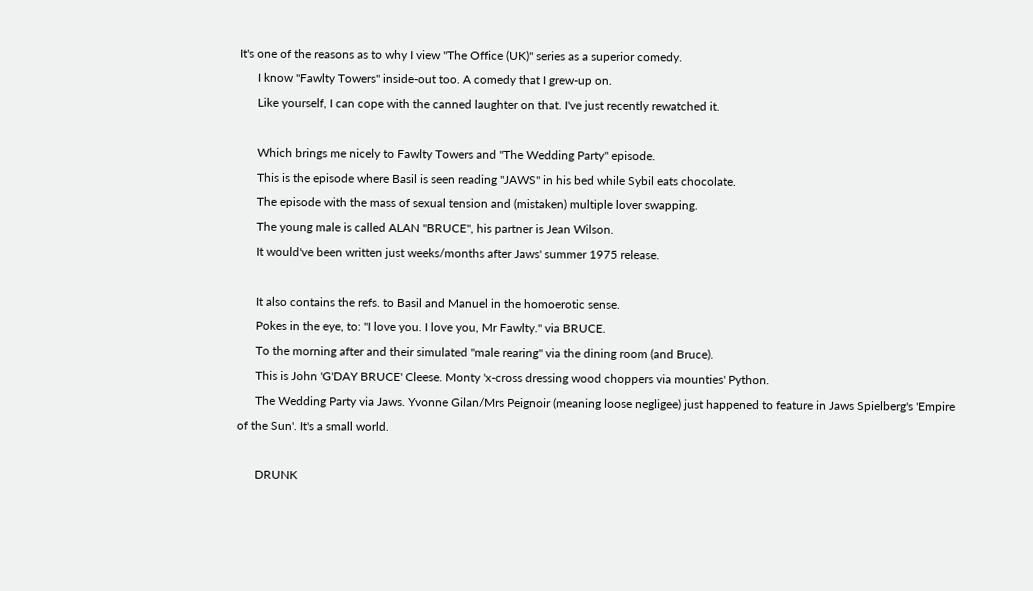It's one of the reasons as to why I view "The Office (UK)" series as a superior comedy.
      I know "Fawlty Towers" inside-out too. A comedy that I grew-up on.
      Like yourself, I can cope with the canned laughter on that. I've just recently rewatched it.

      Which brings me nicely to Fawlty Towers and "The Wedding Party" episode.
      This is the episode where Basil is seen reading "JAWS" in his bed while Sybil eats chocolate.
      The episode with the mass of sexual tension and (mistaken) multiple lover swapping.
      The young male is called ALAN "BRUCE", his partner is Jean Wilson.
      It would've been written just weeks/months after Jaws' summer 1975 release.

      It also contains the refs. to Basil and Manuel in the homoerotic sense.
      Pokes in the eye, to: "I love you. I love you, Mr Fawlty." via BRUCE.
      To the morning after and their simulated "male rearing" via the dining room (and Bruce).
      This is John 'G'DAY BRUCE' Cleese. Monty 'x-cross dressing wood choppers via mounties' Python.
      The Wedding Party via Jaws. Yvonne Gilan/Mrs Peignoir (meaning loose negligee) just happened to feature in Jaws Spielberg's 'Empire of the Sun'. It's a small world.

      DRUNK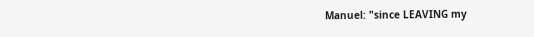Manuel: "since LEAVING my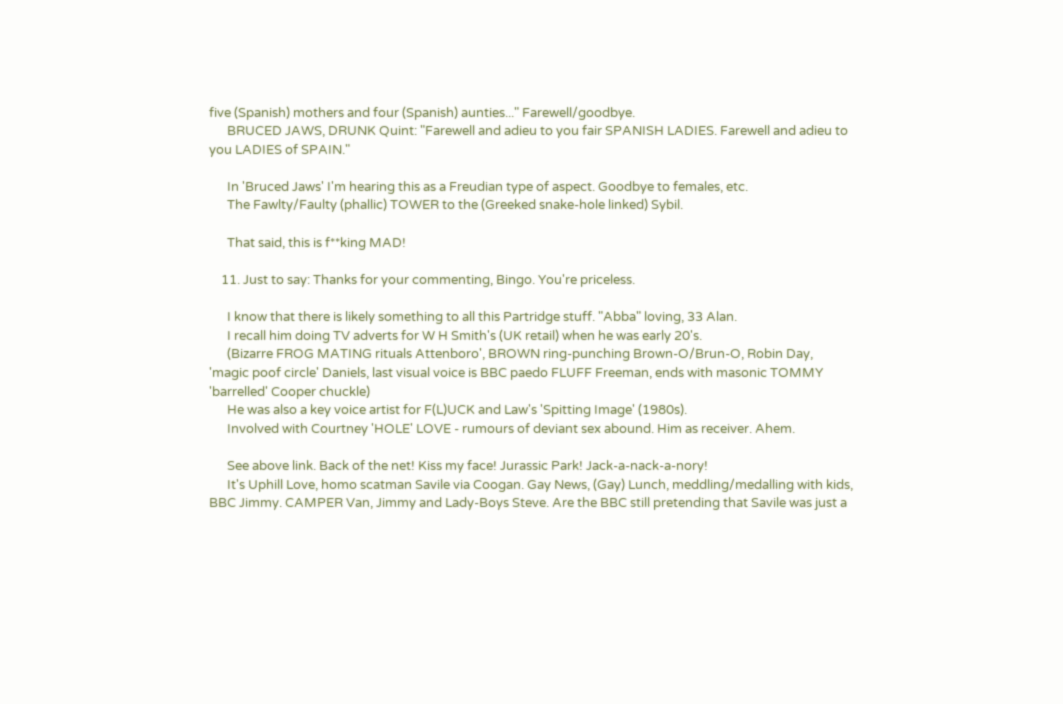five (Spanish) mothers and four (Spanish) aunties..." Farewell/goodbye.
      BRUCED JAWS, DRUNK Quint: "Farewell and adieu to you fair SPANISH LADIES. Farewell and adieu to you LADIES of SPAIN."

      In 'Bruced Jaws' I'm hearing this as a Freudian type of aspect. Goodbye to females, etc.
      The Fawlty/Faulty (phallic) TOWER to the (Greeked snake-hole linked) Sybil.

      That said, this is f**king MAD!

    11. Just to say: Thanks for your commenting, Bingo. You're priceless.

      I know that there is likely something to all this Partridge stuff. "Abba" loving, 33 Alan.
      I recall him doing TV adverts for W H Smith's (UK retail) when he was early 20's.
      (Bizarre FROG MATING rituals Attenboro', BROWN ring-punching Brown-O/Brun-O, Robin Day, 'magic poof circle' Daniels, last visual voice is BBC paedo FLUFF Freeman, ends with masonic TOMMY 'barrelled' Cooper chuckle)
      He was also a key voice artist for F(L)UCK and Law's 'Spitting Image' (1980s).
      Involved with Courtney 'HOLE' LOVE - rumours of deviant sex abound. Him as receiver. Ahem.

      See above link. Back of the net! Kiss my face! Jurassic Park! Jack-a-nack-a-nory!
      It's Uphill Love, homo scatman Savile via Coogan. Gay News, (Gay) Lunch, meddling/medalling with kids, BBC Jimmy. CAMPER Van, Jimmy and Lady-Boys Steve. Are the BBC still pretending that Savile was just a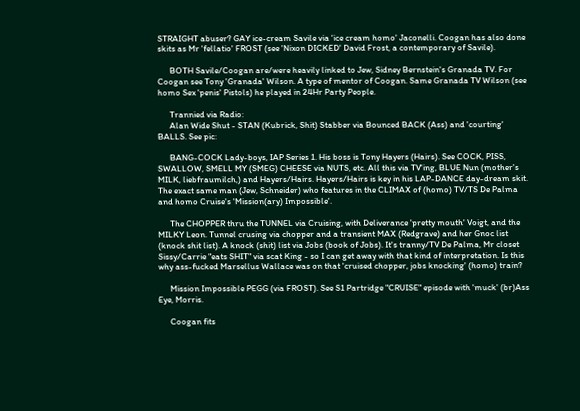STRAIGHT abuser? GAY ice-cream Savile via 'ice cream homo' Jaconelli. Coogan has also done skits as Mr 'fellatio' FROST (see 'Nixon DICKED' David Frost, a contemporary of Savile).

      BOTH Savile/Coogan are/were heavily linked to Jew, Sidney Bernstein's Granada TV. For Coogan see Tony 'Granada' Wilson. A type of mentor of Coogan. Same Granada TV Wilson (see homo Sex 'penis' Pistols) he played in 24Hr Party People.

      Trannied via Radio:
      Alan Wide Shut - STAN (Kubrick, Shit) Stabber via Bounced BACK (Ass) and 'courting' BALLS. See pic:

      BANG-COCK Lady-boys, IAP Series 1. His boss is Tony Hayers (Hairs). See COCK, PISS, SWALLOW, SMELL MY (SMEG) CHEESE via NUTS, etc. All this via TV'ing, BLUE Nun (mother's MILK, liebfraumilch,) and Hayers/Hairs. Hayers/Hairs is key in his LAP-DANCE day-dream skit. The exact same man (Jew, Schneider) who features in the CLIMAX of (homo) TV/TS De Palma and homo Cruise's 'Mission(ary) Impossible'.

      The CHOPPER thru the TUNNEL via Cruising, with Deliverance 'pretty mouth' Voigt, and the MILKY Leon. Tunnel crusing via chopper and a transient MAX (Redgrave) and her Gnoc list (knock shit list). A knock (shit) list via Jobs (book of Jobs). It's tranny/TV De Palma, Mr closet Sissy/Carrie "eats SHIT" via scat King - so I can get away with that kind of interpretation. Is this why ass-fucked Marsellus Wallace was on that 'cruised chopper, jobs knocking' (homo) train?

      Mission Impossible PEGG (via FROST). See S1 Partridge "CRUISE" episode with 'muck' (br)Ass Eye, Morris.

      Coogan fits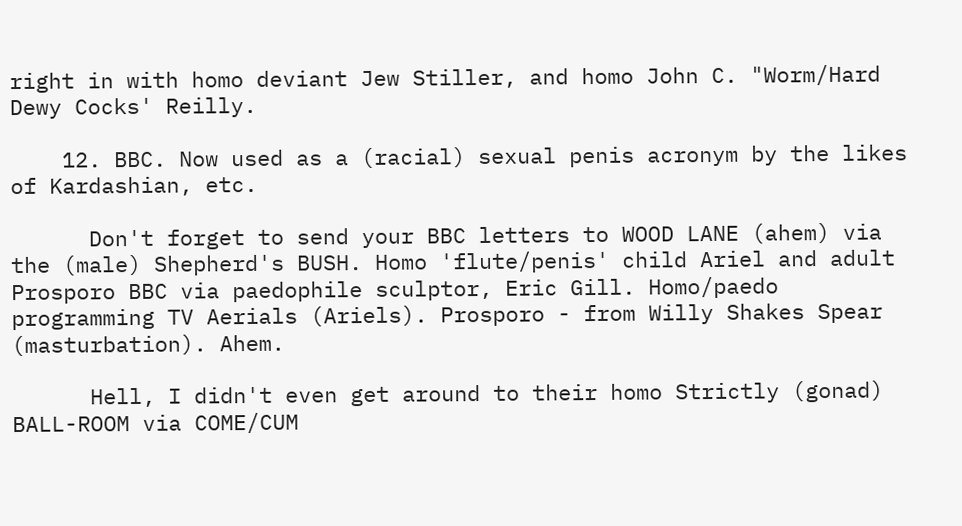right in with homo deviant Jew Stiller, and homo John C. "Worm/Hard Dewy Cocks' Reilly.

    12. BBC. Now used as a (racial) sexual penis acronym by the likes of Kardashian, etc.

      Don't forget to send your BBC letters to WOOD LANE (ahem) via the (male) Shepherd's BUSH. Homo 'flute/penis' child Ariel and adult Prosporo BBC via paedophile sculptor, Eric Gill. Homo/paedo programming TV Aerials (Ariels). Prosporo - from Willy Shakes Spear (masturbation). Ahem.

      Hell, I didn't even get around to their homo Strictly (gonad) BALL-ROOM via COME/CUM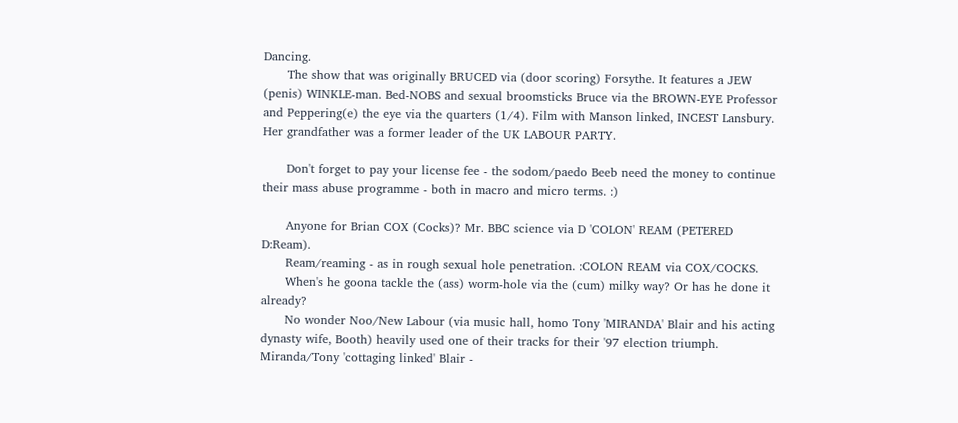Dancing.
      The show that was originally BRUCED via (door scoring) Forsythe. It features a JEW (penis) WINKLE-man. Bed-NOBS and sexual broomsticks Bruce via the BROWN-EYE Professor and Peppering(e) the eye via the quarters (1/4). Film with Manson linked, INCEST Lansbury. Her grandfather was a former leader of the UK LABOUR PARTY.

      Don't forget to pay your license fee - the sodom/paedo Beeb need the money to continue their mass abuse programme - both in macro and micro terms. :)

      Anyone for Brian COX (Cocks)? Mr. BBC science via D 'COLON' REAM (PETERED D:Ream).
      Ream/reaming - as in rough sexual hole penetration. :COLON REAM via COX/COCKS.
      When's he goona tackle the (ass) worm-hole via the (cum) milky way? Or has he done it already?
      No wonder Noo/New Labour (via music hall, homo Tony 'MIRANDA' Blair and his acting dynasty wife, Booth) heavily used one of their tracks for their '97 election triumph. Miranda/Tony 'cottaging linked' Blair -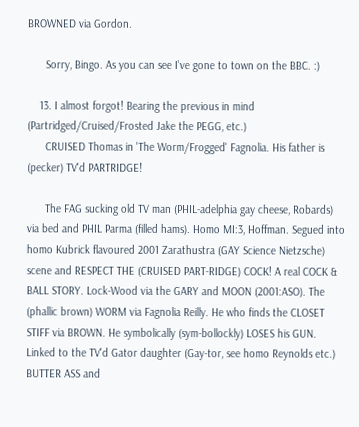BROWNED via Gordon.

      Sorry, Bingo. As you can see I've gone to town on the BBC. :)

    13. I almost forgot! Bearing the previous in mind (Partridged/Cruised/Frosted Jake the PEGG, etc.)
      CRUISED Thomas in 'The Worm/Frogged' Fagnolia. His father is (pecker) TV'd PARTRIDGE!

      The FAG sucking old TV man (PHIL-adelphia gay cheese, Robards) via bed and PHIL Parma (filled hams). Homo MI:3, Hoffman. Segued into homo Kubrick flavoured 2001 Zarathustra (GAY Science Nietzsche) scene and RESPECT THE (CRUISED PART-RIDGE) COCK! A real COCK & BALL STORY. Lock-Wood via the GARY and MOON (2001:ASO). The (phallic brown) WORM via Fagnolia Reilly. He who finds the CLOSET STIFF via BROWN. He symbolically (sym-bollockly) LOSES his GUN. Linked to the TV'd Gator daughter (Gay-tor, see homo Reynolds etc.) BUTTER ASS and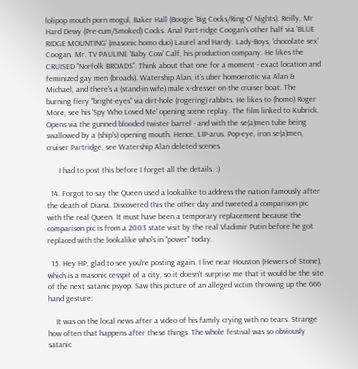lolipop mouth porn mogul, Baker Hall (Boogie 'Big Cocks/Ring-O' Nights). Reilly, Mr Hard Dewy (Pre-cum/Smoked) Cocks. Anal Part-ridge Coogan's other half via 'BLUE RIDGE MOUNTING' (masonic homo duo) Laurel and Hardy. Lady-Boys, 'chocolate sex' Coogan. Mr. TV PAULINE 'Baby Cow' Calf, his production company. He likes the CRUISED "Norfolk BROADS". Think about that one for a moment - exact location and feminized gay men (broads). Watership Alan, it's uber homoerotic via Alan & Michael, and there's a (stand-in wife) male x-dresser on the cruiser boat. The burning fiery "bright-eyes" via dirt-hole (rogering) rabbits. He likes to (homo) Roger More, see his 'Spy Who Loved Me' opening scene replay. The film linked to Kubrick. Opens via the gunned blooded twister barrel - and with the se(a)men tube being swallowed by a (ship's) opening mouth. Hence, LIP-arus. Pop-eye, iron se(a)men, cruiser Partridge, see Watership Alan deleted scenes.

      I had to post this before I forget all the details. :)

  14. Forgot to say the Queen used a lookalike to address the nation famously after the death of Diana. Discovered this the other day and tweeted a comparison pic with the real Queen. It must have been a temporary replacement because the comparison pic is from a 2003 state visit by the real Vladimir Putin before he got replaced with the lookalike who's in "power" today.

  15. Hey HP, glad to see you're posting again. I live near Houston (Hewers of Stone), which is a masonic cesspit of a city, so it doesn't surprise me that it would be the site of the next satanic psyop. Saw this picture of an alleged victim throwing up the 666 hand gesture:

    It was on the local news after a video of his family crying with no tears. Strange how often that happens after these things. The whole festival was so obviously satanic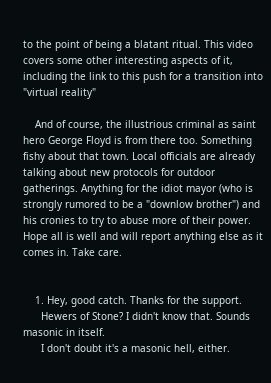to the point of being a blatant ritual. This video covers some other interesting aspects of it, including the link to this push for a transition into "virtual reality"

    And of course, the illustrious criminal as saint hero George Floyd is from there too. Something fishy about that town. Local officials are already talking about new protocols for outdoor gatherings. Anything for the idiot mayor (who is strongly rumored to be a "downlow brother") and his cronies to try to abuse more of their power. Hope all is well and will report anything else as it comes in. Take care.


    1. Hey, good catch. Thanks for the support.
      Hewers of Stone? I didn't know that. Sounds masonic in itself.
      I don't doubt it's a masonic hell, either.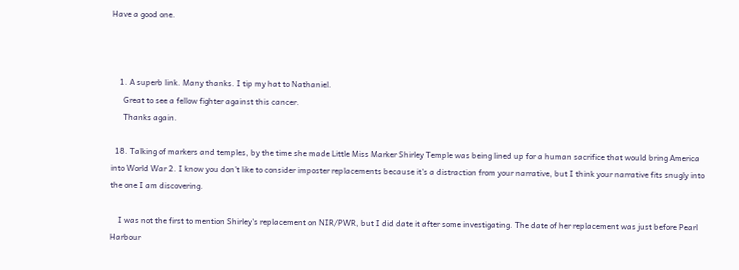Have a good one.



    1. A superb link. Many thanks. I tip my hat to Nathaniel.
      Great to see a fellow fighter against this cancer.
      Thanks again.

  18. Talking of markers and temples, by the time she made Little Miss Marker Shirley Temple was being lined up for a human sacrifice that would bring America into World War 2. I know you don't like to consider imposter replacements because it's a distraction from your narrative, but I think your narrative fits snugly into the one I am discovering.

    I was not the first to mention Shirley's replacement on NIR/PWR, but I did date it after some investigating. The date of her replacement was just before Pearl Harbour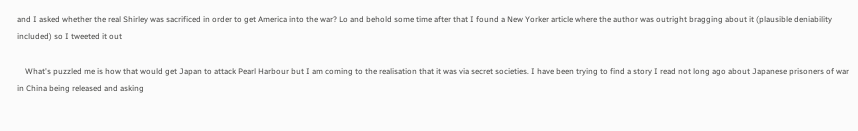and I asked whether the real Shirley was sacrificed in order to get America into the war? Lo and behold some time after that I found a New Yorker article where the author was outright bragging about it (plausible deniability included) so I tweeted it out

    What's puzzled me is how that would get Japan to attack Pearl Harbour but I am coming to the realisation that it was via secret societies. I have been trying to find a story I read not long ago about Japanese prisoners of war in China being released and asking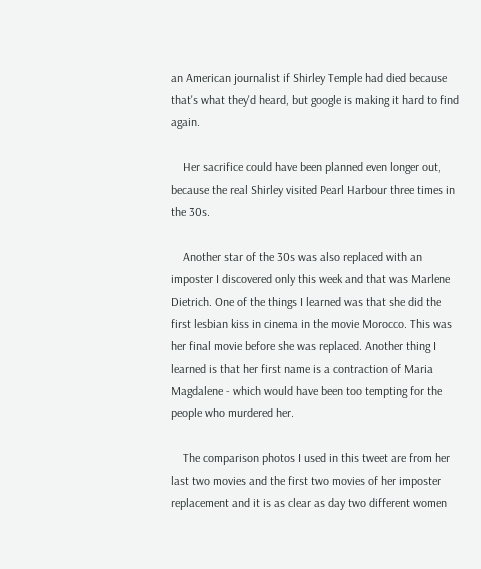an American journalist if Shirley Temple had died because that's what they'd heard, but google is making it hard to find again.

    Her sacrifice could have been planned even longer out, because the real Shirley visited Pearl Harbour three times in the 30s.

    Another star of the 30s was also replaced with an imposter I discovered only this week and that was Marlene Dietrich. One of the things I learned was that she did the first lesbian kiss in cinema in the movie Morocco. This was her final movie before she was replaced. Another thing I learned is that her first name is a contraction of Maria Magdalene - which would have been too tempting for the people who murdered her.

    The comparison photos I used in this tweet are from her last two movies and the first two movies of her imposter replacement and it is as clear as day two different women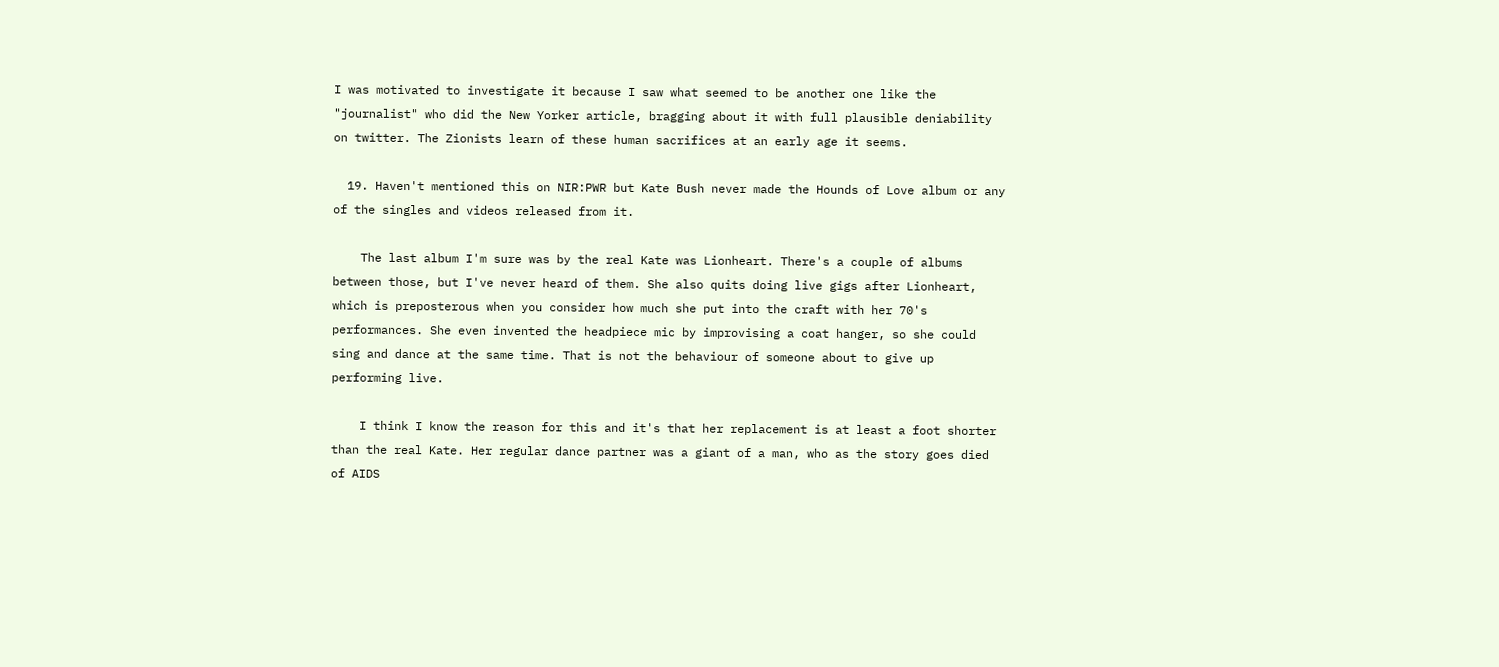I was motivated to investigate it because I saw what seemed to be another one like the "journalist" who did the New Yorker article, bragging about it with full plausible deniability on twitter. The Zionists learn of these human sacrifices at an early age it seems.

  19. Haven't mentioned this on NIR:PWR but Kate Bush never made the Hounds of Love album or any of the singles and videos released from it.

    The last album I'm sure was by the real Kate was Lionheart. There's a couple of albums between those, but I've never heard of them. She also quits doing live gigs after Lionheart, which is preposterous when you consider how much she put into the craft with her 70's performances. She even invented the headpiece mic by improvising a coat hanger, so she could sing and dance at the same time. That is not the behaviour of someone about to give up performing live.

    I think I know the reason for this and it's that her replacement is at least a foot shorter than the real Kate. Her regular dance partner was a giant of a man, who as the story goes died of AIDS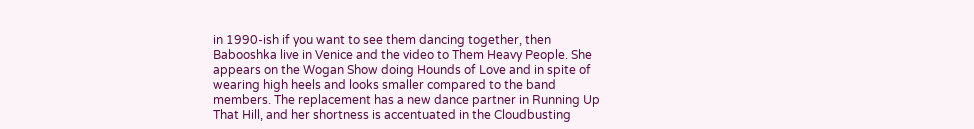in 1990-ish if you want to see them dancing together, then Babooshka live in Venice and the video to Them Heavy People. She appears on the Wogan Show doing Hounds of Love and in spite of wearing high heels and looks smaller compared to the band members. The replacement has a new dance partner in Running Up That Hill, and her shortness is accentuated in the Cloudbusting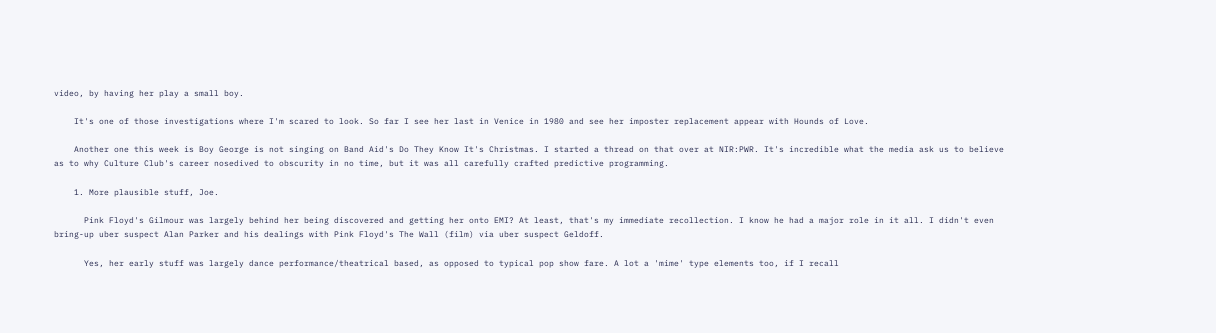video, by having her play a small boy.

    It's one of those investigations where I'm scared to look. So far I see her last in Venice in 1980 and see her imposter replacement appear with Hounds of Love.

    Another one this week is Boy George is not singing on Band Aid's Do They Know It's Christmas. I started a thread on that over at NIR:PWR. It's incredible what the media ask us to believe as to why Culture Club's career nosedived to obscurity in no time, but it was all carefully crafted predictive programming.

    1. More plausible stuff, Joe.

      Pink Floyd's Gilmour was largely behind her being discovered and getting her onto EMI? At least, that's my immediate recollection. I know he had a major role in it all. I didn't even bring-up uber suspect Alan Parker and his dealings with Pink Floyd's The Wall (film) via uber suspect Geldoff.

      Yes, her early stuff was largely dance performance/theatrical based, as opposed to typical pop show fare. A lot a 'mime' type elements too, if I recall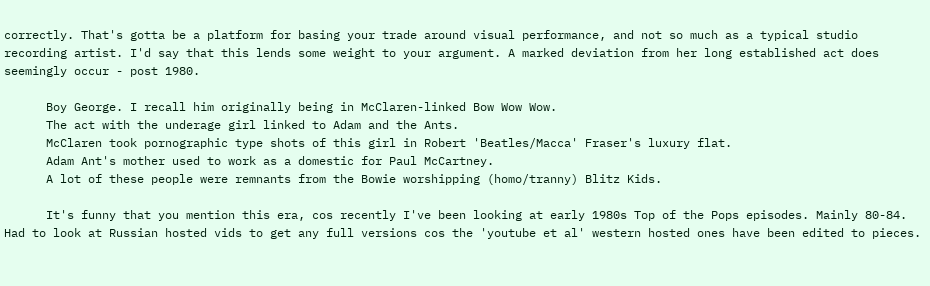correctly. That's gotta be a platform for basing your trade around visual performance, and not so much as a typical studio recording artist. I'd say that this lends some weight to your argument. A marked deviation from her long established act does seemingly occur - post 1980.

      Boy George. I recall him originally being in McClaren-linked Bow Wow Wow.
      The act with the underage girl linked to Adam and the Ants.
      McClaren took pornographic type shots of this girl in Robert 'Beatles/Macca' Fraser's luxury flat.
      Adam Ant's mother used to work as a domestic for Paul McCartney.
      A lot of these people were remnants from the Bowie worshipping (homo/tranny) Blitz Kids.

      It's funny that you mention this era, cos recently I've been looking at early 1980s Top of the Pops episodes. Mainly 80-84. Had to look at Russian hosted vids to get any full versions cos the 'youtube et al' western hosted ones have been edited to pieces.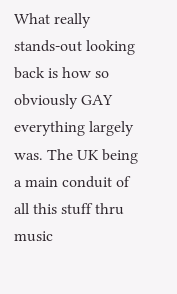What really stands-out looking back is how so obviously GAY everything largely was. The UK being a main conduit of all this stuff thru music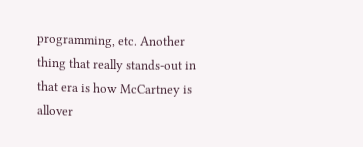programming, etc. Another thing that really stands-out in that era is how McCartney is allover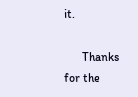it.

      Thanks for the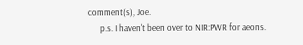comment(s), Joe.
      p.s. I haven't been over to NIR:PWR for aeons.